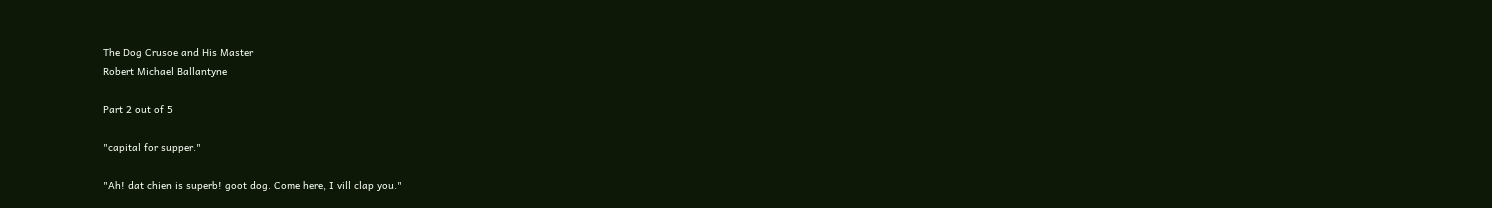The Dog Crusoe and His Master
Robert Michael Ballantyne

Part 2 out of 5

"capital for supper."

"Ah! dat chien is superb! goot dog. Come here, I vill clap you."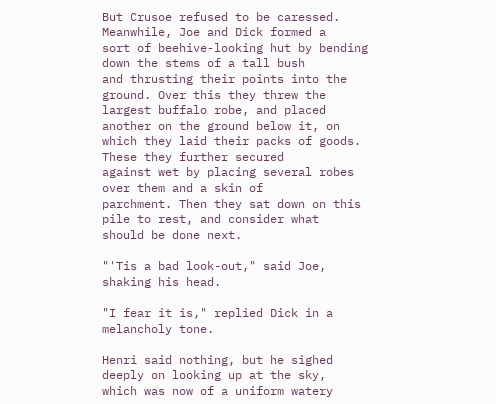But Crusoe refused to be caressed. Meanwhile, Joe and Dick formed a
sort of beehive-looking hut by bending down the stems of a tall bush
and thrusting their points into the ground. Over this they threw the
largest buffalo robe, and placed another on the ground below it, on
which they laid their packs of goods. These they further secured
against wet by placing several robes over them and a skin of
parchment. Then they sat down on this pile to rest, and consider what
should be done next.

"'Tis a bad look-out," said Joe, shaking his head.

"I fear it is," replied Dick in a melancholy tone.

Henri said nothing, but he sighed deeply on looking up at the sky,
which was now of a uniform watery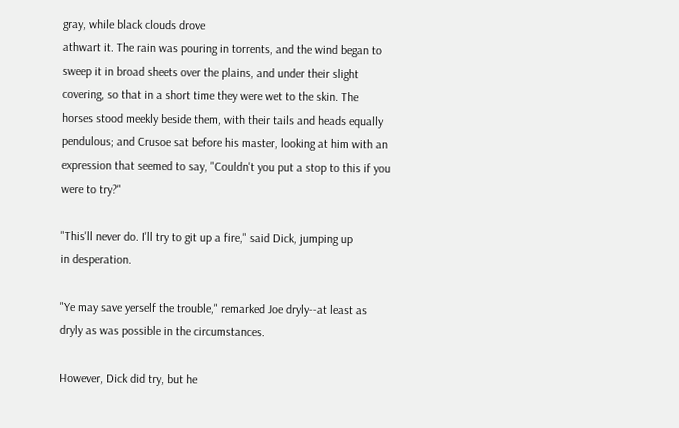gray, while black clouds drove
athwart it. The rain was pouring in torrents, and the wind began to
sweep it in broad sheets over the plains, and under their slight
covering, so that in a short time they were wet to the skin. The
horses stood meekly beside them, with their tails and heads equally
pendulous; and Crusoe sat before his master, looking at him with an
expression that seemed to say, "Couldn't you put a stop to this if you
were to try?"

"This'll never do. I'll try to git up a fire," said Dick, jumping up
in desperation.

"Ye may save yerself the trouble," remarked Joe dryly--at least as
dryly as was possible in the circumstances.

However, Dick did try, but he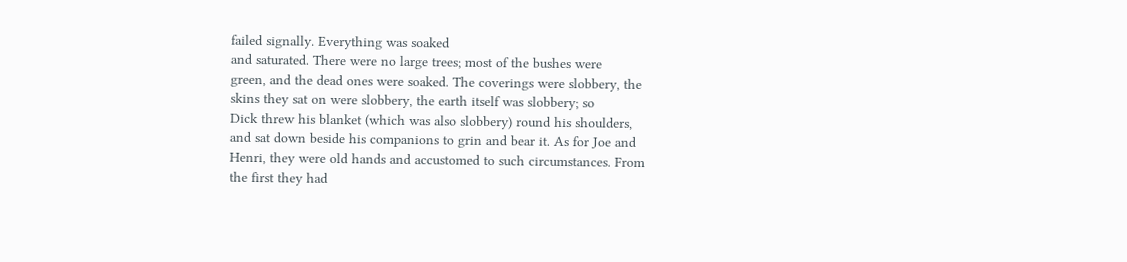failed signally. Everything was soaked
and saturated. There were no large trees; most of the bushes were
green, and the dead ones were soaked. The coverings were slobbery, the
skins they sat on were slobbery, the earth itself was slobbery; so
Dick threw his blanket (which was also slobbery) round his shoulders,
and sat down beside his companions to grin and bear it. As for Joe and
Henri, they were old hands and accustomed to such circumstances. From
the first they had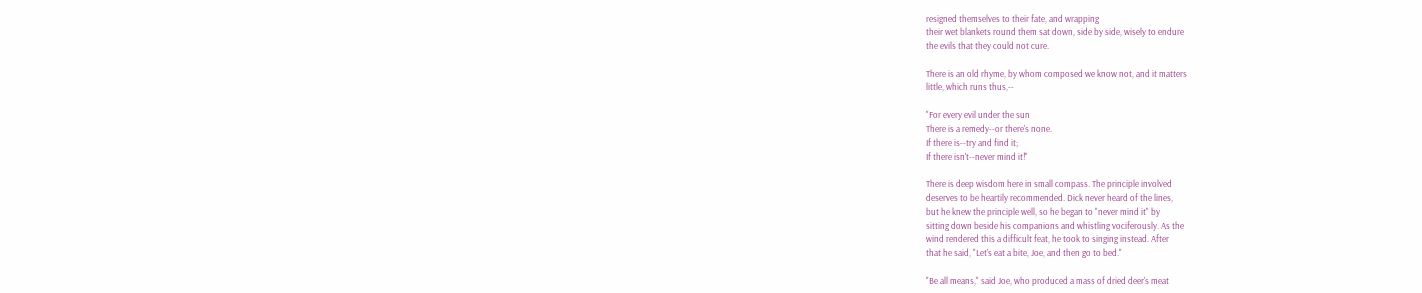resigned themselves to their fate, and wrapping
their wet blankets round them sat down, side by side, wisely to endure
the evils that they could not cure.

There is an old rhyme, by whom composed we know not, and it matters
little, which runs thus,--

"For every evil under the sun
There is a remedy--or there's none.
If there is--try and find it;
If there isn't--never mind it!"

There is deep wisdom here in small compass. The principle involved
deserves to be heartily recommended. Dick never heard of the lines,
but he knew the principle well, so he began to "never mind it" by
sitting down beside his companions and whistling vociferously. As the
wind rendered this a difficult feat, he took to singing instead. After
that he said, "Let's eat a bite, Joe, and then go to bed."

"Be all means," said Joe, who produced a mass of dried deer's meat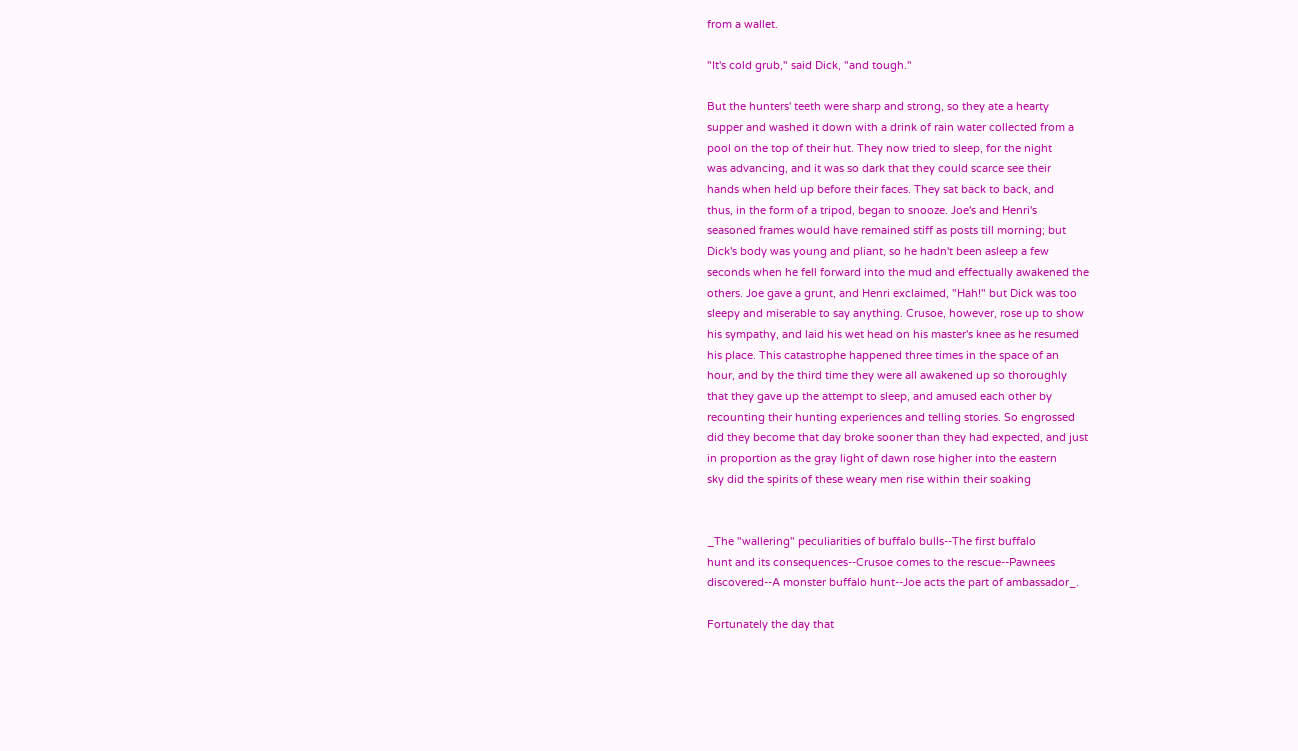from a wallet.

"It's cold grub," said Dick, "and tough."

But the hunters' teeth were sharp and strong, so they ate a hearty
supper and washed it down with a drink of rain water collected from a
pool on the top of their hut. They now tried to sleep, for the night
was advancing, and it was so dark that they could scarce see their
hands when held up before their faces. They sat back to back, and
thus, in the form of a tripod, began to snooze. Joe's and Henri's
seasoned frames would have remained stiff as posts till morning; but
Dick's body was young and pliant, so he hadn't been asleep a few
seconds when he fell forward into the mud and effectually awakened the
others. Joe gave a grunt, and Henri exclaimed, "Hah!" but Dick was too
sleepy and miserable to say anything. Crusoe, however, rose up to show
his sympathy, and laid his wet head on his master's knee as he resumed
his place. This catastrophe happened three times in the space of an
hour, and by the third time they were all awakened up so thoroughly
that they gave up the attempt to sleep, and amused each other by
recounting their hunting experiences and telling stories. So engrossed
did they become that day broke sooner than they had expected, and just
in proportion as the gray light of dawn rose higher into the eastern
sky did the spirits of these weary men rise within their soaking


_The "wallering" peculiarities of buffalo bulls--The first buffalo
hunt and its consequences--Crusoe comes to the rescue--Pawnees
discovered--A monster buffalo hunt--Joe acts the part of ambassador_.

Fortunately the day that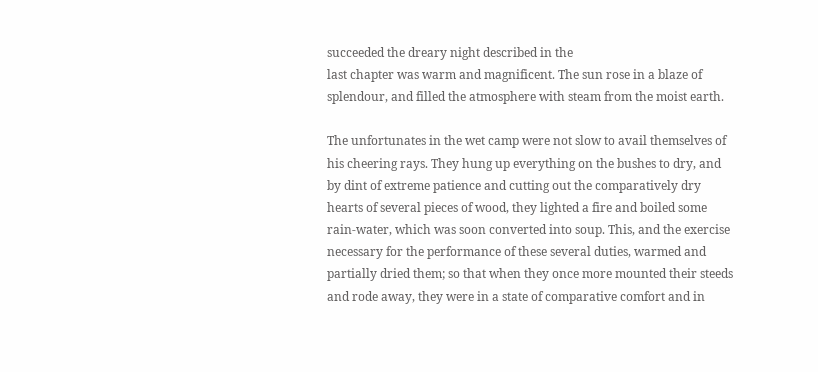succeeded the dreary night described in the
last chapter was warm and magnificent. The sun rose in a blaze of
splendour, and filled the atmosphere with steam from the moist earth.

The unfortunates in the wet camp were not slow to avail themselves of
his cheering rays. They hung up everything on the bushes to dry, and
by dint of extreme patience and cutting out the comparatively dry
hearts of several pieces of wood, they lighted a fire and boiled some
rain-water, which was soon converted into soup. This, and the exercise
necessary for the performance of these several duties, warmed and
partially dried them; so that when they once more mounted their steeds
and rode away, they were in a state of comparative comfort and in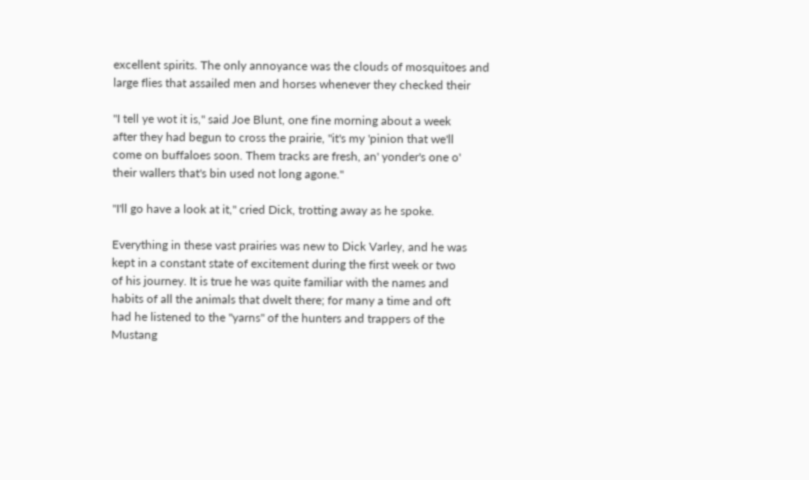excellent spirits. The only annoyance was the clouds of mosquitoes and
large flies that assailed men and horses whenever they checked their

"I tell ye wot it is," said Joe Blunt, one fine morning about a week
after they had begun to cross the prairie, "it's my 'pinion that we'll
come on buffaloes soon. Them tracks are fresh, an' yonder's one o'
their wallers that's bin used not long agone."

"I'll go have a look at it," cried Dick, trotting away as he spoke.

Everything in these vast prairies was new to Dick Varley, and he was
kept in a constant state of excitement during the first week or two
of his journey. It is true he was quite familiar with the names and
habits of all the animals that dwelt there; for many a time and oft
had he listened to the "yarns" of the hunters and trappers of the
Mustang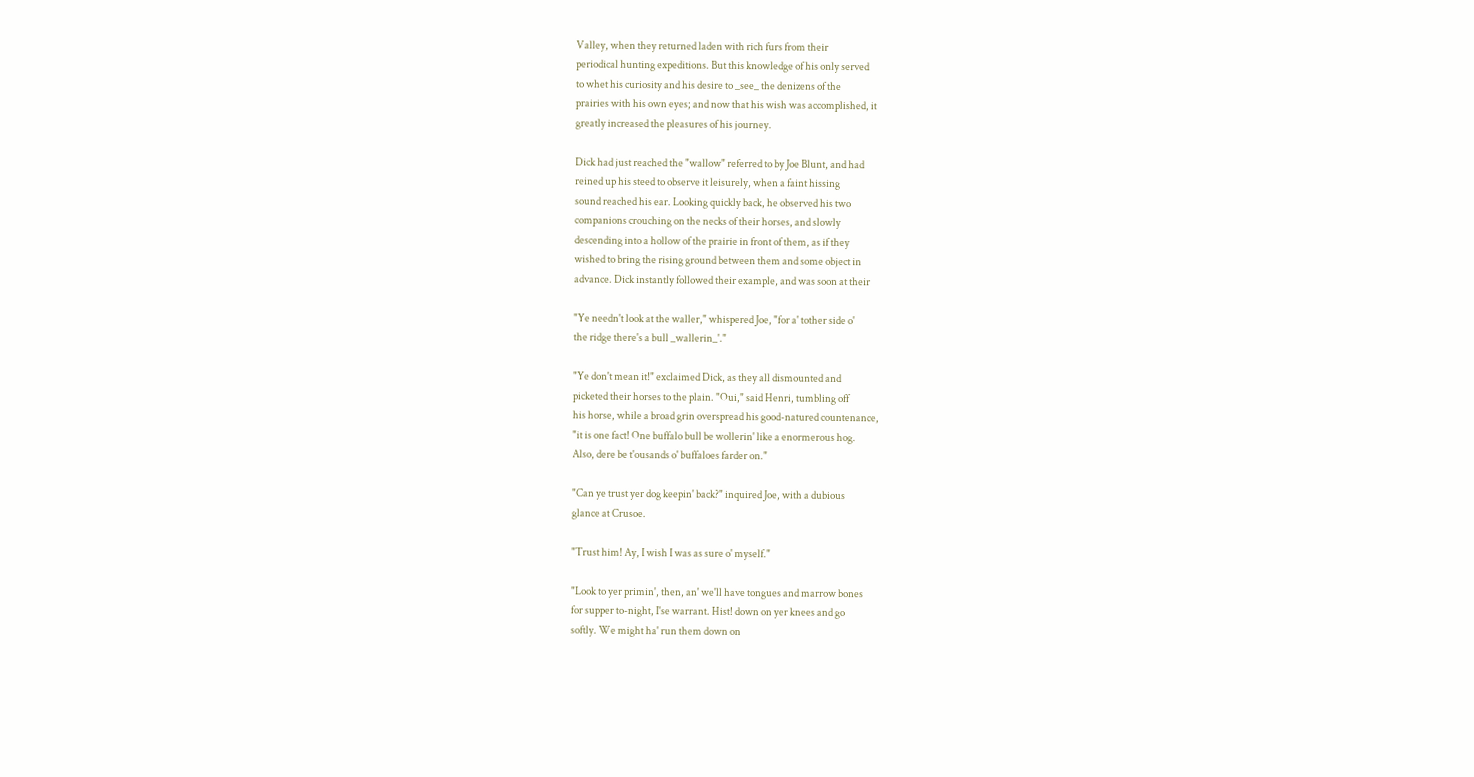Valley, when they returned laden with rich furs from their
periodical hunting expeditions. But this knowledge of his only served
to whet his curiosity and his desire to _see_ the denizens of the
prairies with his own eyes; and now that his wish was accomplished, it
greatly increased the pleasures of his journey.

Dick had just reached the "wallow" referred to by Joe Blunt, and had
reined up his steed to observe it leisurely, when a faint hissing
sound reached his ear. Looking quickly back, he observed his two
companions crouching on the necks of their horses, and slowly
descending into a hollow of the prairie in front of them, as if they
wished to bring the rising ground between them and some object in
advance. Dick instantly followed their example, and was soon at their

"Ye needn't look at the waller," whispered Joe, "for a' tother side o'
the ridge there's a bull _wallerin_'."

"Ye don't mean it!" exclaimed Dick, as they all dismounted and
picketed their horses to the plain. "Oui," said Henri, tumbling off
his horse, while a broad grin overspread his good-natured countenance,
"it is one fact! One buffalo bull be wollerin' like a enormerous hog.
Also, dere be t'ousands o' buffaloes farder on."

"Can ye trust yer dog keepin' back?" inquired Joe, with a dubious
glance at Crusoe.

"Trust him! Ay, I wish I was as sure o' myself."

"Look to yer primin', then, an' we'll have tongues and marrow bones
for supper to-night, I'se warrant. Hist! down on yer knees and go
softly. We might ha' run them down on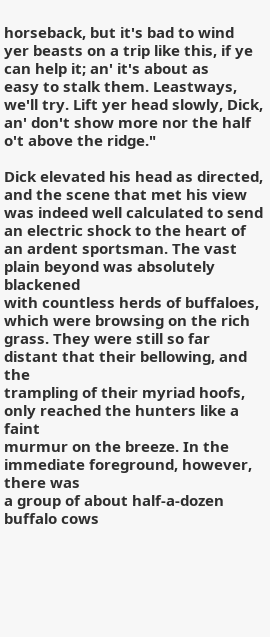horseback, but it's bad to wind
yer beasts on a trip like this, if ye can help it; an' it's about as
easy to stalk them. Leastways, we'll try. Lift yer head slowly, Dick,
an' don't show more nor the half o't above the ridge."

Dick elevated his head as directed, and the scene that met his view
was indeed well calculated to send an electric shock to the heart of
an ardent sportsman. The vast plain beyond was absolutely blackened
with countless herds of buffaloes, which were browsing on the rich
grass. They were still so far distant that their bellowing, and the
trampling of their myriad hoofs, only reached the hunters like a faint
murmur on the breeze. In the immediate foreground, however, there was
a group of about half-a-dozen buffalo cows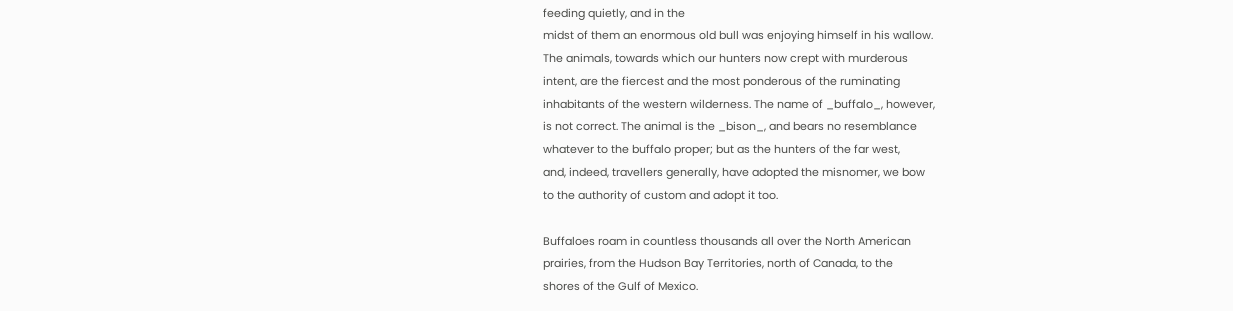feeding quietly, and in the
midst of them an enormous old bull was enjoying himself in his wallow.
The animals, towards which our hunters now crept with murderous
intent, are the fiercest and the most ponderous of the ruminating
inhabitants of the western wilderness. The name of _buffalo_, however,
is not correct. The animal is the _bison_, and bears no resemblance
whatever to the buffalo proper; but as the hunters of the far west,
and, indeed, travellers generally, have adopted the misnomer, we bow
to the authority of custom and adopt it too.

Buffaloes roam in countless thousands all over the North American
prairies, from the Hudson Bay Territories, north of Canada, to the
shores of the Gulf of Mexico.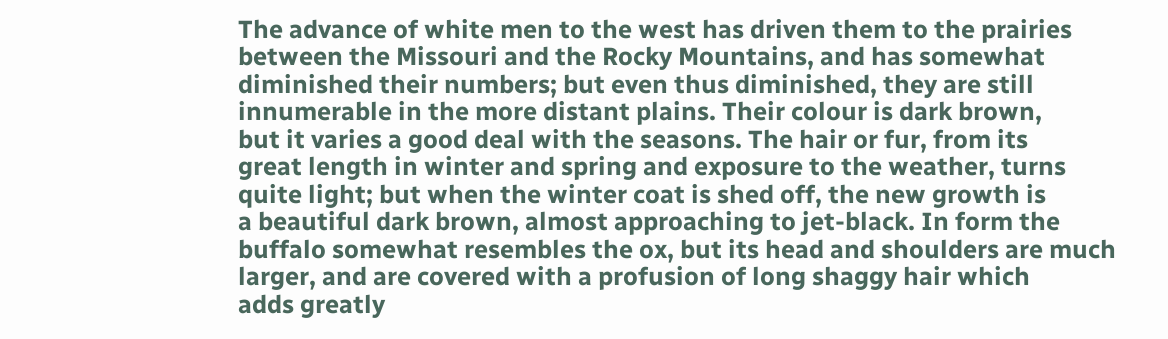The advance of white men to the west has driven them to the prairies
between the Missouri and the Rocky Mountains, and has somewhat
diminished their numbers; but even thus diminished, they are still
innumerable in the more distant plains. Their colour is dark brown,
but it varies a good deal with the seasons. The hair or fur, from its
great length in winter and spring and exposure to the weather, turns
quite light; but when the winter coat is shed off, the new growth is
a beautiful dark brown, almost approaching to jet-black. In form the
buffalo somewhat resembles the ox, but its head and shoulders are much
larger, and are covered with a profusion of long shaggy hair which
adds greatly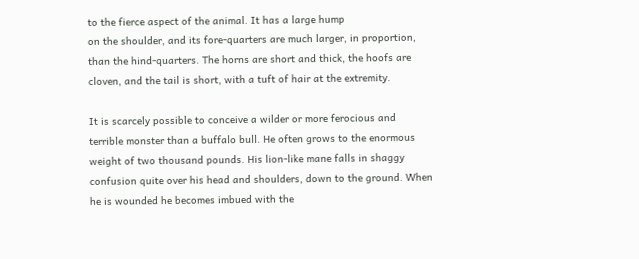to the fierce aspect of the animal. It has a large hump
on the shoulder, and its fore-quarters are much larger, in proportion,
than the hind-quarters. The horns are short and thick, the hoofs are
cloven, and the tail is short, with a tuft of hair at the extremity.

It is scarcely possible to conceive a wilder or more ferocious and
terrible monster than a buffalo bull. He often grows to the enormous
weight of two thousand pounds. His lion-like mane falls in shaggy
confusion quite over his head and shoulders, down to the ground. When
he is wounded he becomes imbued with the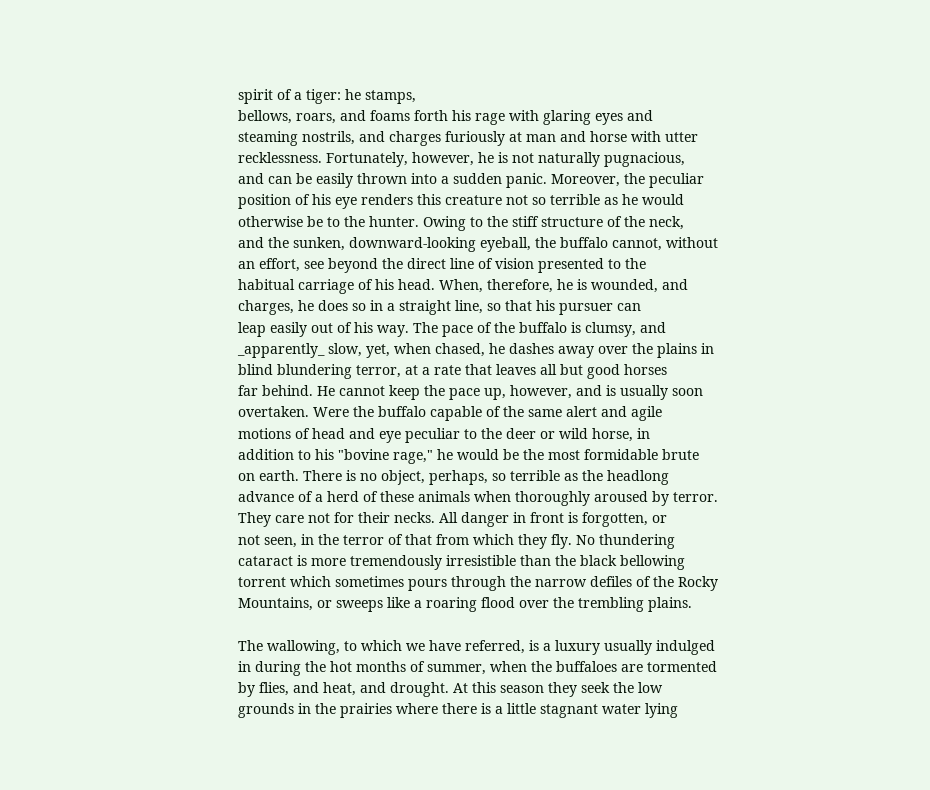spirit of a tiger: he stamps,
bellows, roars, and foams forth his rage with glaring eyes and
steaming nostrils, and charges furiously at man and horse with utter
recklessness. Fortunately, however, he is not naturally pugnacious,
and can be easily thrown into a sudden panic. Moreover, the peculiar
position of his eye renders this creature not so terrible as he would
otherwise be to the hunter. Owing to the stiff structure of the neck,
and the sunken, downward-looking eyeball, the buffalo cannot, without
an effort, see beyond the direct line of vision presented to the
habitual carriage of his head. When, therefore, he is wounded, and
charges, he does so in a straight line, so that his pursuer can
leap easily out of his way. The pace of the buffalo is clumsy, and
_apparently_ slow, yet, when chased, he dashes away over the plains in
blind blundering terror, at a rate that leaves all but good horses
far behind. He cannot keep the pace up, however, and is usually soon
overtaken. Were the buffalo capable of the same alert and agile
motions of head and eye peculiar to the deer or wild horse, in
addition to his "bovine rage," he would be the most formidable brute
on earth. There is no object, perhaps, so terrible as the headlong
advance of a herd of these animals when thoroughly aroused by terror.
They care not for their necks. All danger in front is forgotten, or
not seen, in the terror of that from which they fly. No thundering
cataract is more tremendously irresistible than the black bellowing
torrent which sometimes pours through the narrow defiles of the Rocky
Mountains, or sweeps like a roaring flood over the trembling plains.

The wallowing, to which we have referred, is a luxury usually indulged
in during the hot months of summer, when the buffaloes are tormented
by flies, and heat, and drought. At this season they seek the low
grounds in the prairies where there is a little stagnant water lying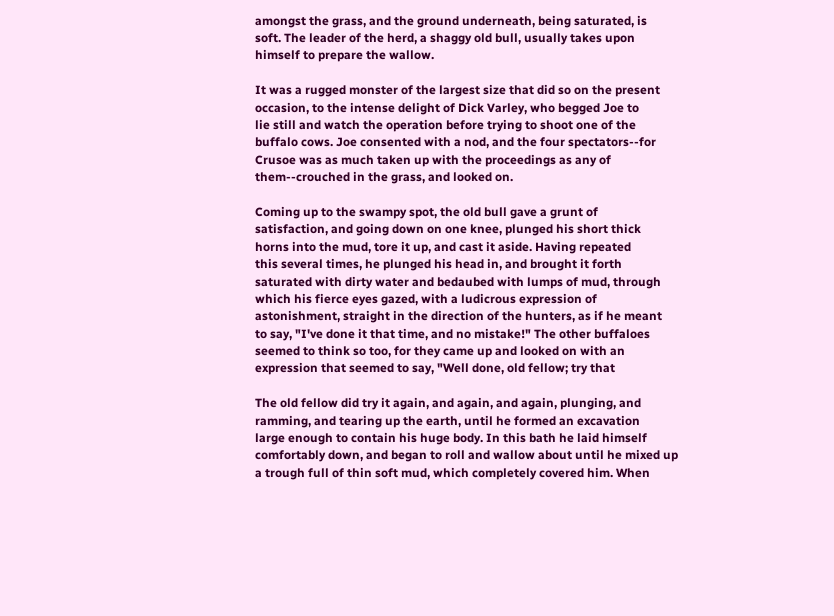amongst the grass, and the ground underneath, being saturated, is
soft. The leader of the herd, a shaggy old bull, usually takes upon
himself to prepare the wallow.

It was a rugged monster of the largest size that did so on the present
occasion, to the intense delight of Dick Varley, who begged Joe to
lie still and watch the operation before trying to shoot one of the
buffalo cows. Joe consented with a nod, and the four spectators--for
Crusoe was as much taken up with the proceedings as any of
them--crouched in the grass, and looked on.

Coming up to the swampy spot, the old bull gave a grunt of
satisfaction, and going down on one knee, plunged his short thick
horns into the mud, tore it up, and cast it aside. Having repeated
this several times, he plunged his head in, and brought it forth
saturated with dirty water and bedaubed with lumps of mud, through
which his fierce eyes gazed, with a ludicrous expression of
astonishment, straight in the direction of the hunters, as if he meant
to say, "I've done it that time, and no mistake!" The other buffaloes
seemed to think so too, for they came up and looked on with an
expression that seemed to say, "Well done, old fellow; try that

The old fellow did try it again, and again, and again, plunging, and
ramming, and tearing up the earth, until he formed an excavation
large enough to contain his huge body. In this bath he laid himself
comfortably down, and began to roll and wallow about until he mixed up
a trough full of thin soft mud, which completely covered him. When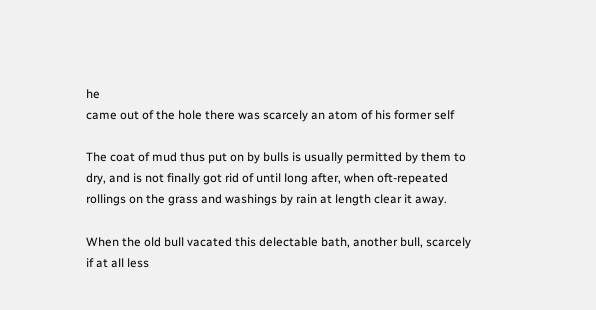he
came out of the hole there was scarcely an atom of his former self

The coat of mud thus put on by bulls is usually permitted by them to
dry, and is not finally got rid of until long after, when oft-repeated
rollings on the grass and washings by rain at length clear it away.

When the old bull vacated this delectable bath, another bull, scarcely
if at all less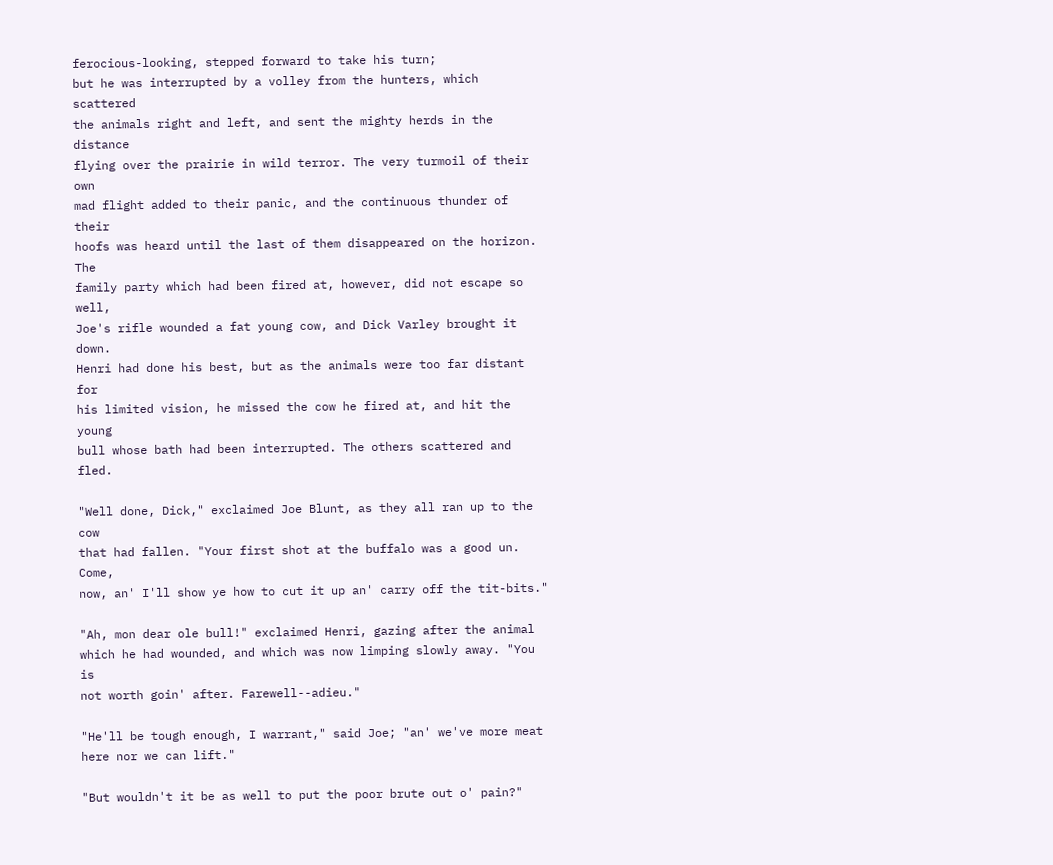ferocious-looking, stepped forward to take his turn;
but he was interrupted by a volley from the hunters, which scattered
the animals right and left, and sent the mighty herds in the distance
flying over the prairie in wild terror. The very turmoil of their own
mad flight added to their panic, and the continuous thunder of their
hoofs was heard until the last of them disappeared on the horizon. The
family party which had been fired at, however, did not escape so well,
Joe's rifle wounded a fat young cow, and Dick Varley brought it down.
Henri had done his best, but as the animals were too far distant for
his limited vision, he missed the cow he fired at, and hit the young
bull whose bath had been interrupted. The others scattered and fled.

"Well done, Dick," exclaimed Joe Blunt, as they all ran up to the cow
that had fallen. "Your first shot at the buffalo was a good un. Come,
now, an' I'll show ye how to cut it up an' carry off the tit-bits."

"Ah, mon dear ole bull!" exclaimed Henri, gazing after the animal
which he had wounded, and which was now limping slowly away. "You is
not worth goin' after. Farewell--adieu."

"He'll be tough enough, I warrant," said Joe; "an' we've more meat
here nor we can lift."

"But wouldn't it be as well to put the poor brute out o' pain?"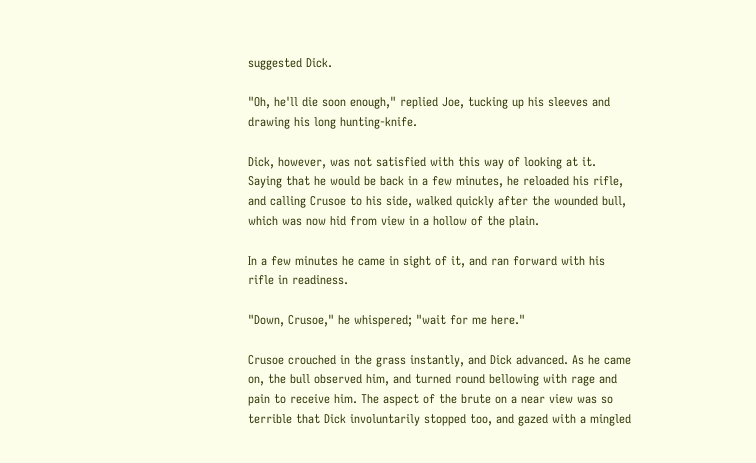suggested Dick.

"Oh, he'll die soon enough," replied Joe, tucking up his sleeves and
drawing his long hunting-knife.

Dick, however, was not satisfied with this way of looking at it.
Saying that he would be back in a few minutes, he reloaded his rifle,
and calling Crusoe to his side, walked quickly after the wounded bull,
which was now hid from view in a hollow of the plain.

In a few minutes he came in sight of it, and ran forward with his
rifle in readiness.

"Down, Crusoe," he whispered; "wait for me here."

Crusoe crouched in the grass instantly, and Dick advanced. As he came
on, the bull observed him, and turned round bellowing with rage and
pain to receive him. The aspect of the brute on a near view was so
terrible that Dick involuntarily stopped too, and gazed with a mingled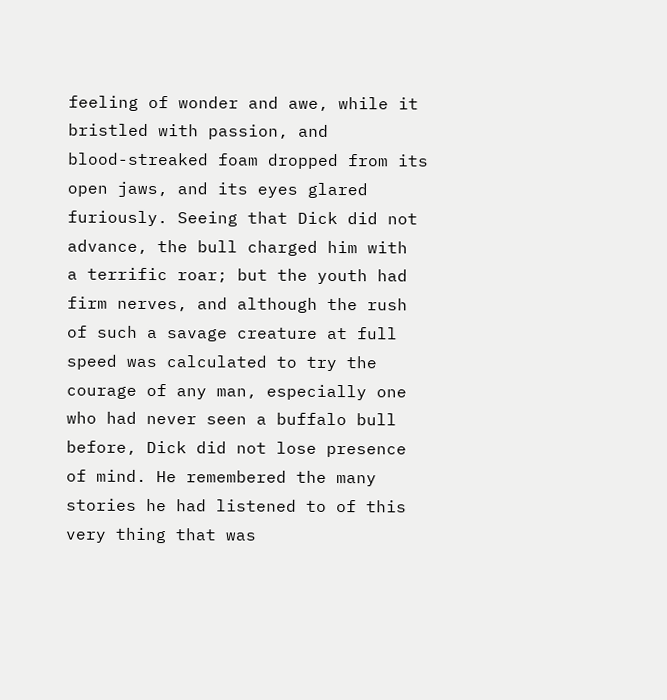feeling of wonder and awe, while it bristled with passion, and
blood-streaked foam dropped from its open jaws, and its eyes glared
furiously. Seeing that Dick did not advance, the bull charged him with
a terrific roar; but the youth had firm nerves, and although the rush
of such a savage creature at full speed was calculated to try the
courage of any man, especially one who had never seen a buffalo bull
before, Dick did not lose presence of mind. He remembered the many
stories he had listened to of this very thing that was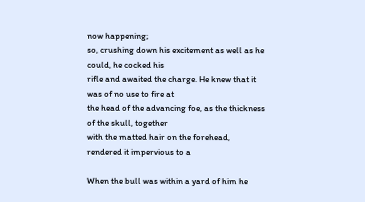now happening;
so, crushing down his excitement as well as he could, he cocked his
rifle and awaited the charge. He knew that it was of no use to fire at
the head of the advancing foe, as the thickness of the skull, together
with the matted hair on the forehead, rendered it impervious to a

When the bull was within a yard of him he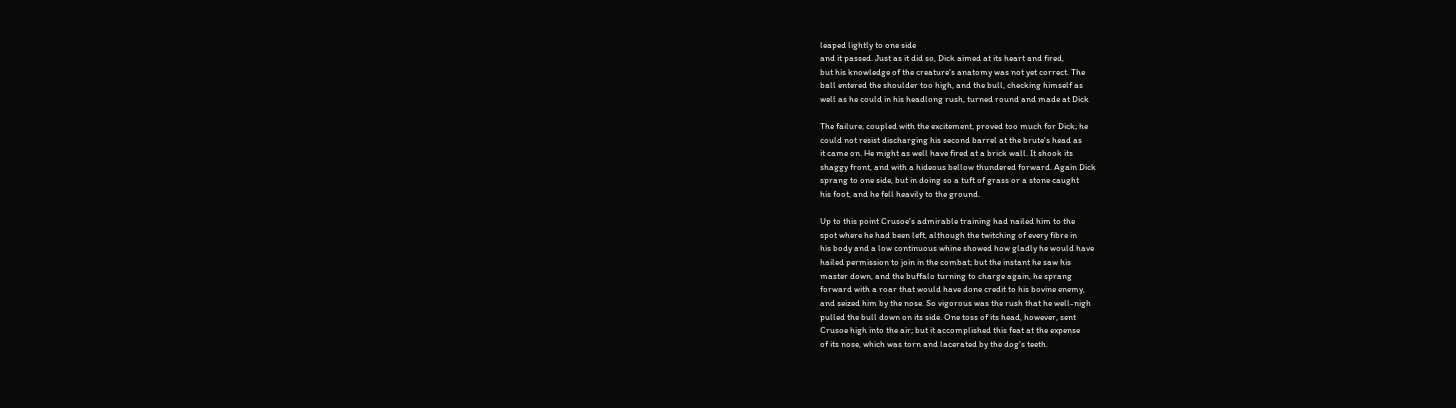leaped lightly to one side
and it passed. Just as it did so, Dick aimed at its heart and fired,
but his knowledge of the creature's anatomy was not yet correct. The
ball entered the shoulder too high, and the bull, checking himself as
well as he could in his headlong rush, turned round and made at Dick

The failure, coupled with the excitement, proved too much for Dick; he
could not resist discharging his second barrel at the brute's head as
it came on. He might as well have fired at a brick wall. It shook its
shaggy front, and with a hideous bellow thundered forward. Again Dick
sprang to one side, but in doing so a tuft of grass or a stone caught
his foot, and he fell heavily to the ground.

Up to this point Crusoe's admirable training had nailed him to the
spot where he had been left, although the twitching of every fibre in
his body and a low continuous whine showed how gladly he would have
hailed permission to join in the combat; but the instant he saw his
master down, and the buffalo turning to charge again, he sprang
forward with a roar that would have done credit to his bovine enemy,
and seized him by the nose. So vigorous was the rush that he well-nigh
pulled the bull down on its side. One toss of its head, however, sent
Crusoe high into the air; but it accomplished this feat at the expense
of its nose, which was torn and lacerated by the dog's teeth.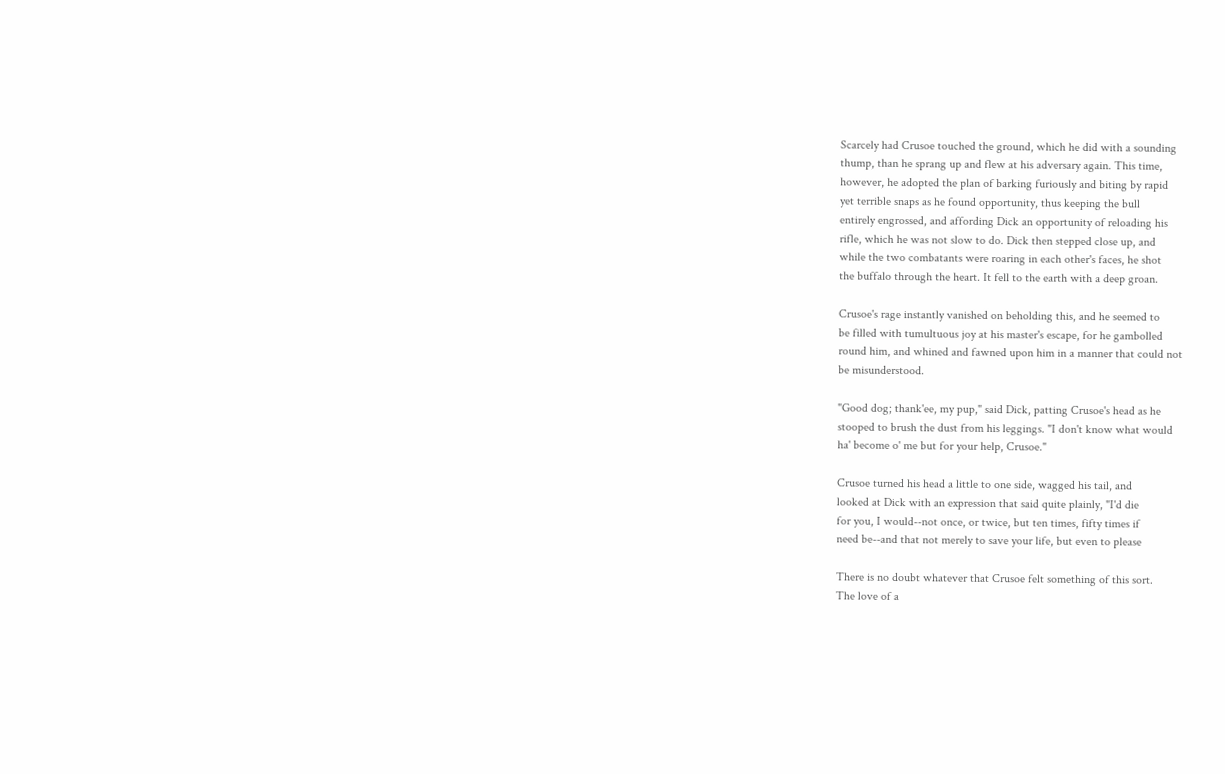Scarcely had Crusoe touched the ground, which he did with a sounding
thump, than he sprang up and flew at his adversary again. This time,
however, he adopted the plan of barking furiously and biting by rapid
yet terrible snaps as he found opportunity, thus keeping the bull
entirely engrossed, and affording Dick an opportunity of reloading his
rifle, which he was not slow to do. Dick then stepped close up, and
while the two combatants were roaring in each other's faces, he shot
the buffalo through the heart. It fell to the earth with a deep groan.

Crusoe's rage instantly vanished on beholding this, and he seemed to
be filled with tumultuous joy at his master's escape, for he gambolled
round him, and whined and fawned upon him in a manner that could not
be misunderstood.

"Good dog; thank'ee, my pup," said Dick, patting Crusoe's head as he
stooped to brush the dust from his leggings. "I don't know what would
ha' become o' me but for your help, Crusoe."

Crusoe turned his head a little to one side, wagged his tail, and
looked at Dick with an expression that said quite plainly, "I'd die
for you, I would--not once, or twice, but ten times, fifty times if
need be--and that not merely to save your life, but even to please

There is no doubt whatever that Crusoe felt something of this sort.
The love of a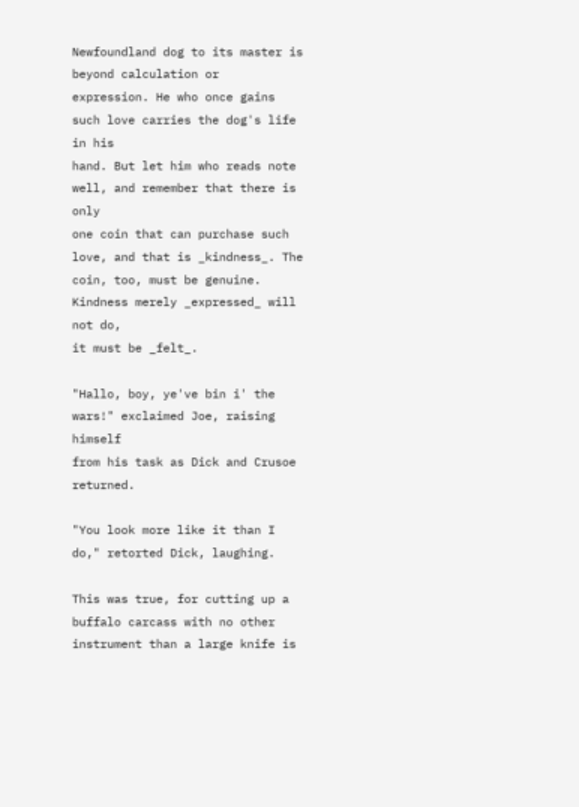Newfoundland dog to its master is beyond calculation or
expression. He who once gains such love carries the dog's life in his
hand. But let him who reads note well, and remember that there is only
one coin that can purchase such love, and that is _kindness_. The
coin, too, must be genuine. Kindness merely _expressed_ will not do,
it must be _felt_.

"Hallo, boy, ye've bin i' the wars!" exclaimed Joe, raising himself
from his task as Dick and Crusoe returned.

"You look more like it than I do," retorted Dick, laughing.

This was true, for cutting up a buffalo carcass with no other
instrument than a large knife is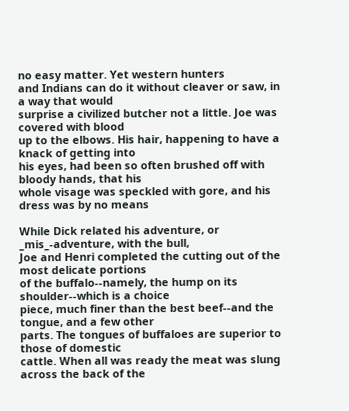no easy matter. Yet western hunters
and Indians can do it without cleaver or saw, in a way that would
surprise a civilized butcher not a little. Joe was covered with blood
up to the elbows. His hair, happening to have a knack of getting into
his eyes, had been so often brushed off with bloody hands, that his
whole visage was speckled with gore, and his dress was by no means

While Dick related his adventure, or _mis_-adventure, with the bull,
Joe and Henri completed the cutting out of the most delicate portions
of the buffalo--namely, the hump on its shoulder--which is a choice
piece, much finer than the best beef--and the tongue, and a few other
parts. The tongues of buffaloes are superior to those of domestic
cattle. When all was ready the meat was slung across the back of the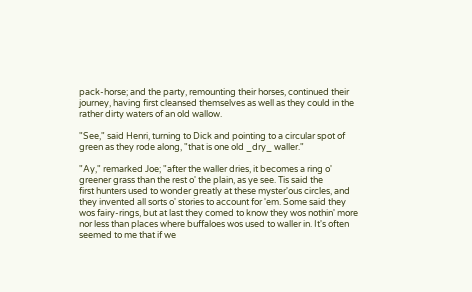pack-horse; and the party, remounting their horses, continued their
journey, having first cleansed themselves as well as they could in the
rather dirty waters of an old wallow.

"See," said Henri, turning to Dick and pointing to a circular spot of
green as they rode along, "that is one old _dry_ waller."

"Ay," remarked Joe; "after the waller dries, it becomes a ring o'
greener grass than the rest o' the plain, as ye see. Tis said the
first hunters used to wonder greatly at these myster'ous circles, and
they invented all sorts o' stories to account for 'em. Some said they
wos fairy-rings, but at last they comed to know they wos nothin' more
nor less than places where buffaloes wos used to waller in. It's often
seemed to me that if we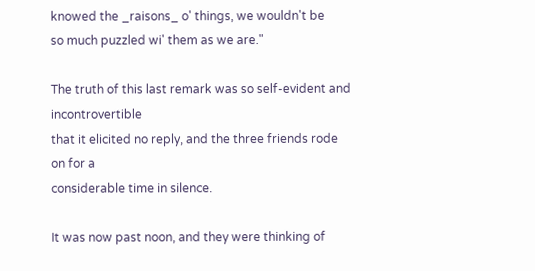knowed the _raisons_ o' things, we wouldn't be
so much puzzled wi' them as we are."

The truth of this last remark was so self-evident and incontrovertible
that it elicited no reply, and the three friends rode on for a
considerable time in silence.

It was now past noon, and they were thinking of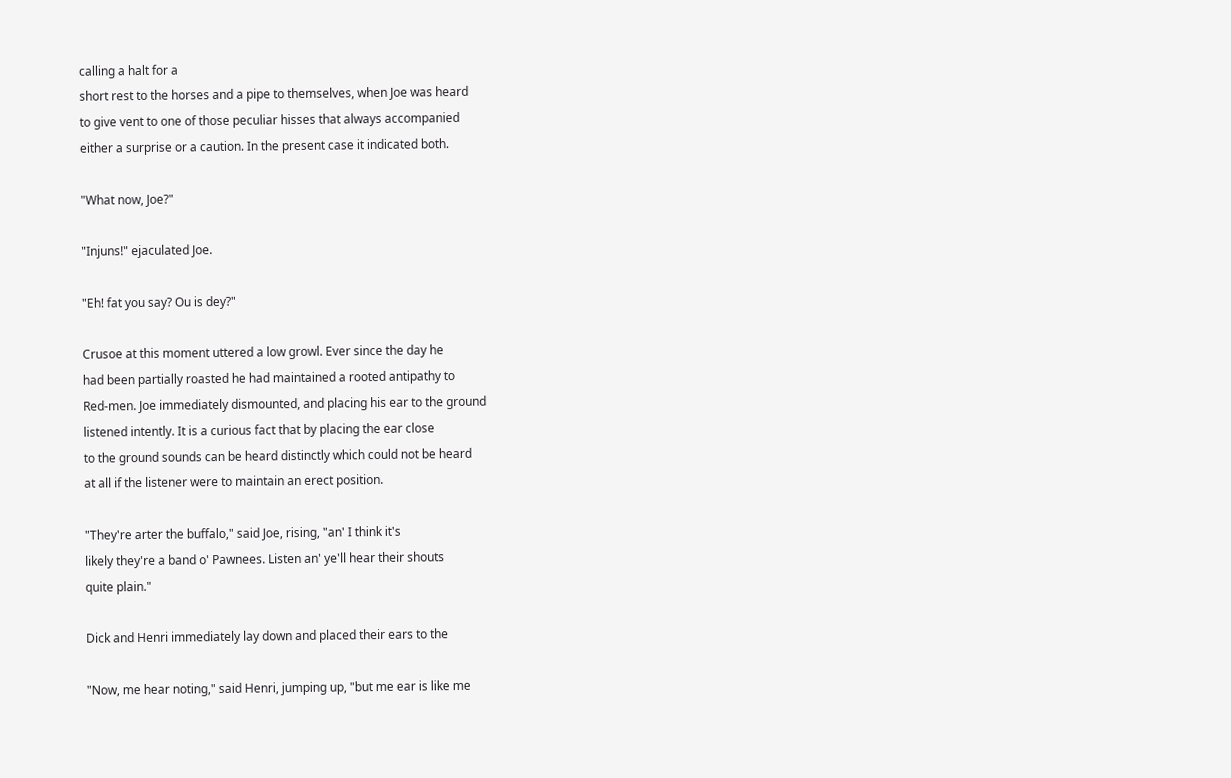calling a halt for a
short rest to the horses and a pipe to themselves, when Joe was heard
to give vent to one of those peculiar hisses that always accompanied
either a surprise or a caution. In the present case it indicated both.

"What now, Joe?"

"Injuns!" ejaculated Joe.

"Eh! fat you say? Ou is dey?"

Crusoe at this moment uttered a low growl. Ever since the day he
had been partially roasted he had maintained a rooted antipathy to
Red-men. Joe immediately dismounted, and placing his ear to the ground
listened intently. It is a curious fact that by placing the ear close
to the ground sounds can be heard distinctly which could not be heard
at all if the listener were to maintain an erect position.

"They're arter the buffalo," said Joe, rising, "an' I think it's
likely they're a band o' Pawnees. Listen an' ye'll hear their shouts
quite plain."

Dick and Henri immediately lay down and placed their ears to the

"Now, me hear noting," said Henri, jumping up, "but me ear is like me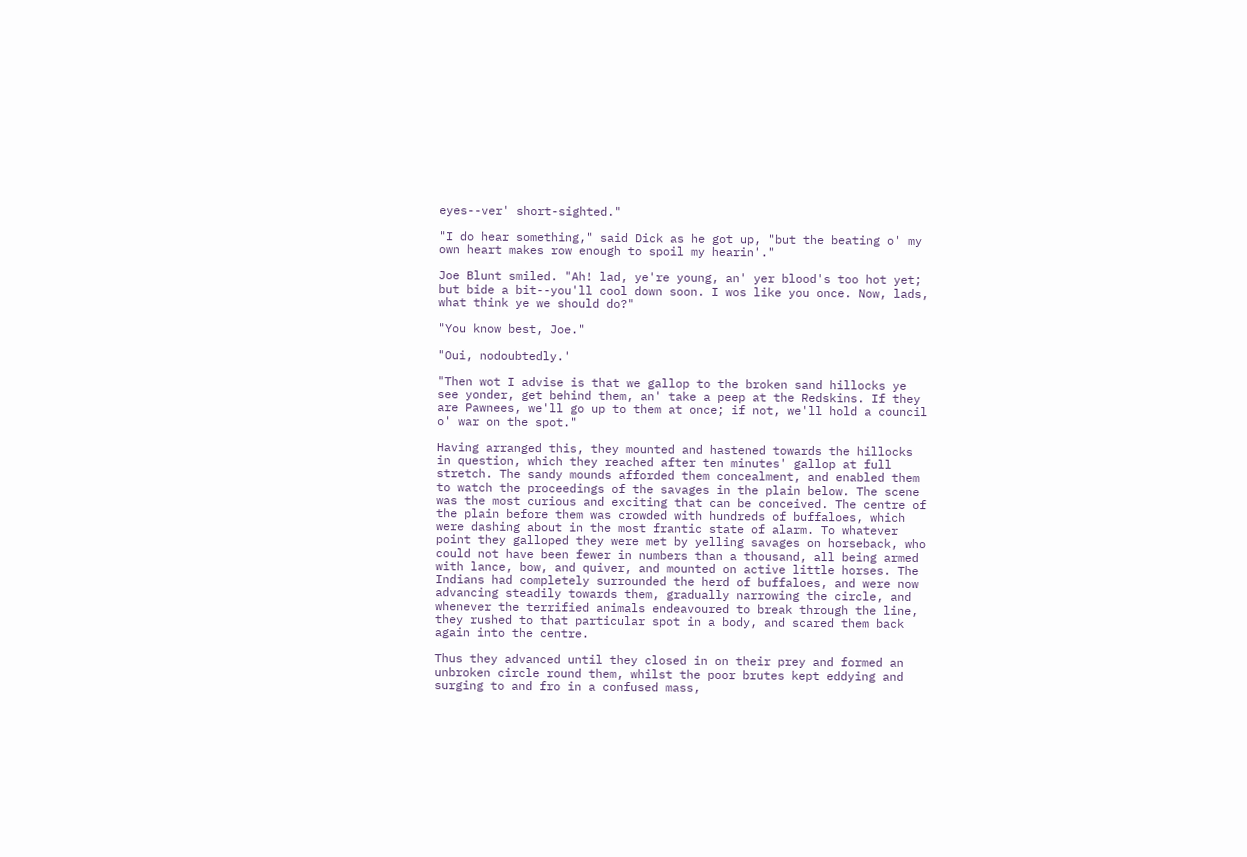eyes--ver' short-sighted."

"I do hear something," said Dick as he got up, "but the beating o' my
own heart makes row enough to spoil my hearin'."

Joe Blunt smiled. "Ah! lad, ye're young, an' yer blood's too hot yet;
but bide a bit--you'll cool down soon. I wos like you once. Now, lads,
what think ye we should do?"

"You know best, Joe."

"Oui, nodoubtedly.'

"Then wot I advise is that we gallop to the broken sand hillocks ye
see yonder, get behind them, an' take a peep at the Redskins. If they
are Pawnees, we'll go up to them at once; if not, we'll hold a council
o' war on the spot."

Having arranged this, they mounted and hastened towards the hillocks
in question, which they reached after ten minutes' gallop at full
stretch. The sandy mounds afforded them concealment, and enabled them
to watch the proceedings of the savages in the plain below. The scene
was the most curious and exciting that can be conceived. The centre of
the plain before them was crowded with hundreds of buffaloes, which
were dashing about in the most frantic state of alarm. To whatever
point they galloped they were met by yelling savages on horseback, who
could not have been fewer in numbers than a thousand, all being armed
with lance, bow, and quiver, and mounted on active little horses. The
Indians had completely surrounded the herd of buffaloes, and were now
advancing steadily towards them, gradually narrowing the circle, and
whenever the terrified animals endeavoured to break through the line,
they rushed to that particular spot in a body, and scared them back
again into the centre.

Thus they advanced until they closed in on their prey and formed an
unbroken circle round them, whilst the poor brutes kept eddying and
surging to and fro in a confused mass,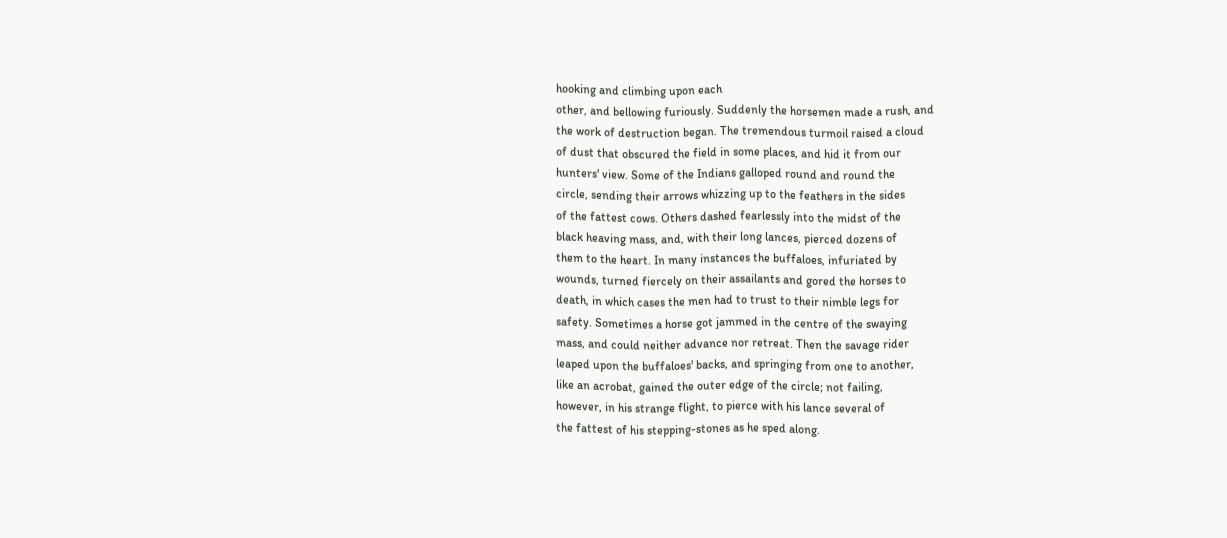hooking and climbing upon each
other, and bellowing furiously. Suddenly the horsemen made a rush, and
the work of destruction began. The tremendous turmoil raised a cloud
of dust that obscured the field in some places, and hid it from our
hunters' view. Some of the Indians galloped round and round the
circle, sending their arrows whizzing up to the feathers in the sides
of the fattest cows. Others dashed fearlessly into the midst of the
black heaving mass, and, with their long lances, pierced dozens of
them to the heart. In many instances the buffaloes, infuriated by
wounds, turned fiercely on their assailants and gored the horses to
death, in which cases the men had to trust to their nimble legs for
safety. Sometimes a horse got jammed in the centre of the swaying
mass, and could neither advance nor retreat. Then the savage rider
leaped upon the buffaloes' backs, and springing from one to another,
like an acrobat, gained the outer edge of the circle; not failing,
however, in his strange flight, to pierce with his lance several of
the fattest of his stepping-stones as he sped along.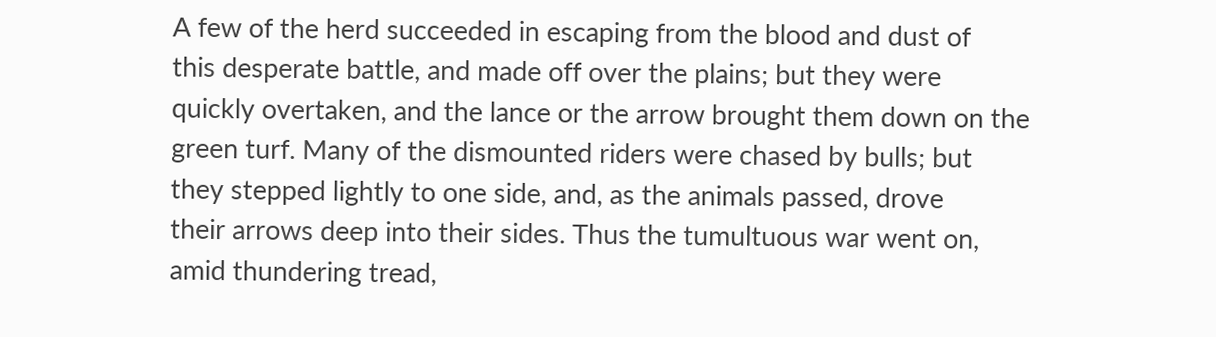A few of the herd succeeded in escaping from the blood and dust of
this desperate battle, and made off over the plains; but they were
quickly overtaken, and the lance or the arrow brought them down on the
green turf. Many of the dismounted riders were chased by bulls; but
they stepped lightly to one side, and, as the animals passed, drove
their arrows deep into their sides. Thus the tumultuous war went on,
amid thundering tread,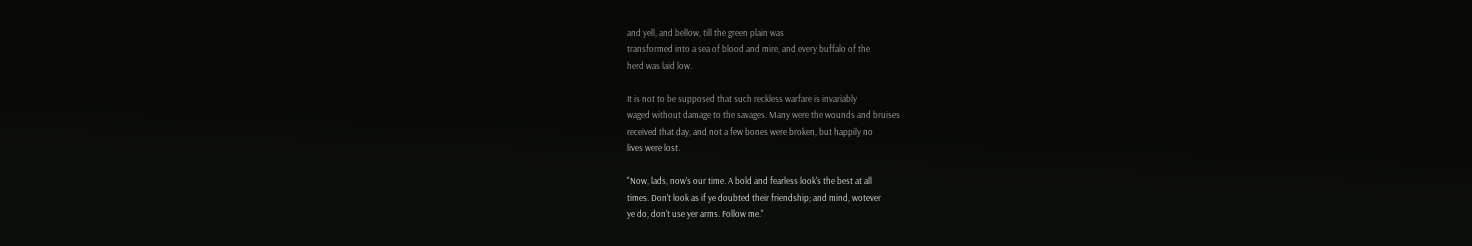and yell, and bellow, till the green plain was
transformed into a sea of blood and mire, and every buffalo of the
herd was laid low.

It is not to be supposed that such reckless warfare is invariably
waged without damage to the savages. Many were the wounds and bruises
received that day, and not a few bones were broken, but happily no
lives were lost.

"Now, lads, now's our time. A bold and fearless look's the best at all
times. Don't look as if ye doubted their friendship; and mind, wotever
ye do, don't use yer arms. Follow me."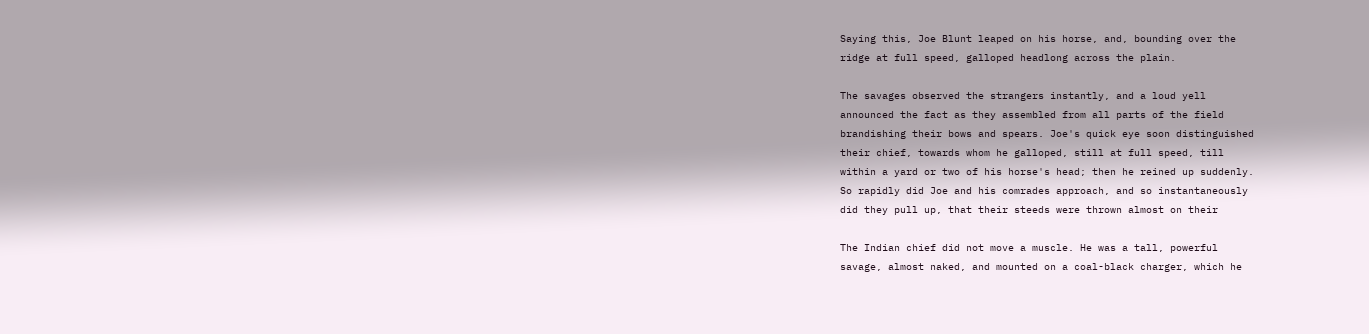Saying this, Joe Blunt leaped on his horse, and, bounding over the
ridge at full speed, galloped headlong across the plain.

The savages observed the strangers instantly, and a loud yell
announced the fact as they assembled from all parts of the field
brandishing their bows and spears. Joe's quick eye soon distinguished
their chief, towards whom he galloped, still at full speed, till
within a yard or two of his horse's head; then he reined up suddenly.
So rapidly did Joe and his comrades approach, and so instantaneously
did they pull up, that their steeds were thrown almost on their

The Indian chief did not move a muscle. He was a tall, powerful
savage, almost naked, and mounted on a coal-black charger, which he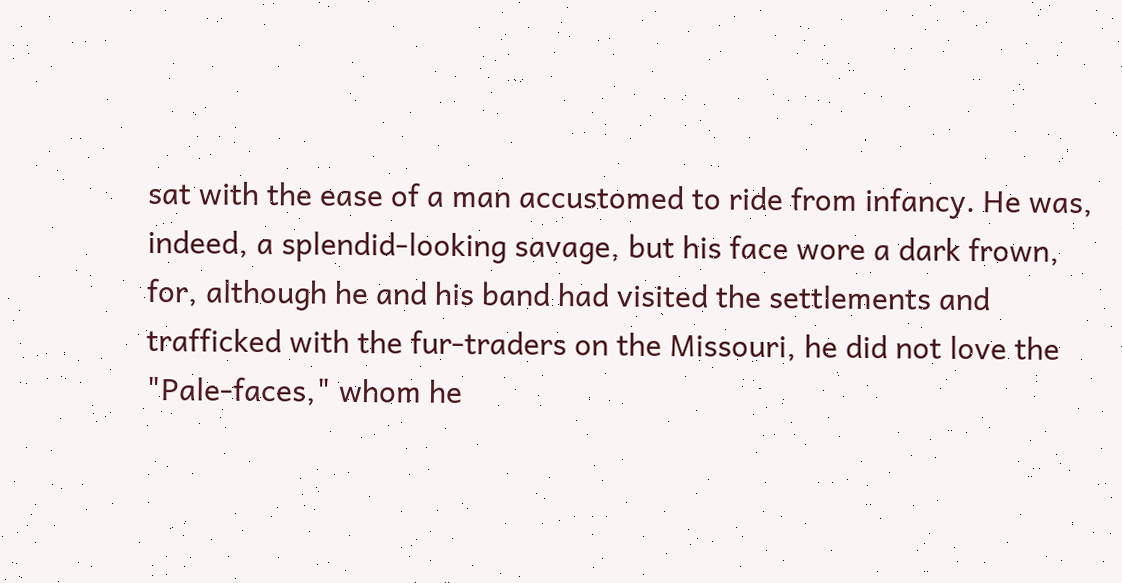sat with the ease of a man accustomed to ride from infancy. He was,
indeed, a splendid-looking savage, but his face wore a dark frown,
for, although he and his band had visited the settlements and
trafficked with the fur-traders on the Missouri, he did not love the
"Pale-faces," whom he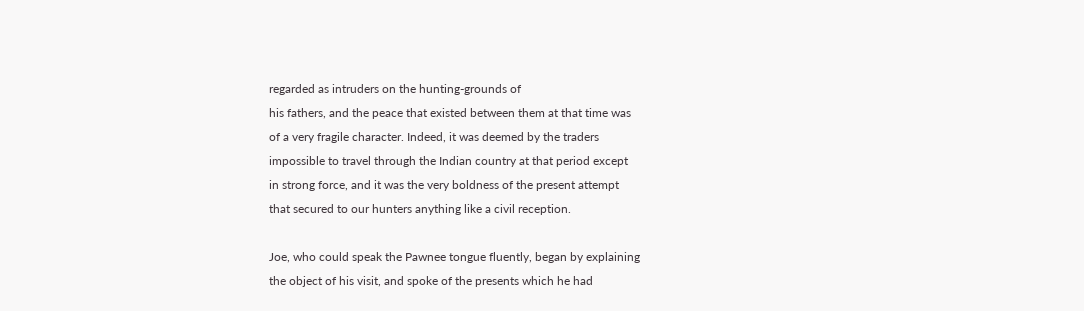regarded as intruders on the hunting-grounds of
his fathers, and the peace that existed between them at that time was
of a very fragile character. Indeed, it was deemed by the traders
impossible to travel through the Indian country at that period except
in strong force, and it was the very boldness of the present attempt
that secured to our hunters anything like a civil reception.

Joe, who could speak the Pawnee tongue fluently, began by explaining
the object of his visit, and spoke of the presents which he had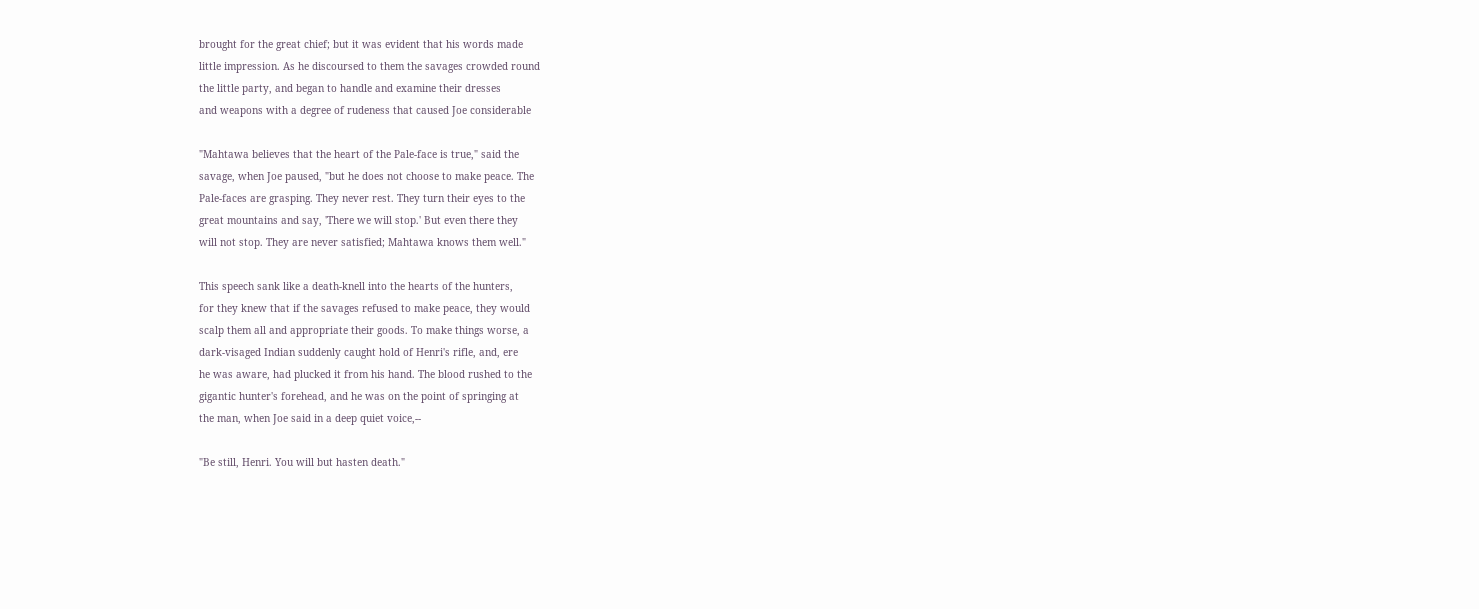brought for the great chief; but it was evident that his words made
little impression. As he discoursed to them the savages crowded round
the little party, and began to handle and examine their dresses
and weapons with a degree of rudeness that caused Joe considerable

"Mahtawa believes that the heart of the Pale-face is true," said the
savage, when Joe paused, "but he does not choose to make peace. The
Pale-faces are grasping. They never rest. They turn their eyes to the
great mountains and say, 'There we will stop.' But even there they
will not stop. They are never satisfied; Mahtawa knows them well."

This speech sank like a death-knell into the hearts of the hunters,
for they knew that if the savages refused to make peace, they would
scalp them all and appropriate their goods. To make things worse, a
dark-visaged Indian suddenly caught hold of Henri's rifle, and, ere
he was aware, had plucked it from his hand. The blood rushed to the
gigantic hunter's forehead, and he was on the point of springing at
the man, when Joe said in a deep quiet voice,--

"Be still, Henri. You will but hasten death."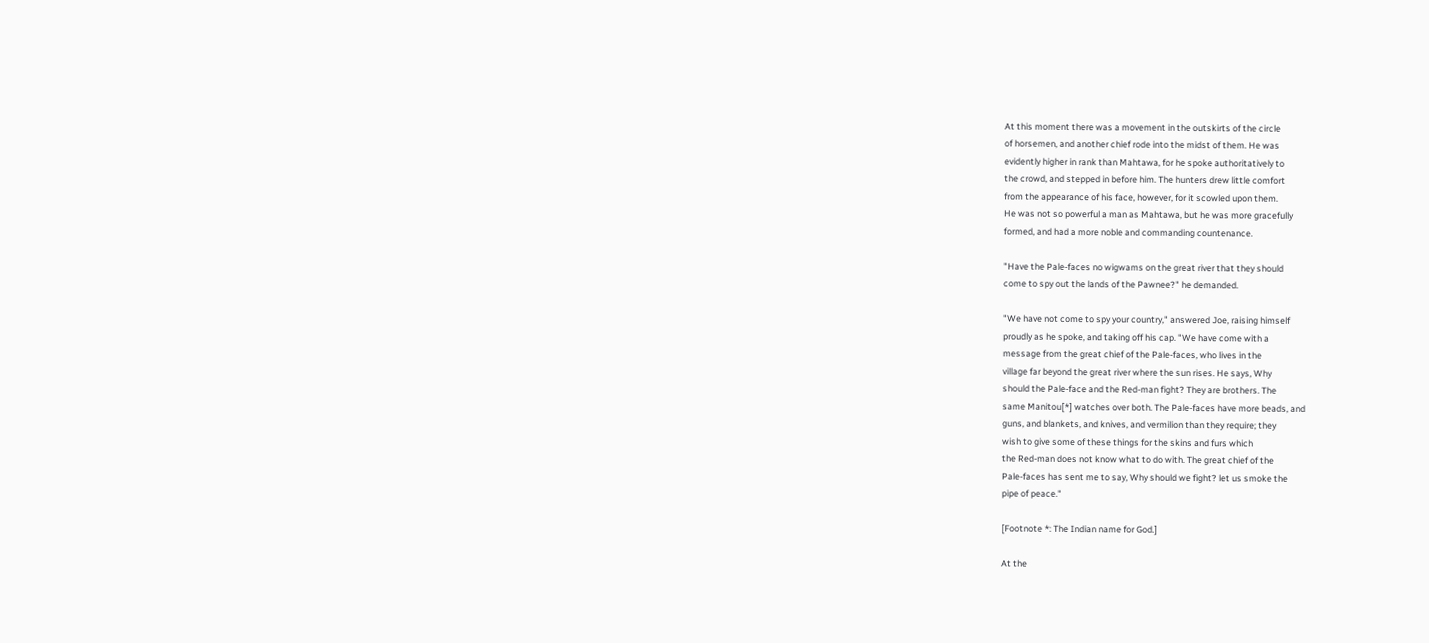At this moment there was a movement in the outskirts of the circle
of horsemen, and another chief rode into the midst of them. He was
evidently higher in rank than Mahtawa, for he spoke authoritatively to
the crowd, and stepped in before him. The hunters drew little comfort
from the appearance of his face, however, for it scowled upon them.
He was not so powerful a man as Mahtawa, but he was more gracefully
formed, and had a more noble and commanding countenance.

"Have the Pale-faces no wigwams on the great river that they should
come to spy out the lands of the Pawnee?" he demanded.

"We have not come to spy your country," answered Joe, raising himself
proudly as he spoke, and taking off his cap. "We have come with a
message from the great chief of the Pale-faces, who lives in the
village far beyond the great river where the sun rises. He says, Why
should the Pale-face and the Red-man fight? They are brothers. The
same Manitou[*] watches over both. The Pale-faces have more beads, and
guns, and blankets, and knives, and vermilion than they require; they
wish to give some of these things for the skins and furs which
the Red-man does not know what to do with. The great chief of the
Pale-faces has sent me to say, Why should we fight? let us smoke the
pipe of peace."

[Footnote *: The Indian name for God.]

At the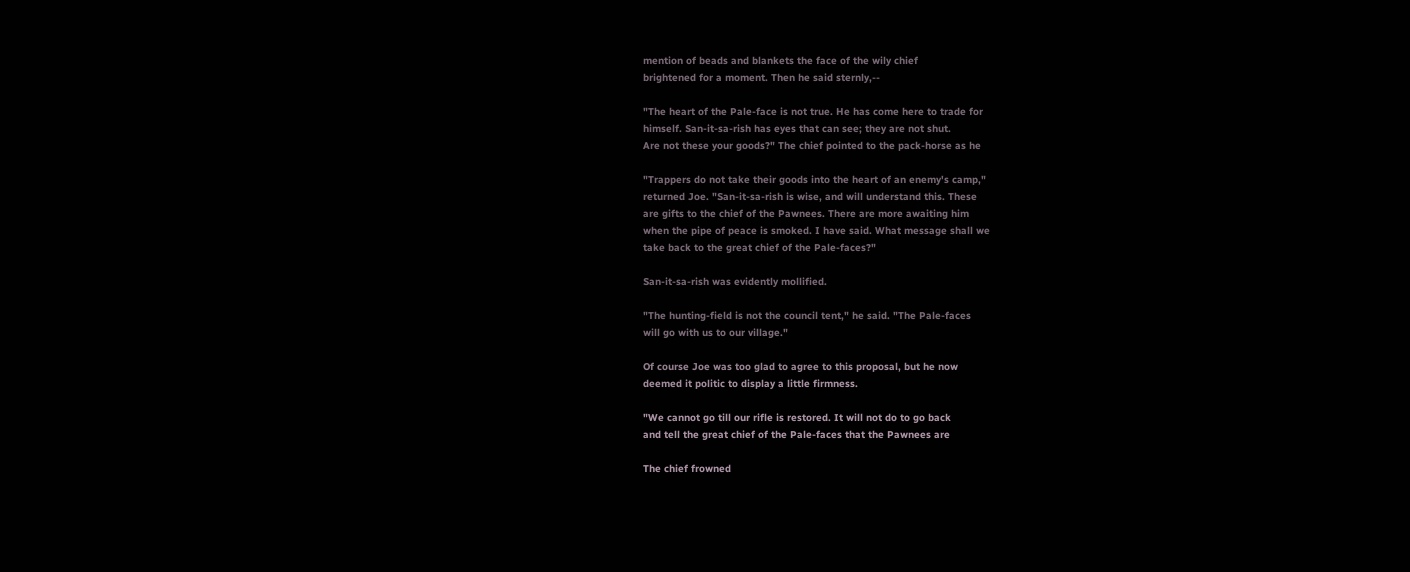mention of beads and blankets the face of the wily chief
brightened for a moment. Then he said sternly,--

"The heart of the Pale-face is not true. He has come here to trade for
himself. San-it-sa-rish has eyes that can see; they are not shut.
Are not these your goods?" The chief pointed to the pack-horse as he

"Trappers do not take their goods into the heart of an enemy's camp,"
returned Joe. "San-it-sa-rish is wise, and will understand this. These
are gifts to the chief of the Pawnees. There are more awaiting him
when the pipe of peace is smoked. I have said. What message shall we
take back to the great chief of the Pale-faces?"

San-it-sa-rish was evidently mollified.

"The hunting-field is not the council tent," he said. "The Pale-faces
will go with us to our village."

Of course Joe was too glad to agree to this proposal, but he now
deemed it politic to display a little firmness.

"We cannot go till our rifle is restored. It will not do to go back
and tell the great chief of the Pale-faces that the Pawnees are

The chief frowned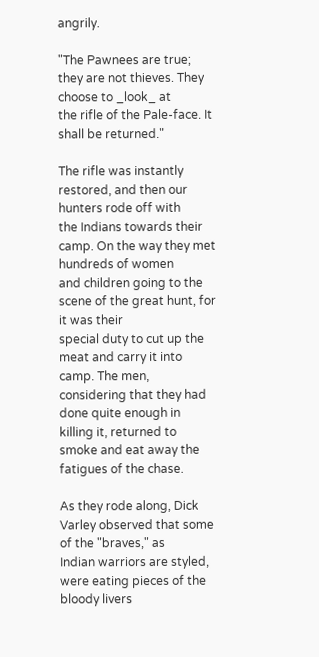angrily.

"The Pawnees are true; they are not thieves. They choose to _look_ at
the rifle of the Pale-face. It shall be returned."

The rifle was instantly restored, and then our hunters rode off with
the Indians towards their camp. On the way they met hundreds of women
and children going to the scene of the great hunt, for it was their
special duty to cut up the meat and carry it into camp. The men,
considering that they had done quite enough in killing it, returned to
smoke and eat away the fatigues of the chase.

As they rode along, Dick Varley observed that some of the "braves," as
Indian warriors are styled, were eating pieces of the bloody livers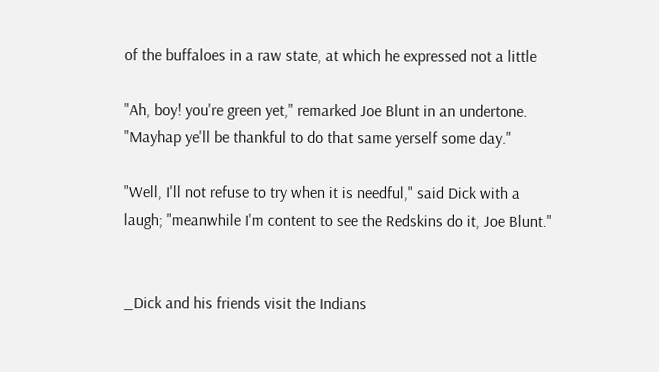of the buffaloes in a raw state, at which he expressed not a little

"Ah, boy! you're green yet," remarked Joe Blunt in an undertone.
"Mayhap ye'll be thankful to do that same yerself some day."

"Well, I'll not refuse to try when it is needful," said Dick with a
laugh; "meanwhile I'm content to see the Redskins do it, Joe Blunt."


_Dick and his friends visit the Indians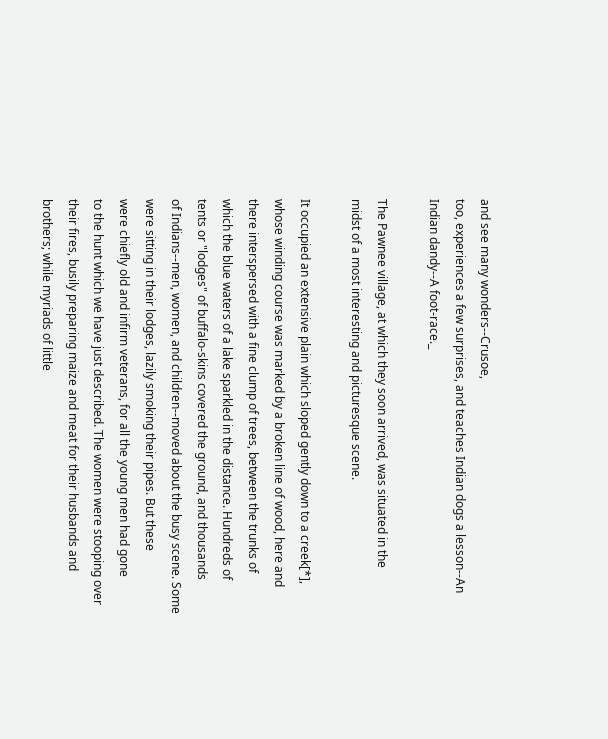and see many wonders--Crusoe,
too, experiences a few surprises, and teaches Indian dogs a lesson--An
Indian dandy--A foot-race._

The Pawnee village, at which they soon arrived, was situated in the
midst of a most interesting and picturesque scene.

It occupied an extensive plain which sloped gently down to a creek[*],
whose winding course was marked by a broken line of wood, here and
there interspersed with a fine clump of trees, between the trunks of
which the blue waters of a lake sparkled in the distance. Hundreds of
tents or "lodges" of buffalo-skins covered the ground, and thousands
of Indians--men, women, and children--moved about the busy scene. Some
were sitting in their lodges, lazily smoking their pipes. But these
were chiefly old and infirm veterans, for all the young men had gone
to the hunt which we have just described. The women were stooping over
their fires, busily preparing maize and meat for their husbands and
brothers; while myriads of little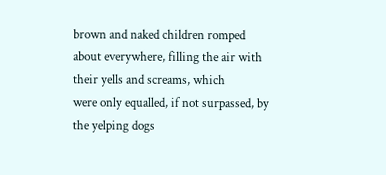brown and naked children romped
about everywhere, filling the air with their yells and screams, which
were only equalled, if not surpassed, by the yelping dogs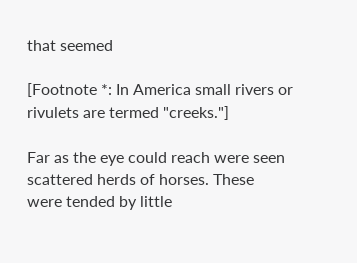that seemed

[Footnote *: In America small rivers or rivulets are termed "creeks."]

Far as the eye could reach were seen scattered herds of horses. These
were tended by little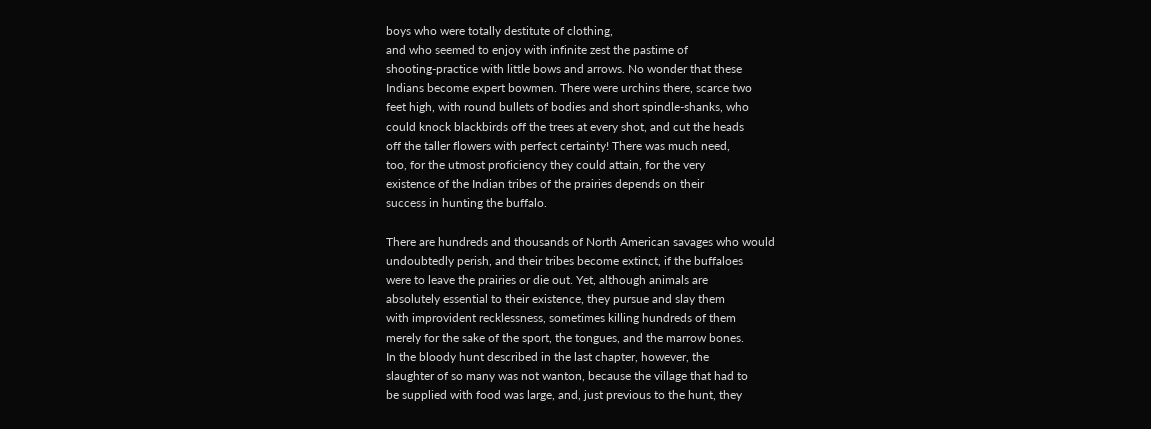boys who were totally destitute of clothing,
and who seemed to enjoy with infinite zest the pastime of
shooting-practice with little bows and arrows. No wonder that these
Indians become expert bowmen. There were urchins there, scarce two
feet high, with round bullets of bodies and short spindle-shanks, who
could knock blackbirds off the trees at every shot, and cut the heads
off the taller flowers with perfect certainty! There was much need,
too, for the utmost proficiency they could attain, for the very
existence of the Indian tribes of the prairies depends on their
success in hunting the buffalo.

There are hundreds and thousands of North American savages who would
undoubtedly perish, and their tribes become extinct, if the buffaloes
were to leave the prairies or die out. Yet, although animals are
absolutely essential to their existence, they pursue and slay them
with improvident recklessness, sometimes killing hundreds of them
merely for the sake of the sport, the tongues, and the marrow bones.
In the bloody hunt described in the last chapter, however, the
slaughter of so many was not wanton, because the village that had to
be supplied with food was large, and, just previous to the hunt, they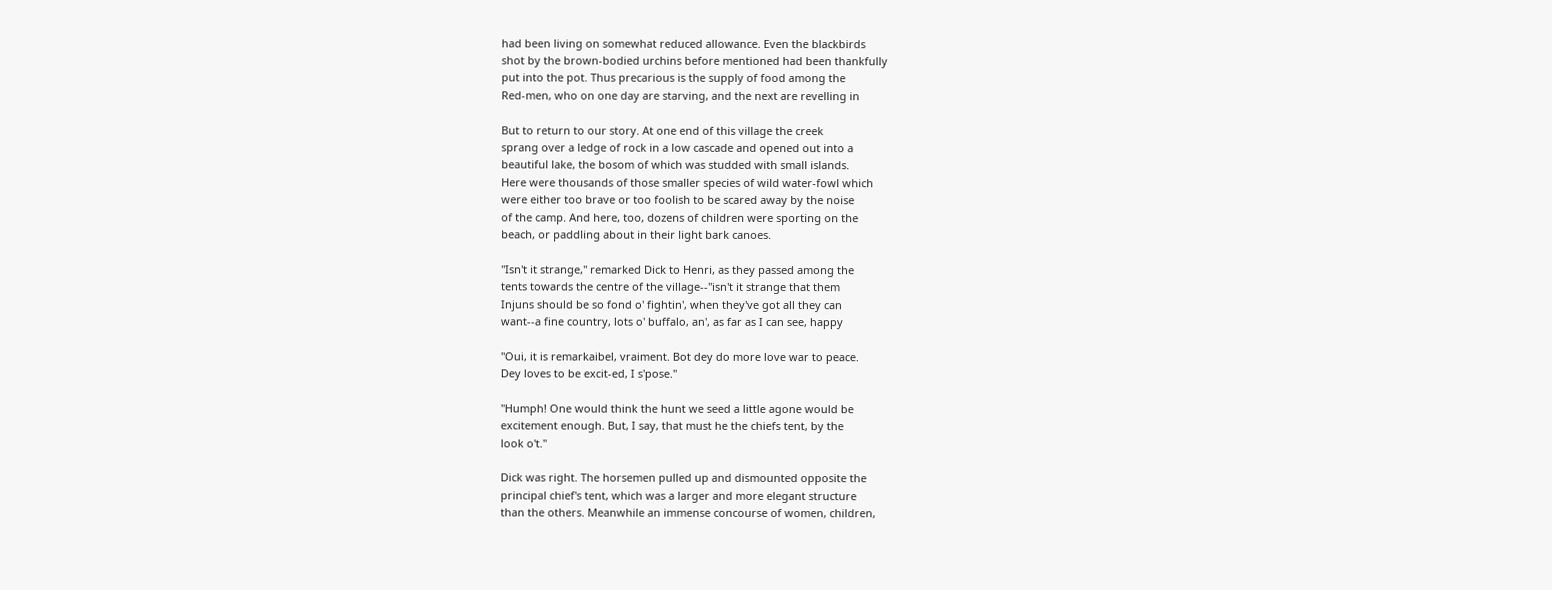had been living on somewhat reduced allowance. Even the blackbirds
shot by the brown-bodied urchins before mentioned had been thankfully
put into the pot. Thus precarious is the supply of food among the
Red-men, who on one day are starving, and the next are revelling in

But to return to our story. At one end of this village the creek
sprang over a ledge of rock in a low cascade and opened out into a
beautiful lake, the bosom of which was studded with small islands.
Here were thousands of those smaller species of wild water-fowl which
were either too brave or too foolish to be scared away by the noise
of the camp. And here, too, dozens of children were sporting on the
beach, or paddling about in their light bark canoes.

"Isn't it strange," remarked Dick to Henri, as they passed among the
tents towards the centre of the village--"isn't it strange that them
Injuns should be so fond o' fightin', when they've got all they can
want--a fine country, lots o' buffalo, an', as far as I can see, happy

"Oui, it is remarkaibel, vraiment. Bot dey do more love war to peace.
Dey loves to be excit-ed, I s'pose."

"Humph! One would think the hunt we seed a little agone would be
excitement enough. But, I say, that must he the chiefs tent, by the
look o't."

Dick was right. The horsemen pulled up and dismounted opposite the
principal chief's tent, which was a larger and more elegant structure
than the others. Meanwhile an immense concourse of women, children,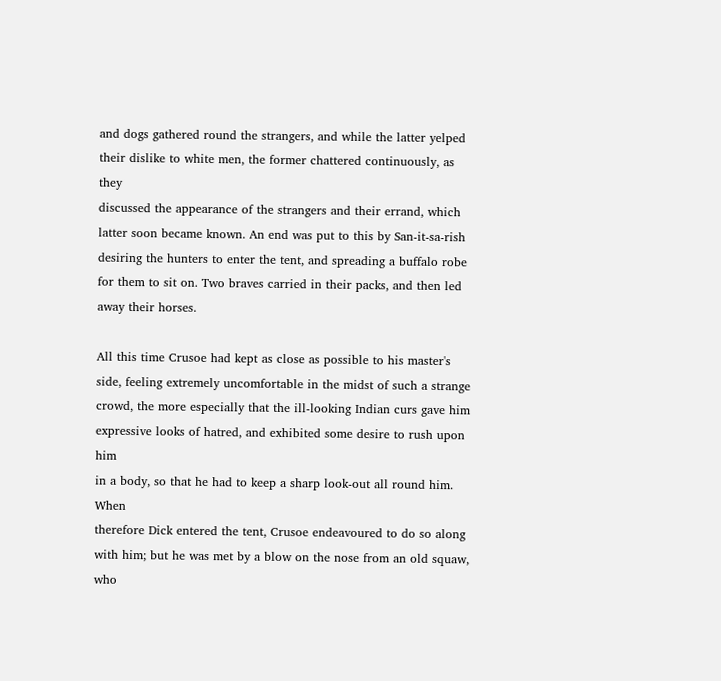and dogs gathered round the strangers, and while the latter yelped
their dislike to white men, the former chattered continuously, as they
discussed the appearance of the strangers and their errand, which
latter soon became known. An end was put to this by San-it-sa-rish
desiring the hunters to enter the tent, and spreading a buffalo robe
for them to sit on. Two braves carried in their packs, and then led
away their horses.

All this time Crusoe had kept as close as possible to his master's
side, feeling extremely uncomfortable in the midst of such a strange
crowd, the more especially that the ill-looking Indian curs gave him
expressive looks of hatred, and exhibited some desire to rush upon him
in a body, so that he had to keep a sharp look-out all round him. When
therefore Dick entered the tent, Crusoe endeavoured to do so along
with him; but he was met by a blow on the nose from an old squaw, who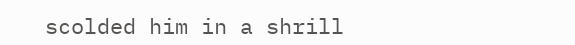scolded him in a shrill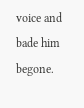voice and bade him begone.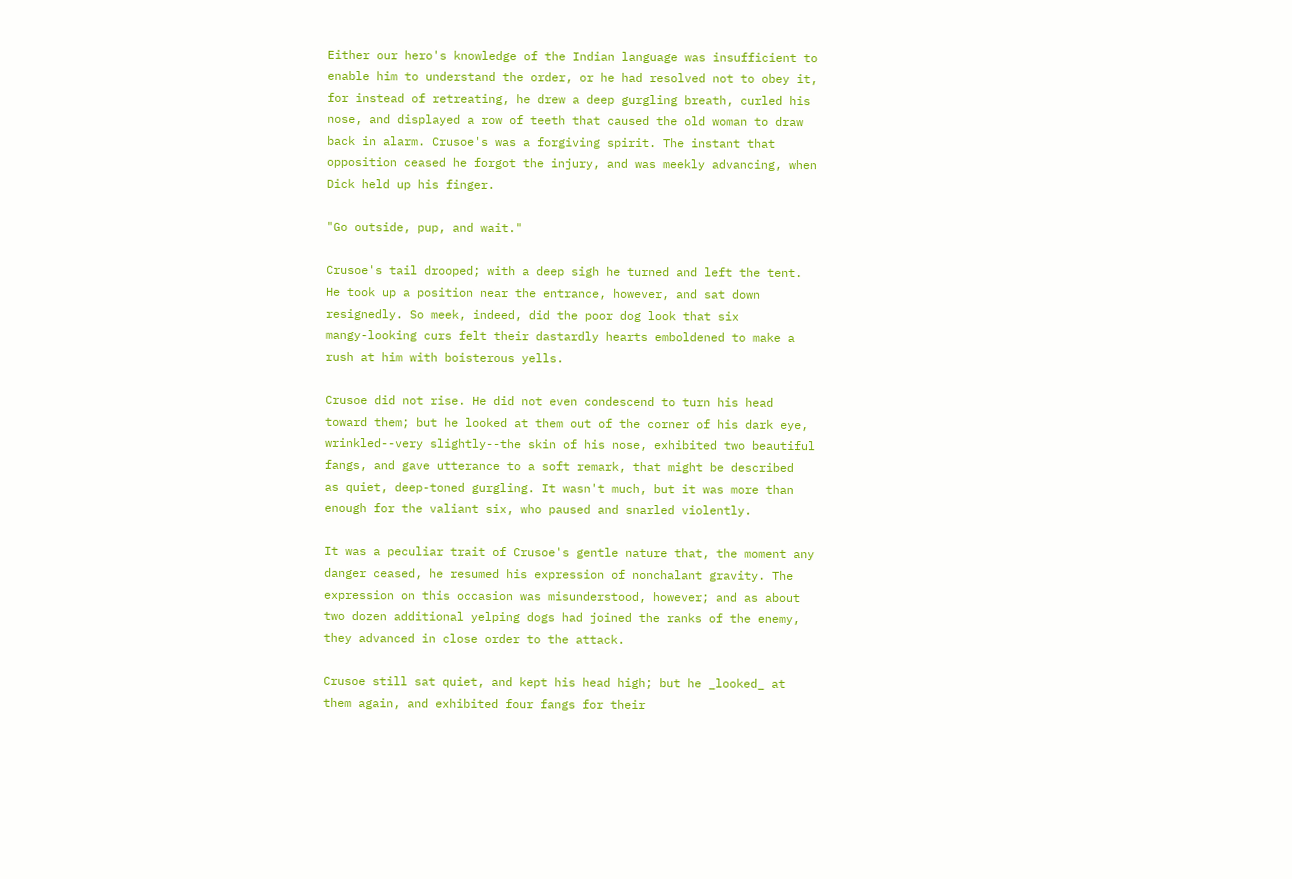Either our hero's knowledge of the Indian language was insufficient to
enable him to understand the order, or he had resolved not to obey it,
for instead of retreating, he drew a deep gurgling breath, curled his
nose, and displayed a row of teeth that caused the old woman to draw
back in alarm. Crusoe's was a forgiving spirit. The instant that
opposition ceased he forgot the injury, and was meekly advancing, when
Dick held up his finger.

"Go outside, pup, and wait."

Crusoe's tail drooped; with a deep sigh he turned and left the tent.
He took up a position near the entrance, however, and sat down
resignedly. So meek, indeed, did the poor dog look that six
mangy-looking curs felt their dastardly hearts emboldened to make a
rush at him with boisterous yells.

Crusoe did not rise. He did not even condescend to turn his head
toward them; but he looked at them out of the corner of his dark eye,
wrinkled--very slightly--the skin of his nose, exhibited two beautiful
fangs, and gave utterance to a soft remark, that might be described
as quiet, deep-toned gurgling. It wasn't much, but it was more than
enough for the valiant six, who paused and snarled violently.

It was a peculiar trait of Crusoe's gentle nature that, the moment any
danger ceased, he resumed his expression of nonchalant gravity. The
expression on this occasion was misunderstood, however; and as about
two dozen additional yelping dogs had joined the ranks of the enemy,
they advanced in close order to the attack.

Crusoe still sat quiet, and kept his head high; but he _looked_ at
them again, and exhibited four fangs for their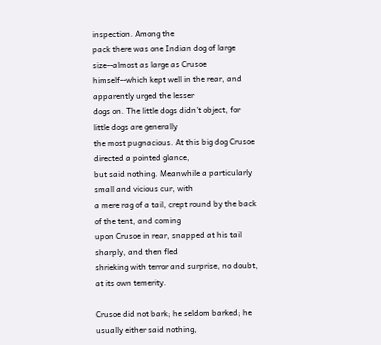inspection. Among the
pack there was one Indian dog of large size--almost as large as Crusoe
himself--which kept well in the rear, and apparently urged the lesser
dogs on. The little dogs didn't object, for little dogs are generally
the most pugnacious. At this big dog Crusoe directed a pointed glance,
but said nothing. Meanwhile a particularly small and vicious cur, with
a mere rag of a tail, crept round by the back of the tent, and coming
upon Crusoe in rear, snapped at his tail sharply, and then fled
shrieking with terror and surprise, no doubt, at its own temerity.

Crusoe did not bark; he seldom barked; he usually either said nothing,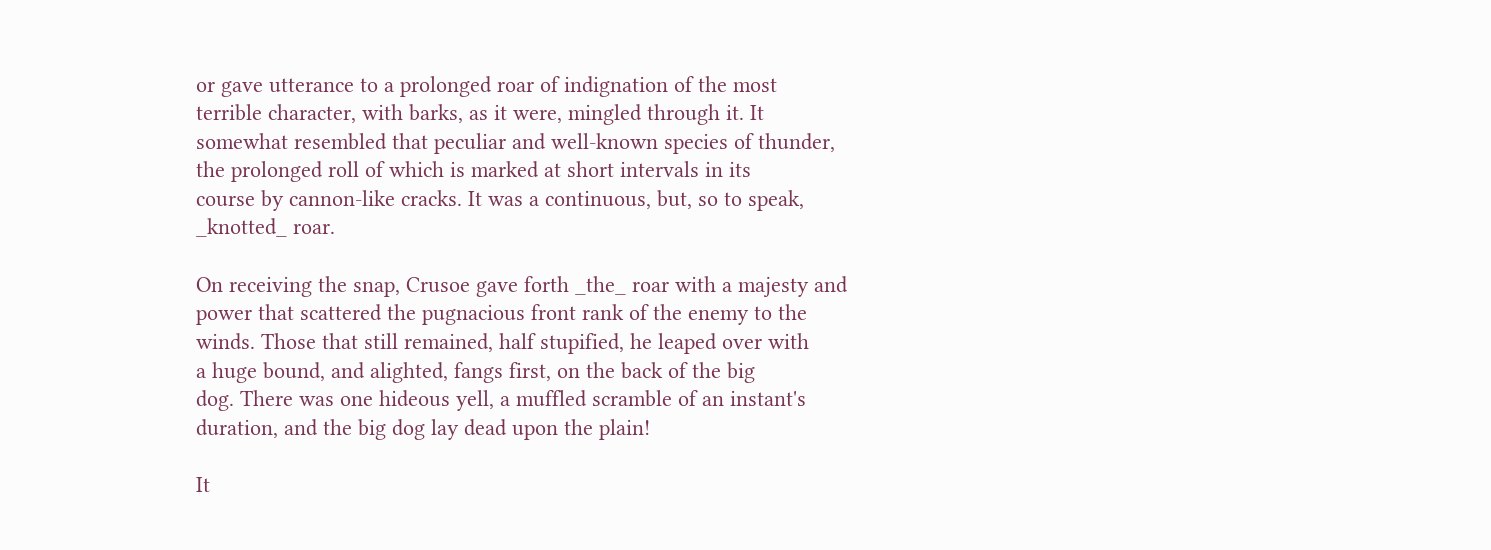or gave utterance to a prolonged roar of indignation of the most
terrible character, with barks, as it were, mingled through it. It
somewhat resembled that peculiar and well-known species of thunder,
the prolonged roll of which is marked at short intervals in its
course by cannon-like cracks. It was a continuous, but, so to speak,
_knotted_ roar.

On receiving the snap, Crusoe gave forth _the_ roar with a majesty and
power that scattered the pugnacious front rank of the enemy to the
winds. Those that still remained, half stupified, he leaped over with
a huge bound, and alighted, fangs first, on the back of the big
dog. There was one hideous yell, a muffled scramble of an instant's
duration, and the big dog lay dead upon the plain!

It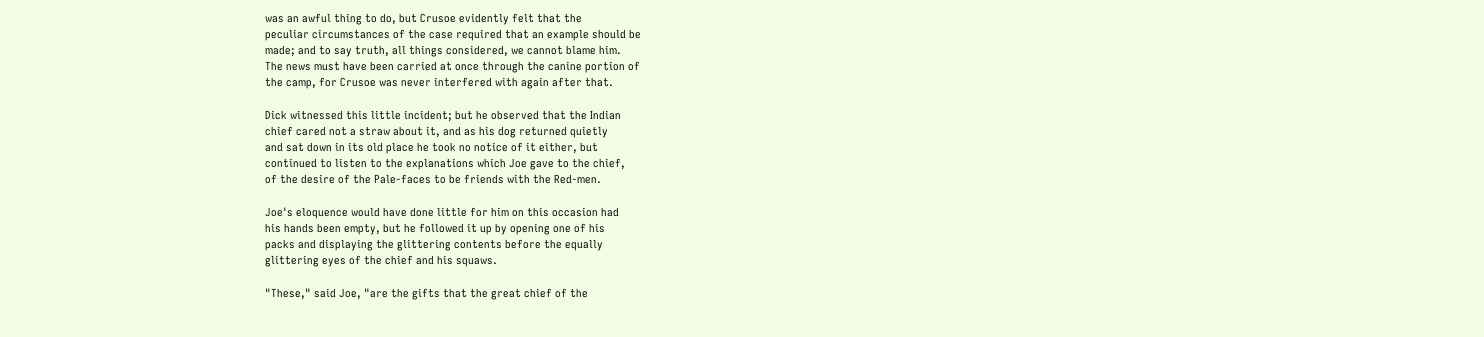was an awful thing to do, but Crusoe evidently felt that the
peculiar circumstances of the case required that an example should be
made; and to say truth, all things considered, we cannot blame him.
The news must have been carried at once through the canine portion of
the camp, for Crusoe was never interfered with again after that.

Dick witnessed this little incident; but he observed that the Indian
chief cared not a straw about it, and as his dog returned quietly
and sat down in its old place he took no notice of it either, but
continued to listen to the explanations which Joe gave to the chief,
of the desire of the Pale-faces to be friends with the Red-men.

Joe's eloquence would have done little for him on this occasion had
his hands been empty, but he followed it up by opening one of his
packs and displaying the glittering contents before the equally
glittering eyes of the chief and his squaws.

"These," said Joe, "are the gifts that the great chief of the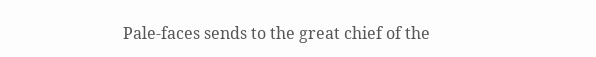Pale-faces sends to the great chief of the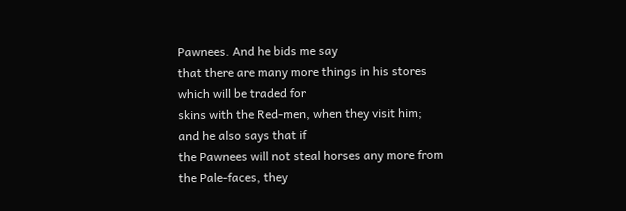Pawnees. And he bids me say
that there are many more things in his stores which will be traded for
skins with the Red-men, when they visit him; and he also says that if
the Pawnees will not steal horses any more from the Pale-faces, they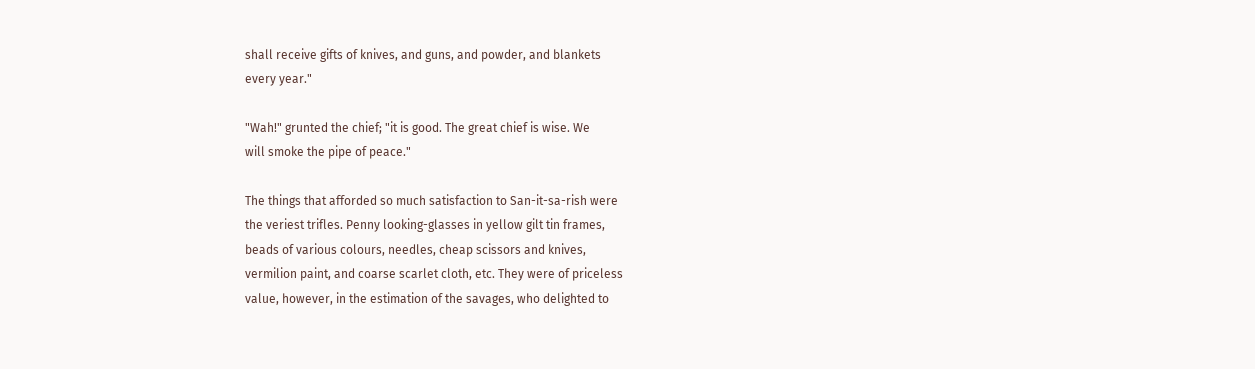shall receive gifts of knives, and guns, and powder, and blankets
every year."

"Wah!" grunted the chief; "it is good. The great chief is wise. We
will smoke the pipe of peace."

The things that afforded so much satisfaction to San-it-sa-rish were
the veriest trifles. Penny looking-glasses in yellow gilt tin frames,
beads of various colours, needles, cheap scissors and knives,
vermilion paint, and coarse scarlet cloth, etc. They were of priceless
value, however, in the estimation of the savages, who delighted to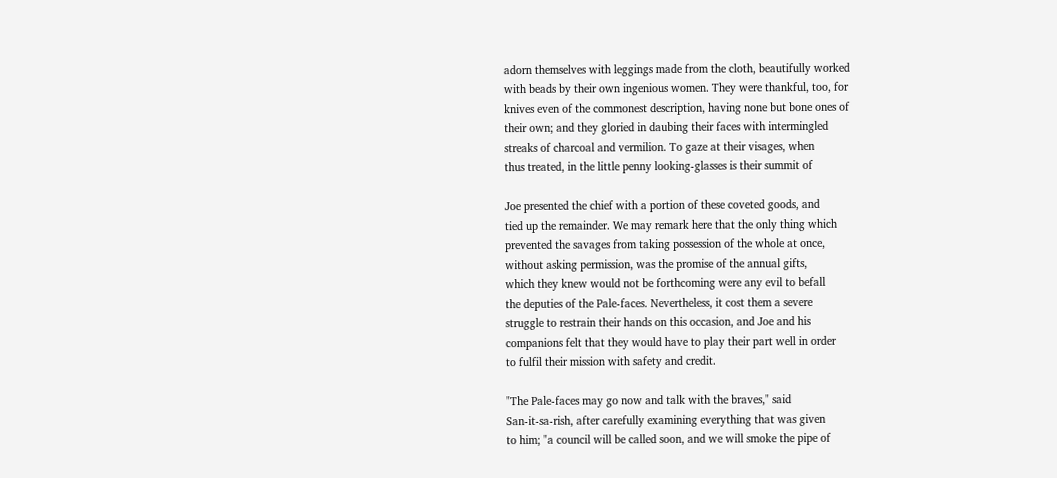adorn themselves with leggings made from the cloth, beautifully worked
with beads by their own ingenious women. They were thankful, too, for
knives even of the commonest description, having none but bone ones of
their own; and they gloried in daubing their faces with intermingled
streaks of charcoal and vermilion. To gaze at their visages, when
thus treated, in the little penny looking-glasses is their summit of

Joe presented the chief with a portion of these coveted goods, and
tied up the remainder. We may remark here that the only thing which
prevented the savages from taking possession of the whole at once,
without asking permission, was the promise of the annual gifts,
which they knew would not be forthcoming were any evil to befall
the deputies of the Pale-faces. Nevertheless, it cost them a severe
struggle to restrain their hands on this occasion, and Joe and his
companions felt that they would have to play their part well in order
to fulfil their mission with safety and credit.

"The Pale-faces may go now and talk with the braves," said
San-it-sa-rish, after carefully examining everything that was given
to him; "a council will be called soon, and we will smoke the pipe of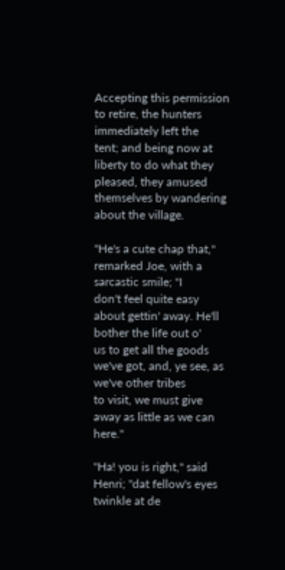Accepting this permission to retire, the hunters immediately left the
tent; and being now at liberty to do what they pleased, they amused
themselves by wandering about the village.

"He's a cute chap that," remarked Joe, with a sarcastic smile; "I
don't feel quite easy about gettin' away. He'll bother the life out o'
us to get all the goods we've got, and, ye see, as we've other tribes
to visit, we must give away as little as we can here."

"Ha! you is right," said Henri; "dat fellow's eyes twinkle at de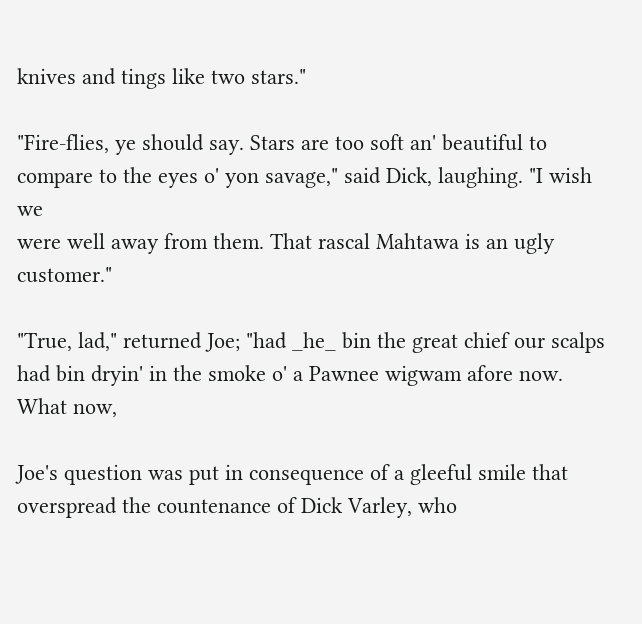knives and tings like two stars."

"Fire-flies, ye should say. Stars are too soft an' beautiful to
compare to the eyes o' yon savage," said Dick, laughing. "I wish we
were well away from them. That rascal Mahtawa is an ugly customer."

"True, lad," returned Joe; "had _he_ bin the great chief our scalps
had bin dryin' in the smoke o' a Pawnee wigwam afore now. What now,

Joe's question was put in consequence of a gleeful smile that
overspread the countenance of Dick Varley, who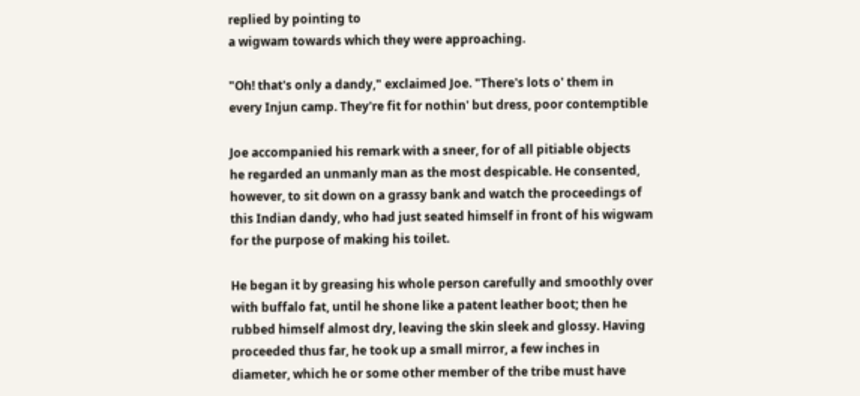replied by pointing to
a wigwam towards which they were approaching.

"Oh! that's only a dandy," exclaimed Joe. "There's lots o' them in
every Injun camp. They're fit for nothin' but dress, poor contemptible

Joe accompanied his remark with a sneer, for of all pitiable objects
he regarded an unmanly man as the most despicable. He consented,
however, to sit down on a grassy bank and watch the proceedings of
this Indian dandy, who had just seated himself in front of his wigwam
for the purpose of making his toilet.

He began it by greasing his whole person carefully and smoothly over
with buffalo fat, until he shone like a patent leather boot; then he
rubbed himself almost dry, leaving the skin sleek and glossy. Having
proceeded thus far, he took up a small mirror, a few inches in
diameter, which he or some other member of the tribe must have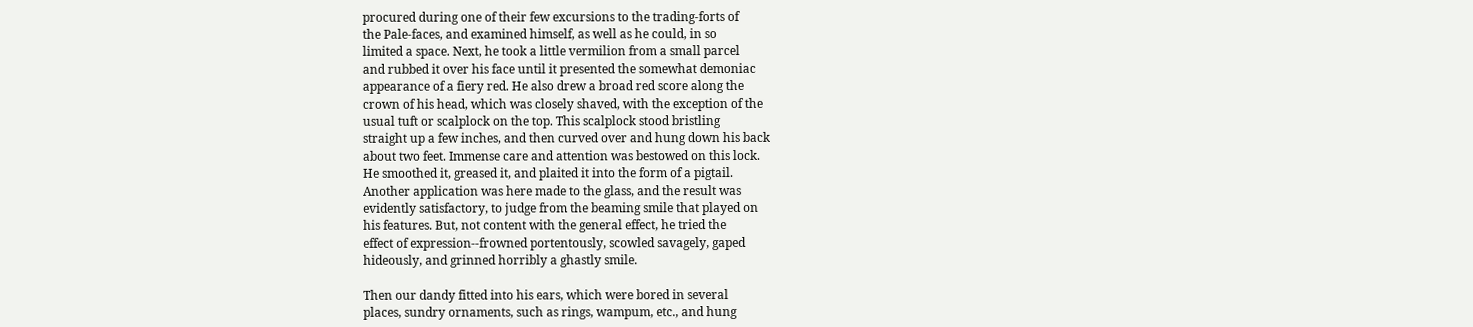procured during one of their few excursions to the trading-forts of
the Pale-faces, and examined himself, as well as he could, in so
limited a space. Next, he took a little vermilion from a small parcel
and rubbed it over his face until it presented the somewhat demoniac
appearance of a fiery red. He also drew a broad red score along the
crown of his head, which was closely shaved, with the exception of the
usual tuft or scalplock on the top. This scalplock stood bristling
straight up a few inches, and then curved over and hung down his back
about two feet. Immense care and attention was bestowed on this lock.
He smoothed it, greased it, and plaited it into the form of a pigtail.
Another application was here made to the glass, and the result was
evidently satisfactory, to judge from the beaming smile that played on
his features. But, not content with the general effect, he tried the
effect of expression--frowned portentously, scowled savagely, gaped
hideously, and grinned horribly a ghastly smile.

Then our dandy fitted into his ears, which were bored in several
places, sundry ornaments, such as rings, wampum, etc., and hung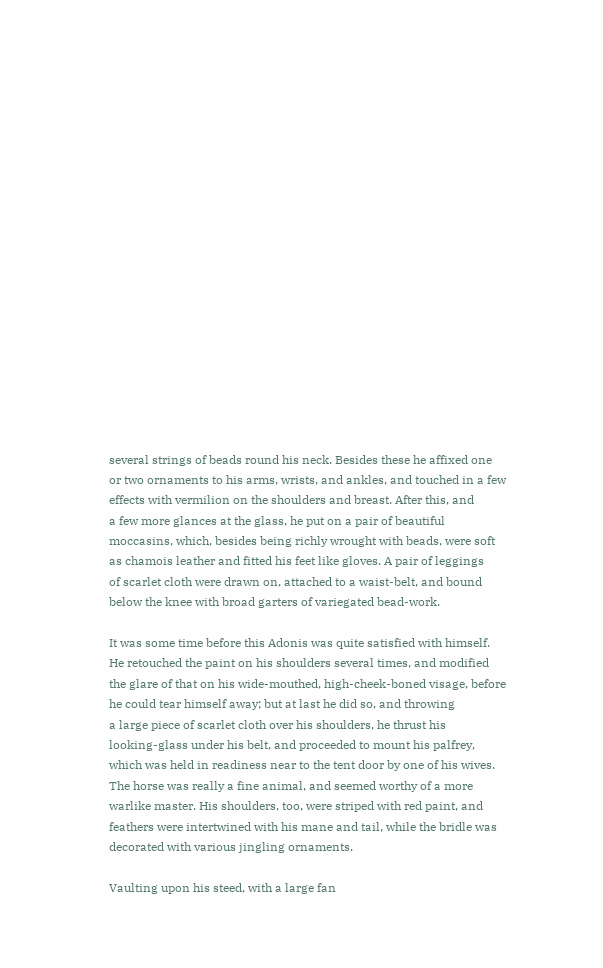several strings of beads round his neck. Besides these he affixed one
or two ornaments to his arms, wrists, and ankles, and touched in a few
effects with vermilion on the shoulders and breast. After this, and
a few more glances at the glass, he put on a pair of beautiful
moccasins, which, besides being richly wrought with beads, were soft
as chamois leather and fitted his feet like gloves. A pair of leggings
of scarlet cloth were drawn on, attached to a waist-belt, and bound
below the knee with broad garters of variegated bead-work.

It was some time before this Adonis was quite satisfied with himself.
He retouched the paint on his shoulders several times, and modified
the glare of that on his wide-mouthed, high-cheek-boned visage, before
he could tear himself away; but at last he did so, and throwing
a large piece of scarlet cloth over his shoulders, he thrust his
looking-glass under his belt, and proceeded to mount his palfrey,
which was held in readiness near to the tent door by one of his wives.
The horse was really a fine animal, and seemed worthy of a more
warlike master. His shoulders, too, were striped with red paint, and
feathers were intertwined with his mane and tail, while the bridle was
decorated with various jingling ornaments.

Vaulting upon his steed, with a large fan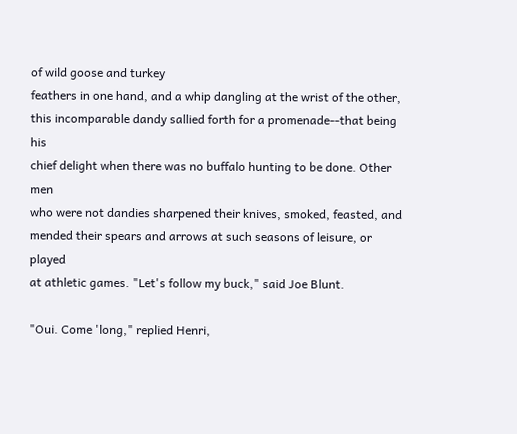of wild goose and turkey
feathers in one hand, and a whip dangling at the wrist of the other,
this incomparable dandy sallied forth for a promenade--that being his
chief delight when there was no buffalo hunting to be done. Other men
who were not dandies sharpened their knives, smoked, feasted, and
mended their spears and arrows at such seasons of leisure, or played
at athletic games. "Let's follow my buck," said Joe Blunt.

"Oui. Come 'long," replied Henri,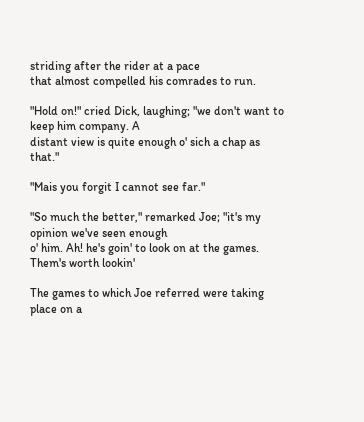striding after the rider at a pace
that almost compelled his comrades to run.

"Hold on!" cried Dick, laughing; "we don't want to keep him company. A
distant view is quite enough o' sich a chap as that."

"Mais you forgit I cannot see far."

"So much the better," remarked Joe; "it's my opinion we've seen enough
o' him. Ah! he's goin' to look on at the games. Them's worth lookin'

The games to which Joe referred were taking place on a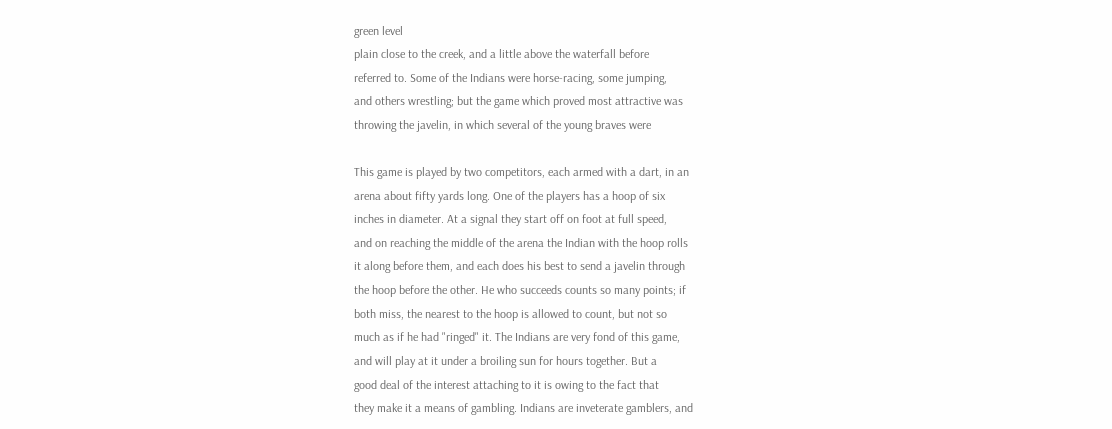green level
plain close to the creek, and a little above the waterfall before
referred to. Some of the Indians were horse-racing, some jumping,
and others wrestling; but the game which proved most attractive was
throwing the javelin, in which several of the young braves were

This game is played by two competitors, each armed with a dart, in an
arena about fifty yards long. One of the players has a hoop of six
inches in diameter. At a signal they start off on foot at full speed,
and on reaching the middle of the arena the Indian with the hoop rolls
it along before them, and each does his best to send a javelin through
the hoop before the other. He who succeeds counts so many points; if
both miss, the nearest to the hoop is allowed to count, but not so
much as if he had "ringed" it. The Indians are very fond of this game,
and will play at it under a broiling sun for hours together. But a
good deal of the interest attaching to it is owing to the fact that
they make it a means of gambling. Indians are inveterate gamblers, and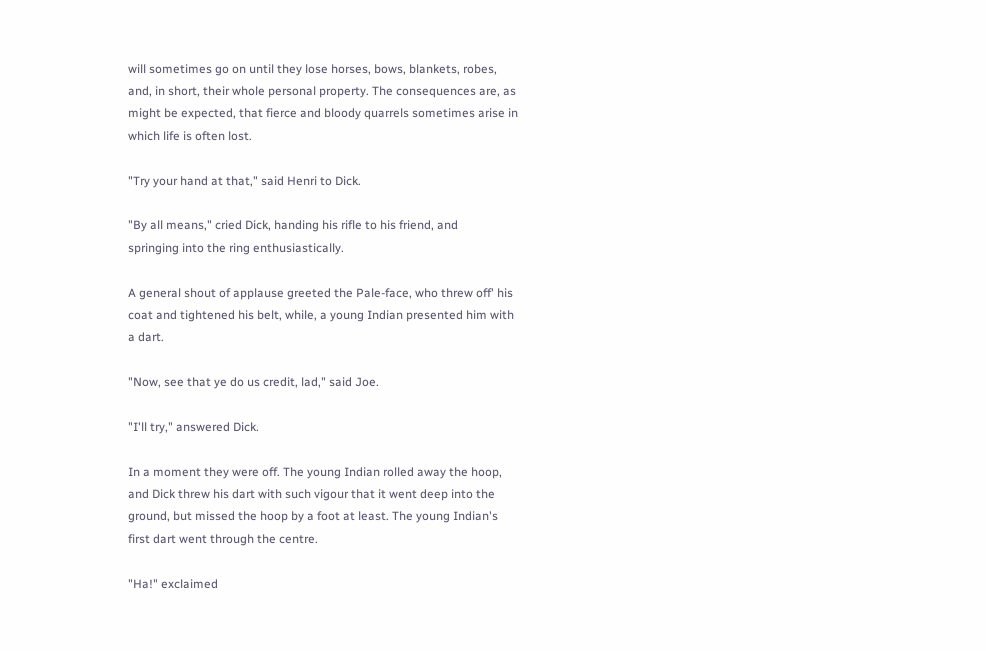will sometimes go on until they lose horses, bows, blankets, robes,
and, in short, their whole personal property. The consequences are, as
might be expected, that fierce and bloody quarrels sometimes arise in
which life is often lost.

"Try your hand at that," said Henri to Dick.

"By all means," cried Dick, handing his rifle to his friend, and
springing into the ring enthusiastically.

A general shout of applause greeted the Pale-face, who threw off' his
coat and tightened his belt, while, a young Indian presented him with
a dart.

"Now, see that ye do us credit, lad," said Joe.

"I'll try," answered Dick.

In a moment they were off. The young Indian rolled away the hoop,
and Dick threw his dart with such vigour that it went deep into the
ground, but missed the hoop by a foot at least. The young Indian's
first dart went through the centre.

"Ha!" exclaimed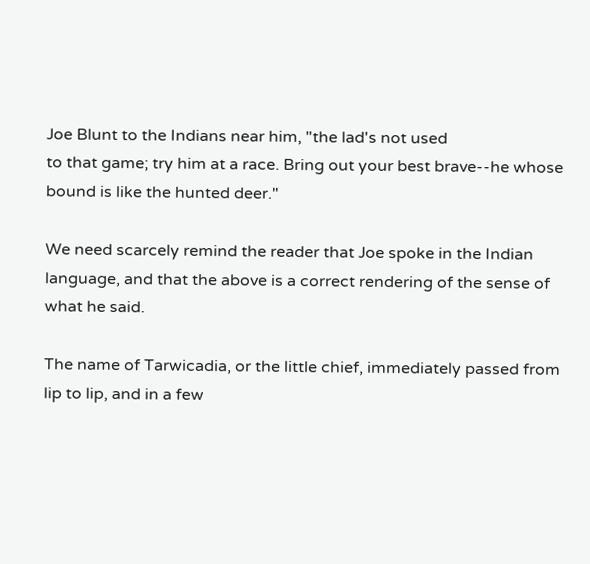Joe Blunt to the Indians near him, "the lad's not used
to that game; try him at a race. Bring out your best brave--he whose
bound is like the hunted deer."

We need scarcely remind the reader that Joe spoke in the Indian
language, and that the above is a correct rendering of the sense of
what he said.

The name of Tarwicadia, or the little chief, immediately passed from
lip to lip, and in a few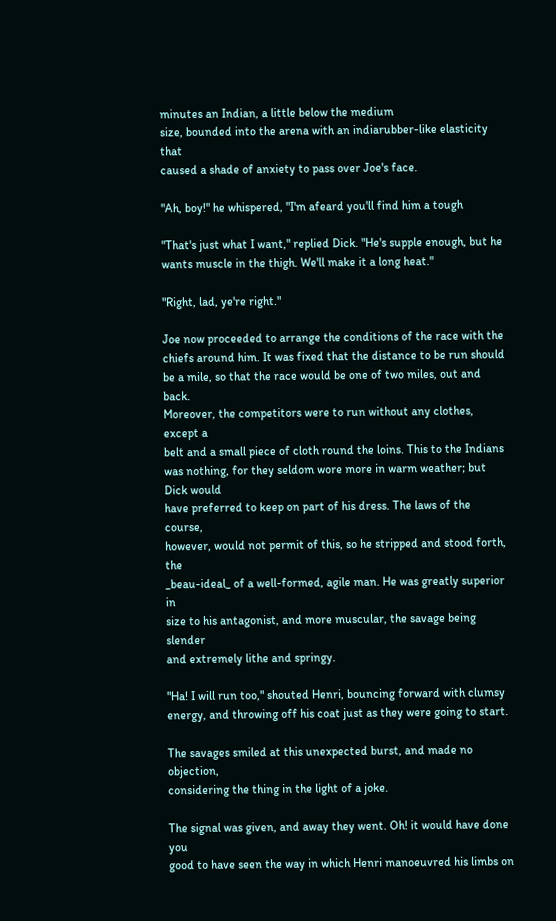minutes an Indian, a little below the medium
size, bounded into the arena with an indiarubber-like elasticity that
caused a shade of anxiety to pass over Joe's face.

"Ah, boy!" he whispered, "I'm afeard you'll find him a tough

"That's just what I want," replied Dick. "He's supple enough, but he
wants muscle in the thigh. We'll make it a long heat."

"Right, lad, ye're right."

Joe now proceeded to arrange the conditions of the race with the
chiefs around him. It was fixed that the distance to be run should
be a mile, so that the race would be one of two miles, out and back.
Moreover, the competitors were to run without any clothes, except a
belt and a small piece of cloth round the loins. This to the Indians
was nothing, for they seldom wore more in warm weather; but Dick would
have preferred to keep on part of his dress. The laws of the course,
however, would not permit of this, so he stripped and stood forth, the
_beau-ideal_ of a well-formed, agile man. He was greatly superior in
size to his antagonist, and more muscular, the savage being slender
and extremely lithe and springy.

"Ha! I will run too," shouted Henri, bouncing forward with clumsy
energy, and throwing off his coat just as they were going to start.

The savages smiled at this unexpected burst, and made no objection,
considering the thing in the light of a joke.

The signal was given, and away they went. Oh! it would have done you
good to have seen the way in which Henri manoeuvred his limbs on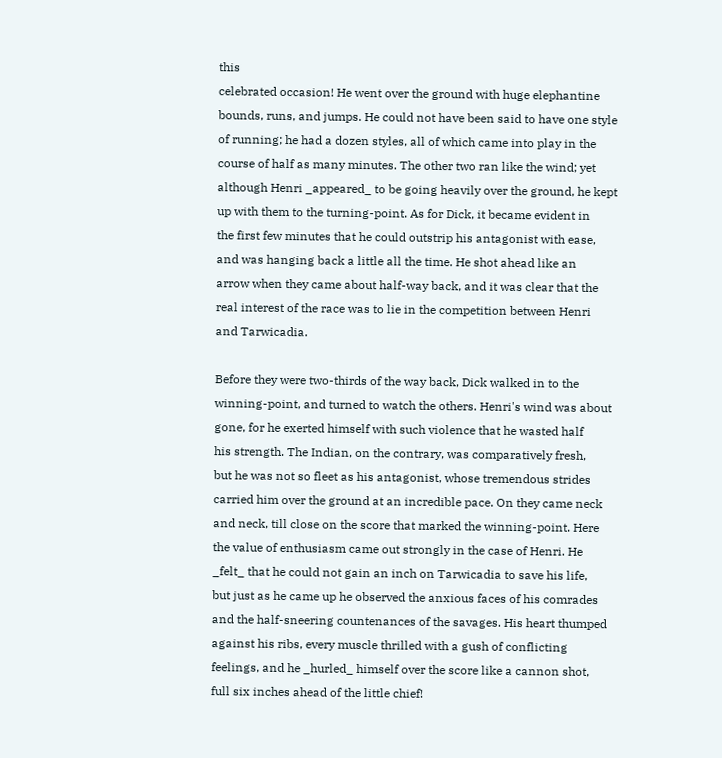this
celebrated occasion! He went over the ground with huge elephantine
bounds, runs, and jumps. He could not have been said to have one style
of running; he had a dozen styles, all of which came into play in the
course of half as many minutes. The other two ran like the wind; yet
although Henri _appeared_ to be going heavily over the ground, he kept
up with them to the turning-point. As for Dick, it became evident in
the first few minutes that he could outstrip his antagonist with ease,
and was hanging back a little all the time. He shot ahead like an
arrow when they came about half-way back, and it was clear that the
real interest of the race was to lie in the competition between Henri
and Tarwicadia.

Before they were two-thirds of the way back, Dick walked in to the
winning-point, and turned to watch the others. Henri's wind was about
gone, for he exerted himself with such violence that he wasted half
his strength. The Indian, on the contrary, was comparatively fresh,
but he was not so fleet as his antagonist, whose tremendous strides
carried him over the ground at an incredible pace. On they came neck
and neck, till close on the score that marked the winning-point. Here
the value of enthusiasm came out strongly in the case of Henri. He
_felt_ that he could not gain an inch on Tarwicadia to save his life,
but just as he came up he observed the anxious faces of his comrades
and the half-sneering countenances of the savages. His heart thumped
against his ribs, every muscle thrilled with a gush of conflicting
feelings, and he _hurled_ himself over the score like a cannon shot,
full six inches ahead of the little chief!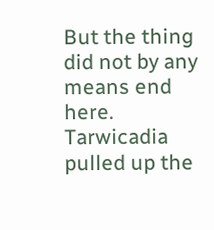But the thing did not by any means end here. Tarwicadia pulled up the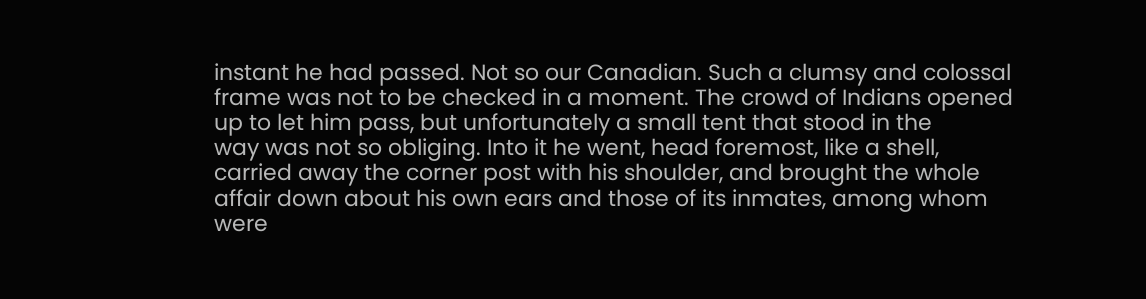instant he had passed. Not so our Canadian. Such a clumsy and colossal
frame was not to be checked in a moment. The crowd of Indians opened
up to let him pass, but unfortunately a small tent that stood in the
way was not so obliging. Into it he went, head foremost, like a shell,
carried away the corner post with his shoulder, and brought the whole
affair down about his own ears and those of its inmates, among whom
were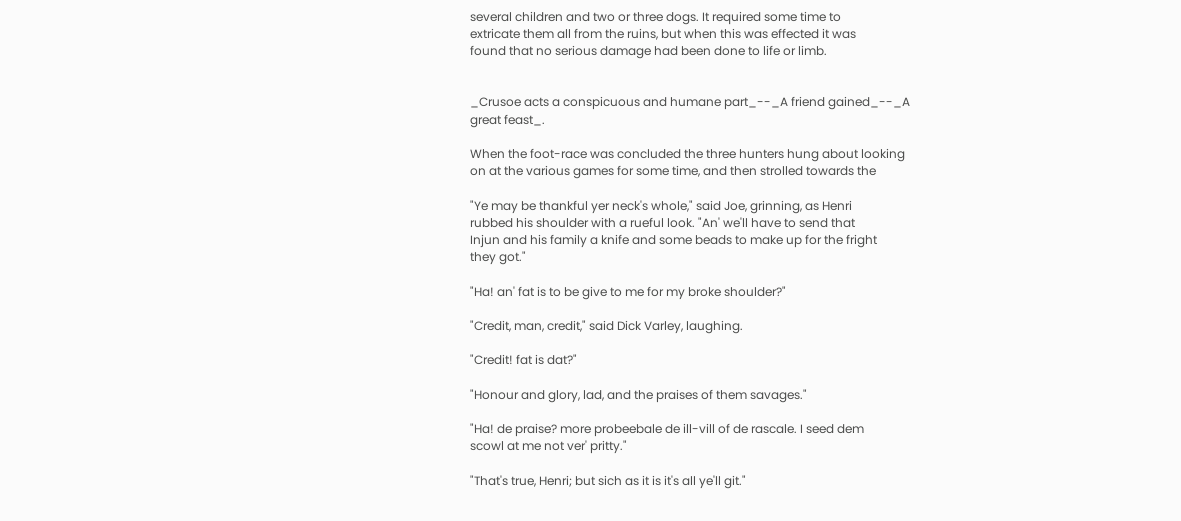several children and two or three dogs. It required some time to
extricate them all from the ruins, but when this was effected it was
found that no serious damage had been done to life or limb.


_Crusoe acts a conspicuous and humane part_--_A friend gained_--_A
great feast_.

When the foot-race was concluded the three hunters hung about looking
on at the various games for some time, and then strolled towards the

"Ye may be thankful yer neck's whole," said Joe, grinning, as Henri
rubbed his shoulder with a rueful look. "An' we'll have to send that
Injun and his family a knife and some beads to make up for the fright
they got."

"Ha! an' fat is to be give to me for my broke shoulder?"

"Credit, man, credit," said Dick Varley, laughing.

"Credit! fat is dat?"

"Honour and glory, lad, and the praises of them savages."

"Ha! de praise? more probeebale de ill-vill of de rascale. I seed dem
scowl at me not ver' pritty."

"That's true, Henri; but sich as it is it's all ye'll git."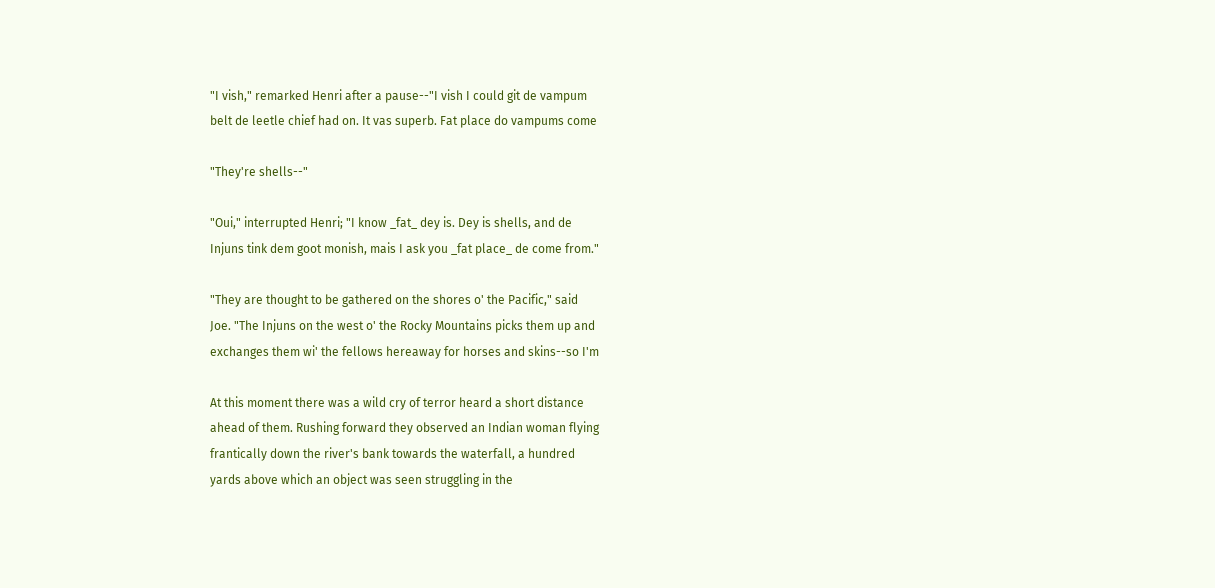"I vish," remarked Henri after a pause--"I vish I could git de vampum
belt de leetle chief had on. It vas superb. Fat place do vampums come

"They're shells--"

"Oui," interrupted Henri; "I know _fat_ dey is. Dey is shells, and de
Injuns tink dem goot monish, mais I ask you _fat place_ de come from."

"They are thought to be gathered on the shores o' the Pacific," said
Joe. "The Injuns on the west o' the Rocky Mountains picks them up and
exchanges them wi' the fellows hereaway for horses and skins--so I'm

At this moment there was a wild cry of terror heard a short distance
ahead of them. Rushing forward they observed an Indian woman flying
frantically down the river's bank towards the waterfall, a hundred
yards above which an object was seen struggling in the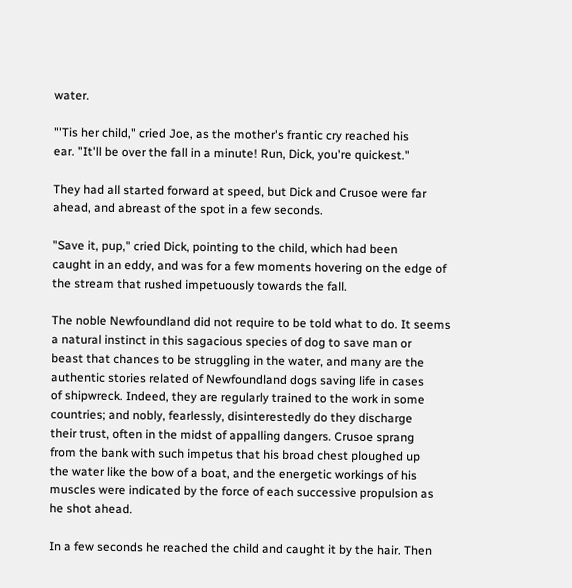water.

"'Tis her child," cried Joe, as the mother's frantic cry reached his
ear. "It'll be over the fall in a minute! Run, Dick, you're quickest."

They had all started forward at speed, but Dick and Crusoe were far
ahead, and abreast of the spot in a few seconds.

"Save it, pup," cried Dick, pointing to the child, which had been
caught in an eddy, and was for a few moments hovering on the edge of
the stream that rushed impetuously towards the fall.

The noble Newfoundland did not require to be told what to do. It seems
a natural instinct in this sagacious species of dog to save man or
beast that chances to be struggling in the water, and many are the
authentic stories related of Newfoundland dogs saving life in cases
of shipwreck. Indeed, they are regularly trained to the work in some
countries; and nobly, fearlessly, disinterestedly do they discharge
their trust, often in the midst of appalling dangers. Crusoe sprang
from the bank with such impetus that his broad chest ploughed up
the water like the bow of a boat, and the energetic workings of his
muscles were indicated by the force of each successive propulsion as
he shot ahead.

In a few seconds he reached the child and caught it by the hair. Then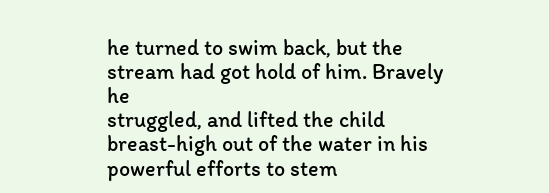he turned to swim back, but the stream had got hold of him. Bravely he
struggled, and lifted the child breast-high out of the water in his
powerful efforts to stem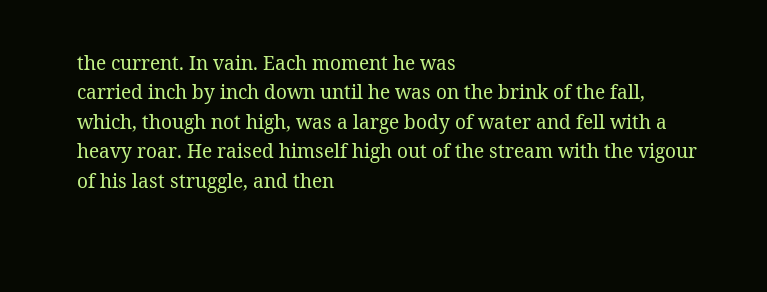the current. In vain. Each moment he was
carried inch by inch down until he was on the brink of the fall,
which, though not high, was a large body of water and fell with a
heavy roar. He raised himself high out of the stream with the vigour
of his last struggle, and then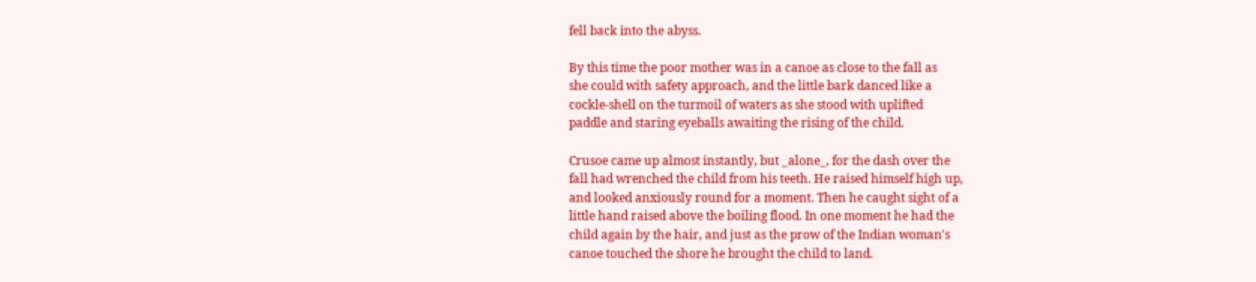fell back into the abyss.

By this time the poor mother was in a canoe as close to the fall as
she could with safety approach, and the little bark danced like a
cockle-shell on the turmoil of waters as she stood with uplifted
paddle and staring eyeballs awaiting the rising of the child.

Crusoe came up almost instantly, but _alone_, for the dash over the
fall had wrenched the child from his teeth. He raised himself high up,
and looked anxiously round for a moment. Then he caught sight of a
little hand raised above the boiling flood. In one moment he had the
child again by the hair, and just as the prow of the Indian woman's
canoe touched the shore he brought the child to land.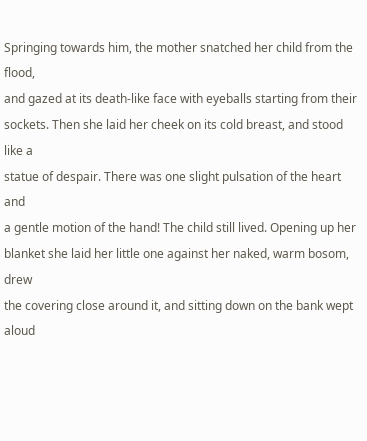Springing towards him, the mother snatched her child from the flood,
and gazed at its death-like face with eyeballs starting from their
sockets. Then she laid her cheek on its cold breast, and stood like a
statue of despair. There was one slight pulsation of the heart and
a gentle motion of the hand! The child still lived. Opening up her
blanket she laid her little one against her naked, warm bosom, drew
the covering close around it, and sitting down on the bank wept aloud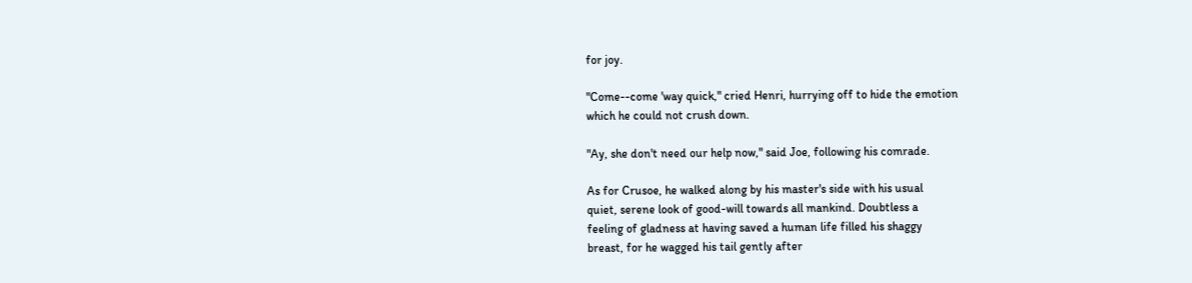for joy.

"Come--come 'way quick," cried Henri, hurrying off to hide the emotion
which he could not crush down.

"Ay, she don't need our help now," said Joe, following his comrade.

As for Crusoe, he walked along by his master's side with his usual
quiet, serene look of good-will towards all mankind. Doubtless a
feeling of gladness at having saved a human life filled his shaggy
breast, for he wagged his tail gently after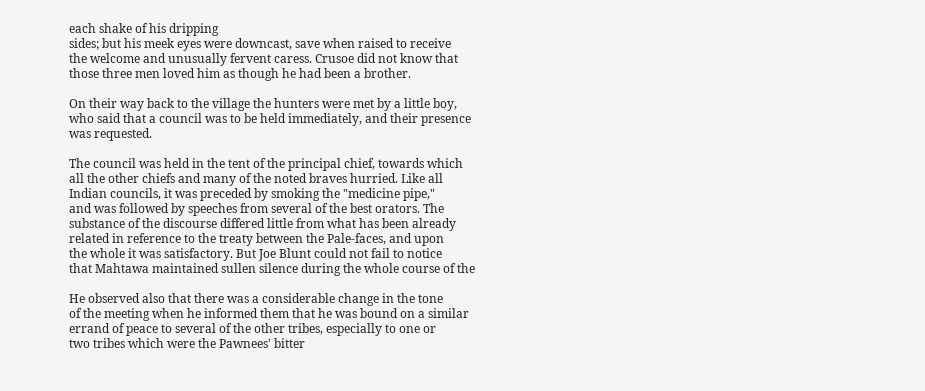each shake of his dripping
sides; but his meek eyes were downcast, save when raised to receive
the welcome and unusually fervent caress. Crusoe did not know that
those three men loved him as though he had been a brother.

On their way back to the village the hunters were met by a little boy,
who said that a council was to be held immediately, and their presence
was requested.

The council was held in the tent of the principal chief, towards which
all the other chiefs and many of the noted braves hurried. Like all
Indian councils, it was preceded by smoking the "medicine pipe,"
and was followed by speeches from several of the best orators. The
substance of the discourse differed little from what has been already
related in reference to the treaty between the Pale-faces, and upon
the whole it was satisfactory. But Joe Blunt could not fail to notice
that Mahtawa maintained sullen silence during the whole course of the

He observed also that there was a considerable change in the tone
of the meeting when he informed them that he was bound on a similar
errand of peace to several of the other tribes, especially to one or
two tribes which were the Pawnees' bitter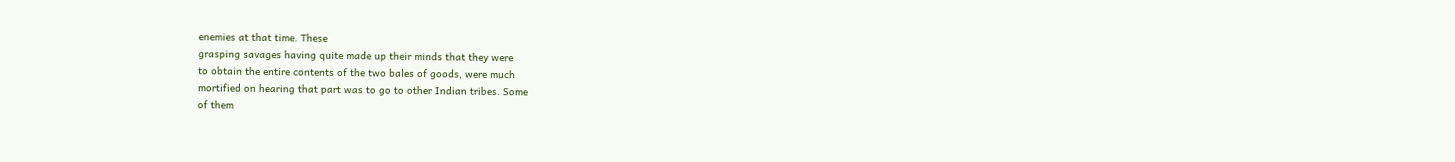enemies at that time. These
grasping savages having quite made up their minds that they were
to obtain the entire contents of the two bales of goods, were much
mortified on hearing that part was to go to other Indian tribes. Some
of them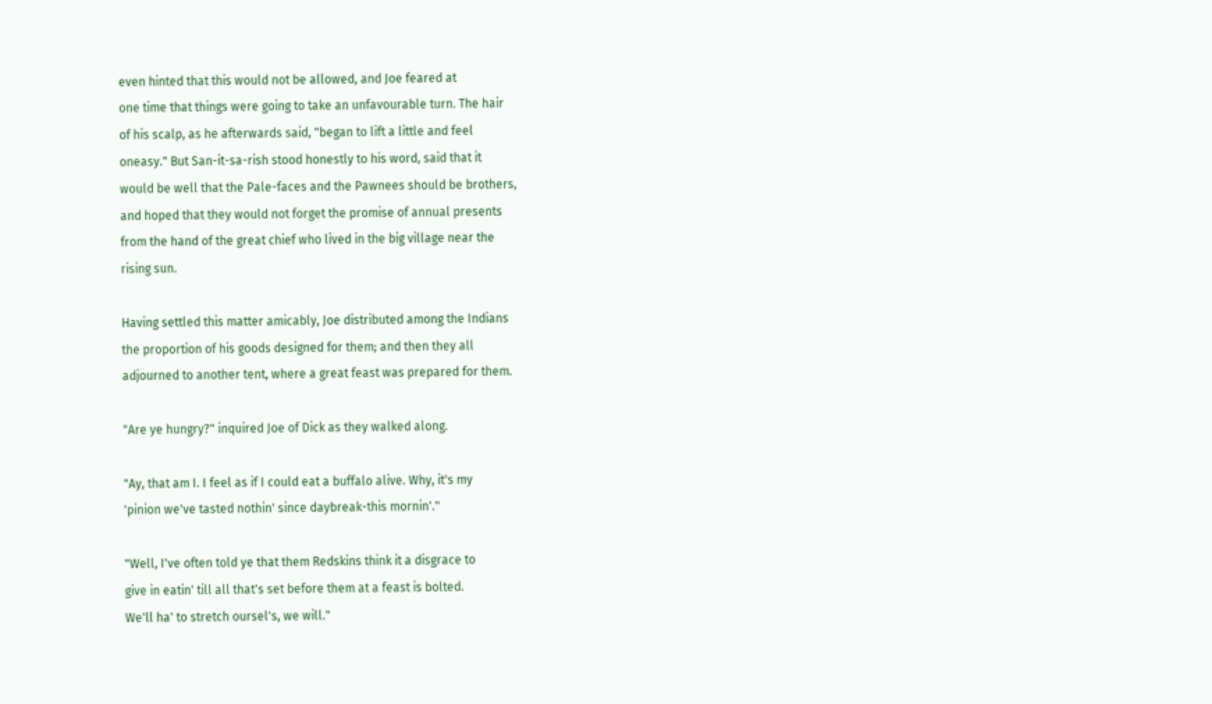even hinted that this would not be allowed, and Joe feared at
one time that things were going to take an unfavourable turn. The hair
of his scalp, as he afterwards said, "began to lift a little and feel
oneasy." But San-it-sa-rish stood honestly to his word, said that it
would be well that the Pale-faces and the Pawnees should be brothers,
and hoped that they would not forget the promise of annual presents
from the hand of the great chief who lived in the big village near the
rising sun.

Having settled this matter amicably, Joe distributed among the Indians
the proportion of his goods designed for them; and then they all
adjourned to another tent, where a great feast was prepared for them.

"Are ye hungry?" inquired Joe of Dick as they walked along.

"Ay, that am I. I feel as if I could eat a buffalo alive. Why, it's my
'pinion we've tasted nothin' since daybreak-this mornin'."

"Well, I've often told ye that them Redskins think it a disgrace to
give in eatin' till all that's set before them at a feast is bolted.
We'll ha' to stretch oursel's, we will."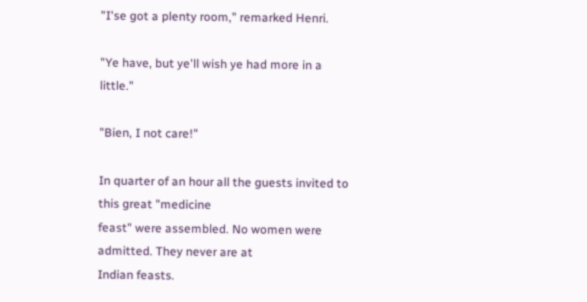"I'se got a plenty room," remarked Henri.

"Ye have, but ye'll wish ye had more in a little."

"Bien, I not care!"

In quarter of an hour all the guests invited to this great "medicine
feast" were assembled. No women were admitted. They never are at
Indian feasts.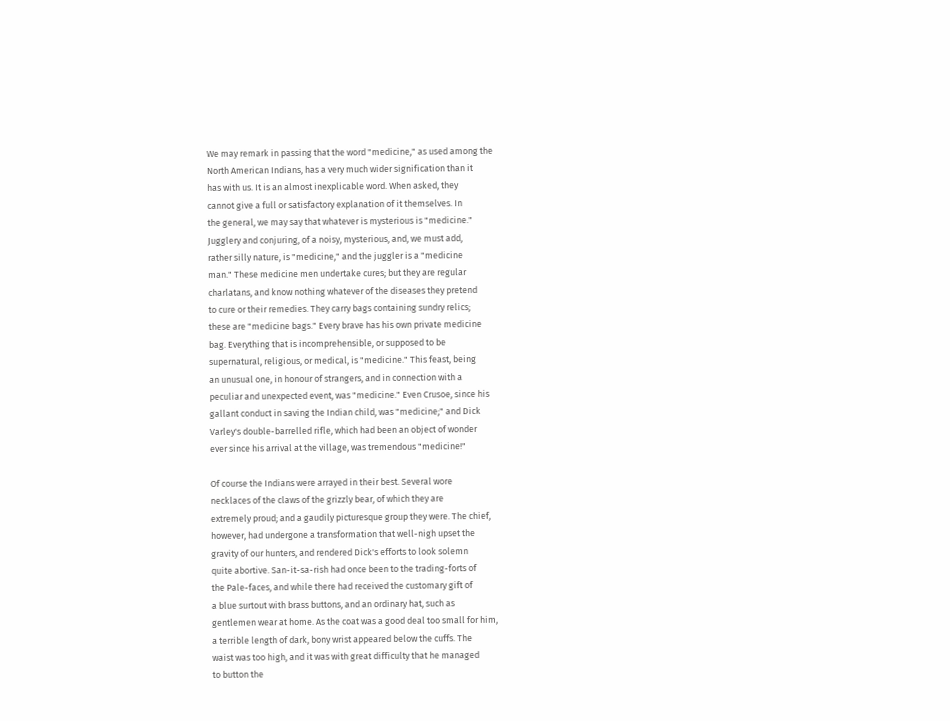We may remark in passing that the word "medicine," as used among the
North American Indians, has a very much wider signification than it
has with us. It is an almost inexplicable word. When asked, they
cannot give a full or satisfactory explanation of it themselves. In
the general, we may say that whatever is mysterious is "medicine."
Jugglery and conjuring, of a noisy, mysterious, and, we must add,
rather silly nature, is "medicine," and the juggler is a "medicine
man." These medicine men undertake cures; but they are regular
charlatans, and know nothing whatever of the diseases they pretend
to cure or their remedies. They carry bags containing sundry relics;
these are "medicine bags." Every brave has his own private medicine
bag. Everything that is incomprehensible, or supposed to be
supernatural, religious, or medical, is "medicine." This feast, being
an unusual one, in honour of strangers, and in connection with a
peculiar and unexpected event, was "medicine." Even Crusoe, since his
gallant conduct in saving the Indian child, was "medicine;" and Dick
Varley's double-barrelled rifle, which had been an object of wonder
ever since his arrival at the village, was tremendous "medicine!"

Of course the Indians were arrayed in their best. Several wore
necklaces of the claws of the grizzly bear, of which they are
extremely proud; and a gaudily picturesque group they were. The chief,
however, had undergone a transformation that well-nigh upset the
gravity of our hunters, and rendered Dick's efforts to look solemn
quite abortive. San-it-sa-rish had once been to the trading-forts of
the Pale-faces, and while there had received the customary gift of
a blue surtout with brass buttons, and an ordinary hat, such as
gentlemen wear at home. As the coat was a good deal too small for him,
a terrible length of dark, bony wrist appeared below the cuffs. The
waist was too high, and it was with great difficulty that he managed
to button the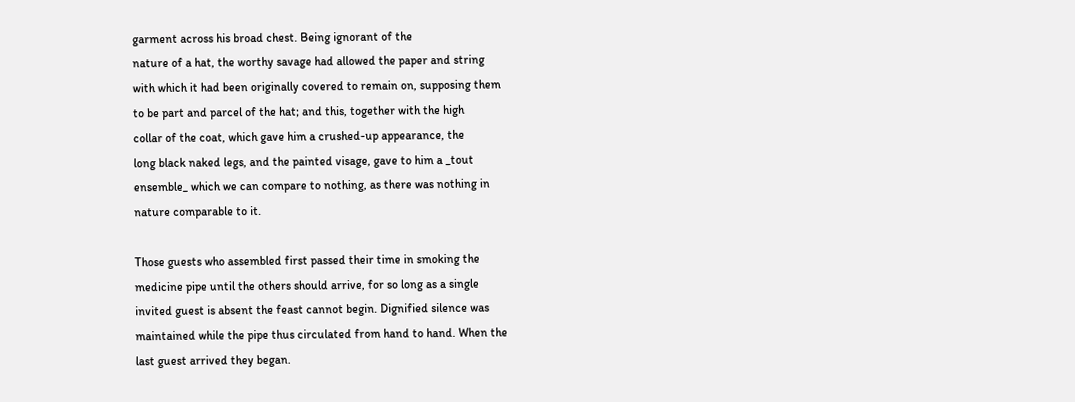garment across his broad chest. Being ignorant of the
nature of a hat, the worthy savage had allowed the paper and string
with which it had been originally covered to remain on, supposing them
to be part and parcel of the hat; and this, together with the high
collar of the coat, which gave him a crushed-up appearance, the
long black naked legs, and the painted visage, gave to him a _tout
ensemble_ which we can compare to nothing, as there was nothing in
nature comparable to it.

Those guests who assembled first passed their time in smoking the
medicine pipe until the others should arrive, for so long as a single
invited guest is absent the feast cannot begin. Dignified silence was
maintained while the pipe thus circulated from hand to hand. When the
last guest arrived they began.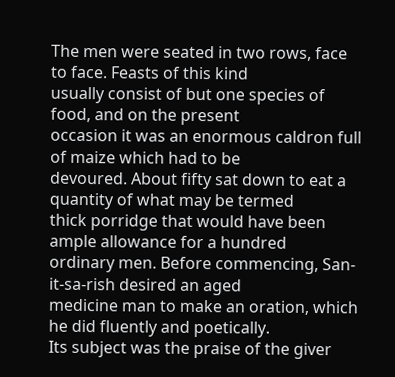The men were seated in two rows, face to face. Feasts of this kind
usually consist of but one species of food, and on the present
occasion it was an enormous caldron full of maize which had to be
devoured. About fifty sat down to eat a quantity of what may be termed
thick porridge that would have been ample allowance for a hundred
ordinary men. Before commencing, San-it-sa-rish desired an aged
medicine man to make an oration, which he did fluently and poetically.
Its subject was the praise of the giver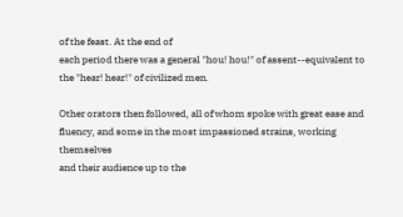of the feast. At the end of
each period there was a general "hou! hou!" of assent--equivalent to
the "hear! hear!" of civilized men.

Other orators then followed, all of whom spoke with great ease and
fluency, and some in the most impassioned strains, working themselves
and their audience up to the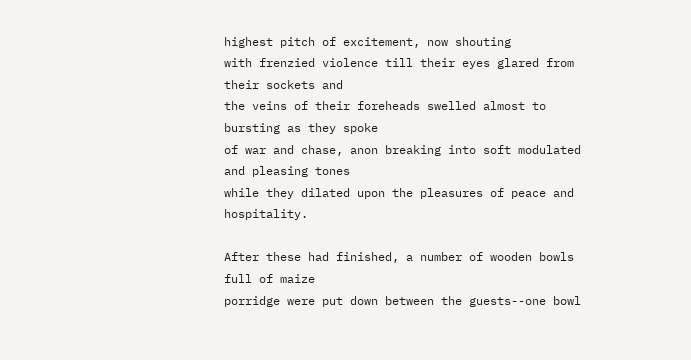highest pitch of excitement, now shouting
with frenzied violence till their eyes glared from their sockets and
the veins of their foreheads swelled almost to bursting as they spoke
of war and chase, anon breaking into soft modulated and pleasing tones
while they dilated upon the pleasures of peace and hospitality.

After these had finished, a number of wooden bowls full of maize
porridge were put down between the guests--one bowl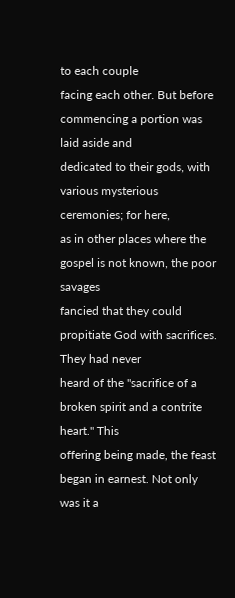to each couple
facing each other. But before commencing a portion was laid aside and
dedicated to their gods, with various mysterious ceremonies; for here,
as in other places where the gospel is not known, the poor savages
fancied that they could propitiate God with sacrifices. They had never
heard of the "sacrifice of a broken spirit and a contrite heart." This
offering being made, the feast began in earnest. Not only was it a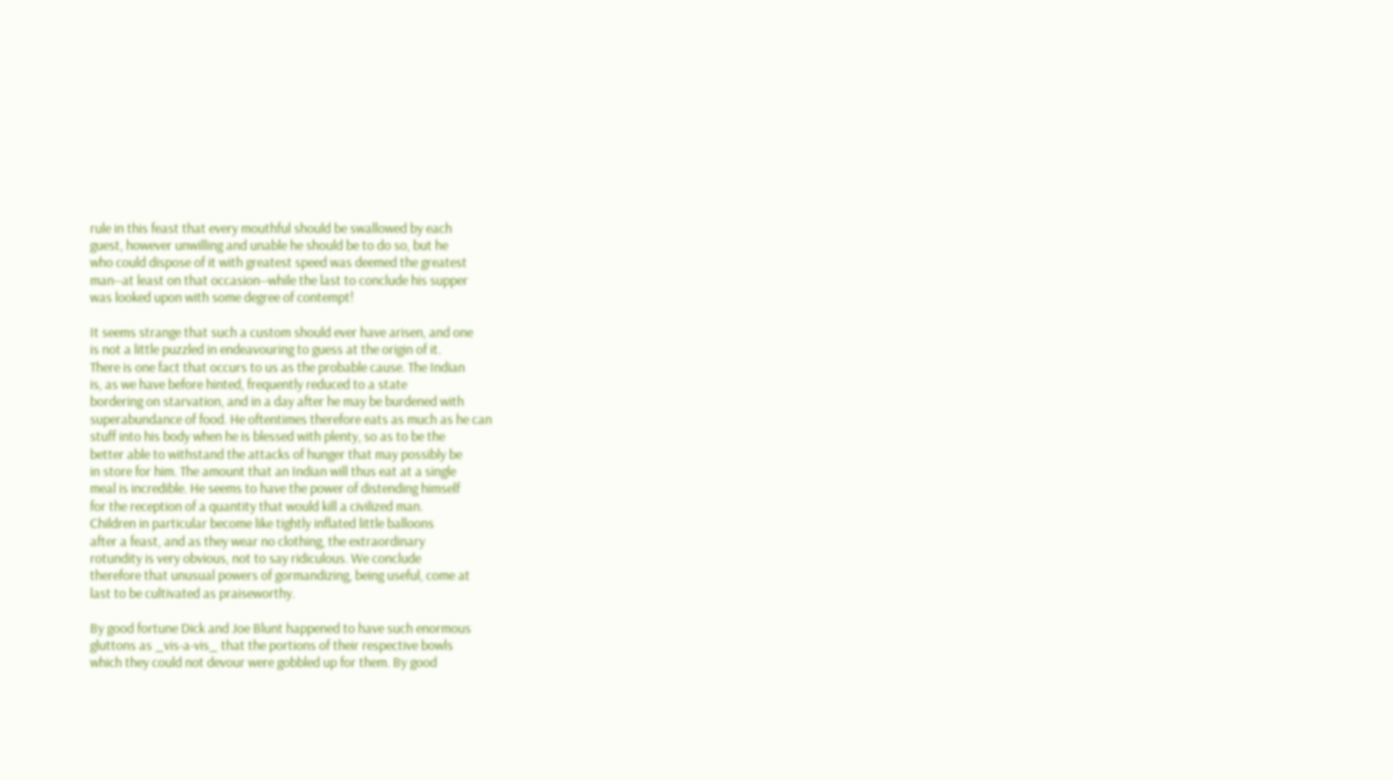rule in this feast that every mouthful should be swallowed by each
guest, however unwilling and unable he should be to do so, but he
who could dispose of it with greatest speed was deemed the greatest
man--at least on that occasion--while the last to conclude his supper
was looked upon with some degree of contempt!

It seems strange that such a custom should ever have arisen, and one
is not a little puzzled in endeavouring to guess at the origin of it.
There is one fact that occurs to us as the probable cause. The Indian
is, as we have before hinted, frequently reduced to a state
bordering on starvation, and in a day after he may be burdened with
superabundance of food. He oftentimes therefore eats as much as he can
stuff into his body when he is blessed with plenty, so as to be the
better able to withstand the attacks of hunger that may possibly be
in store for him. The amount that an Indian will thus eat at a single
meal is incredible. He seems to have the power of distending himself
for the reception of a quantity that would kill a civilized man.
Children in particular become like tightly inflated little balloons
after a feast, and as they wear no clothing, the extraordinary
rotundity is very obvious, not to say ridiculous. We conclude
therefore that unusual powers of gormandizing, being useful, come at
last to be cultivated as praiseworthy.

By good fortune Dick and Joe Blunt happened to have such enormous
gluttons as _vis-a-vis_ that the portions of their respective bowls
which they could not devour were gobbled up for them. By good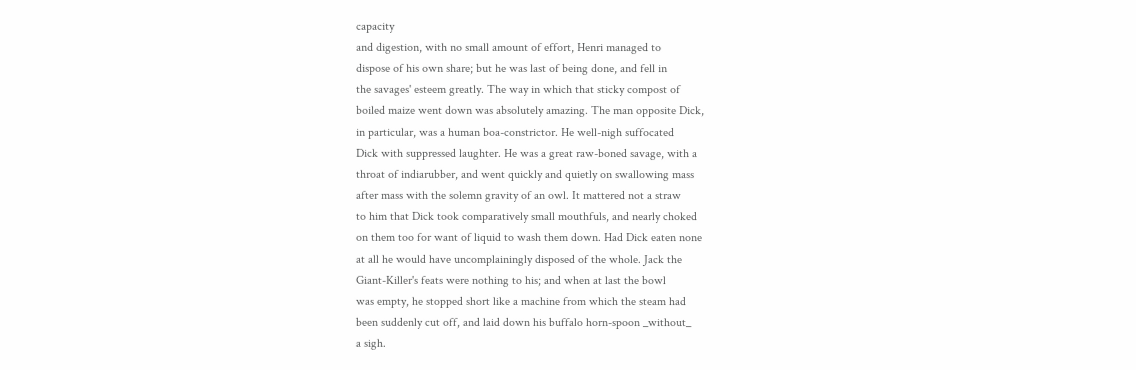capacity
and digestion, with no small amount of effort, Henri managed to
dispose of his own share; but he was last of being done, and fell in
the savages' esteem greatly. The way in which that sticky compost of
boiled maize went down was absolutely amazing. The man opposite Dick,
in particular, was a human boa-constrictor. He well-nigh suffocated
Dick with suppressed laughter. He was a great raw-boned savage, with a
throat of indiarubber, and went quickly and quietly on swallowing mass
after mass with the solemn gravity of an owl. It mattered not a straw
to him that Dick took comparatively small mouthfuls, and nearly choked
on them too for want of liquid to wash them down. Had Dick eaten none
at all he would have uncomplainingly disposed of the whole. Jack the
Giant-Killer's feats were nothing to his; and when at last the bowl
was empty, he stopped short like a machine from which the steam had
been suddenly cut off, and laid down his buffalo horn-spoon _without_
a sigh.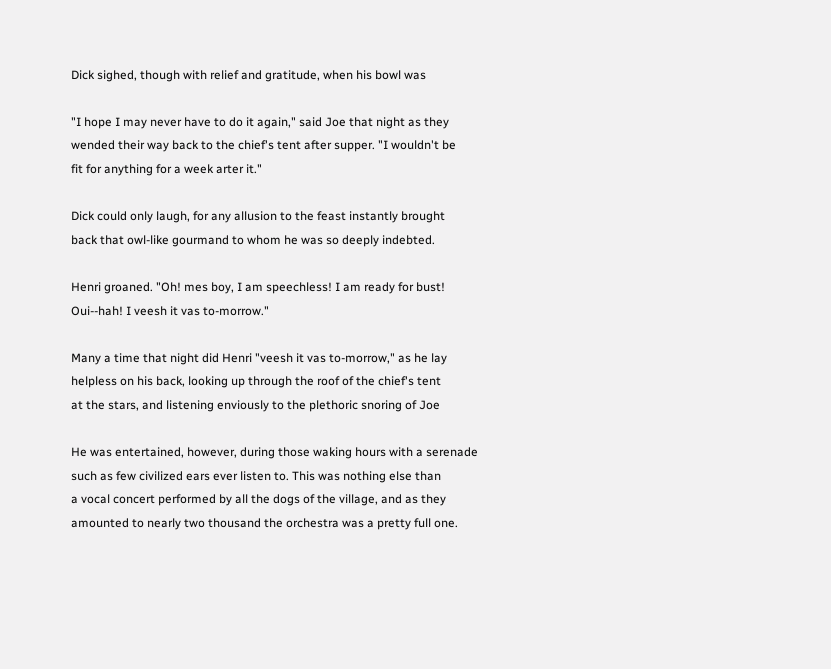Dick sighed, though with relief and gratitude, when his bowl was

"I hope I may never have to do it again," said Joe that night as they
wended their way back to the chief's tent after supper. "I wouldn't be
fit for anything for a week arter it."

Dick could only laugh, for any allusion to the feast instantly brought
back that owl-like gourmand to whom he was so deeply indebted.

Henri groaned. "Oh! mes boy, I am speechless! I am ready for bust!
Oui--hah! I veesh it vas to-morrow."

Many a time that night did Henri "veesh it vas to-morrow," as he lay
helpless on his back, looking up through the roof of the chief's tent
at the stars, and listening enviously to the plethoric snoring of Joe

He was entertained, however, during those waking hours with a serenade
such as few civilized ears ever listen to. This was nothing else than
a vocal concert performed by all the dogs of the village, and as they
amounted to nearly two thousand the orchestra was a pretty full one.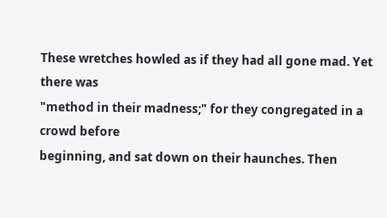These wretches howled as if they had all gone mad. Yet there was
"method in their madness;" for they congregated in a crowd before
beginning, and sat down on their haunches. Then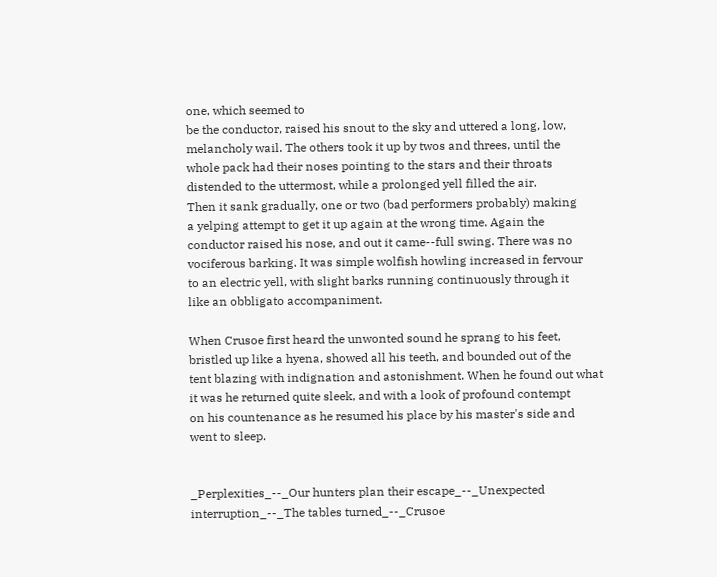one, which seemed to
be the conductor, raised his snout to the sky and uttered a long, low,
melancholy wail. The others took it up by twos and threes, until the
whole pack had their noses pointing to the stars and their throats
distended to the uttermost, while a prolonged yell filled the air.
Then it sank gradually, one or two (bad performers probably) making
a yelping attempt to get it up again at the wrong time. Again the
conductor raised his nose, and out it came--full swing. There was no
vociferous barking. It was simple wolfish howling increased in fervour
to an electric yell, with slight barks running continuously through it
like an obbligato accompaniment.

When Crusoe first heard the unwonted sound he sprang to his feet,
bristled up like a hyena, showed all his teeth, and bounded out of the
tent blazing with indignation and astonishment. When he found out what
it was he returned quite sleek, and with a look of profound contempt
on his countenance as he resumed his place by his master's side and
went to sleep.


_Perplexities_--_Our hunters plan their escape_--_Unexpected
interruption_--_The tables turned_--_Crusoe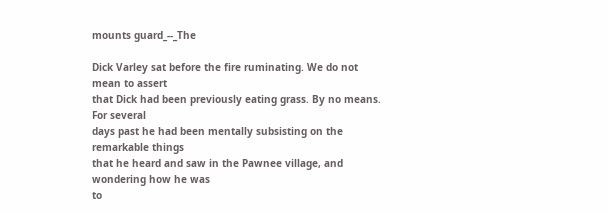mounts guard_--_The

Dick Varley sat before the fire ruminating. We do not mean to assert
that Dick had been previously eating grass. By no means. For several
days past he had been mentally subsisting on the remarkable things
that he heard and saw in the Pawnee village, and wondering how he was
to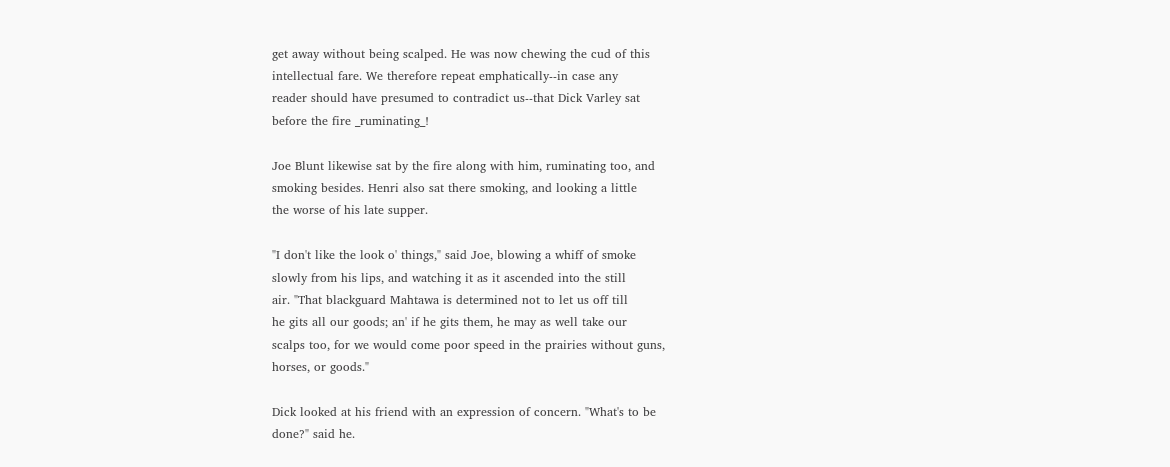get away without being scalped. He was now chewing the cud of this
intellectual fare. We therefore repeat emphatically--in case any
reader should have presumed to contradict us--that Dick Varley sat
before the fire _ruminating_!

Joe Blunt likewise sat by the fire along with him, ruminating too, and
smoking besides. Henri also sat there smoking, and looking a little
the worse of his late supper.

"I don't like the look o' things," said Joe, blowing a whiff of smoke
slowly from his lips, and watching it as it ascended into the still
air. "That blackguard Mahtawa is determined not to let us off till
he gits all our goods; an' if he gits them, he may as well take our
scalps too, for we would come poor speed in the prairies without guns,
horses, or goods."

Dick looked at his friend with an expression of concern. "What's to be
done?" said he.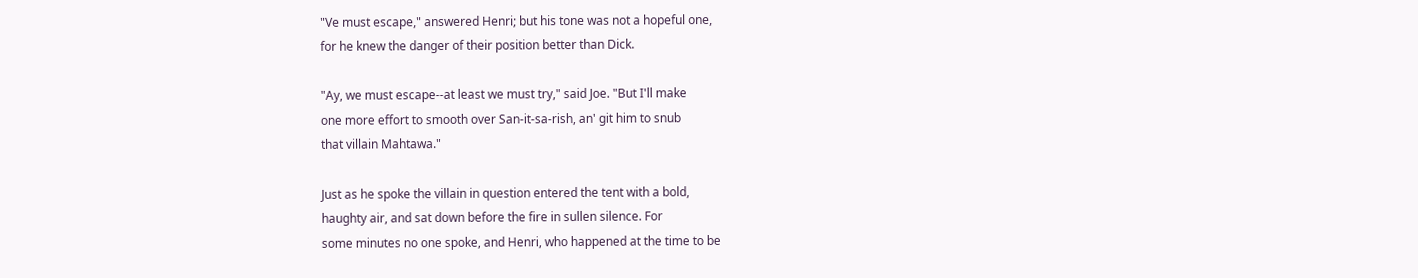"Ve must escape," answered Henri; but his tone was not a hopeful one,
for he knew the danger of their position better than Dick.

"Ay, we must escape--at least we must try," said Joe. "But I'll make
one more effort to smooth over San-it-sa-rish, an' git him to snub
that villain Mahtawa."

Just as he spoke the villain in question entered the tent with a bold,
haughty air, and sat down before the fire in sullen silence. For
some minutes no one spoke, and Henri, who happened at the time to be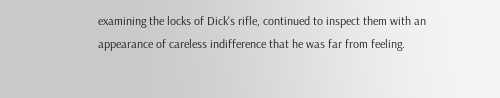examining the locks of Dick's rifle, continued to inspect them with an
appearance of careless indifference that he was far from feeling.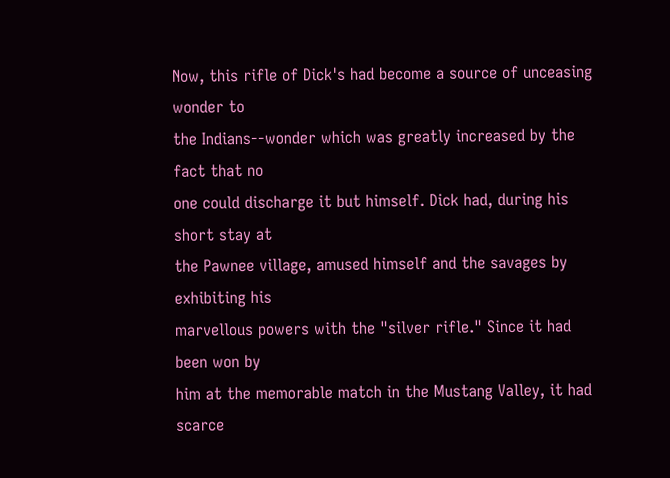Now, this rifle of Dick's had become a source of unceasing wonder to
the Indians--wonder which was greatly increased by the fact that no
one could discharge it but himself. Dick had, during his short stay at
the Pawnee village, amused himself and the savages by exhibiting his
marvellous powers with the "silver rifle." Since it had been won by
him at the memorable match in the Mustang Valley, it had scarce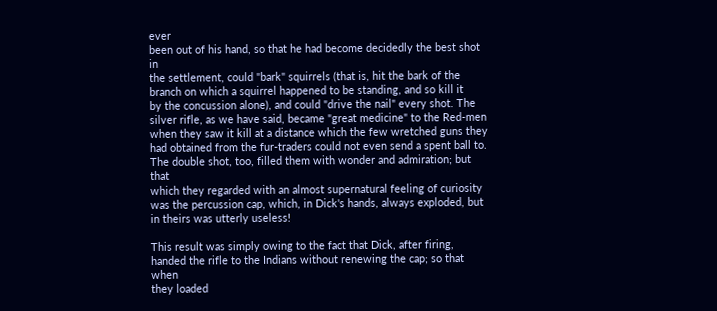ever
been out of his hand, so that he had become decidedly the best shot in
the settlement, could "bark" squirrels (that is, hit the bark of the
branch on which a squirrel happened to be standing, and so kill it
by the concussion alone), and could "drive the nail" every shot. The
silver rifle, as we have said, became "great medicine" to the Red-men
when they saw it kill at a distance which the few wretched guns they
had obtained from the fur-traders could not even send a spent ball to.
The double shot, too, filled them with wonder and admiration; but that
which they regarded with an almost supernatural feeling of curiosity
was the percussion cap, which, in Dick's hands, always exploded, but
in theirs was utterly useless!

This result was simply owing to the fact that Dick, after firing,
handed the rifle to the Indians without renewing the cap; so that when
they loaded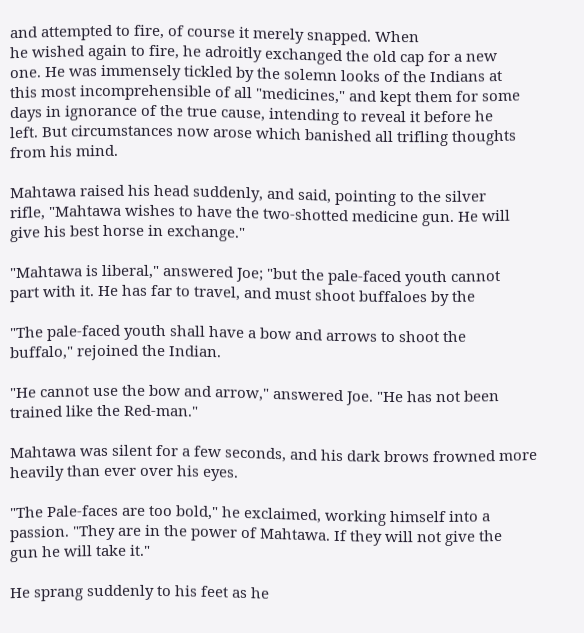and attempted to fire, of course it merely snapped. When
he wished again to fire, he adroitly exchanged the old cap for a new
one. He was immensely tickled by the solemn looks of the Indians at
this most incomprehensible of all "medicines," and kept them for some
days in ignorance of the true cause, intending to reveal it before he
left. But circumstances now arose which banished all trifling thoughts
from his mind.

Mahtawa raised his head suddenly, and said, pointing to the silver
rifle, "Mahtawa wishes to have the two-shotted medicine gun. He will
give his best horse in exchange."

"Mahtawa is liberal," answered Joe; "but the pale-faced youth cannot
part with it. He has far to travel, and must shoot buffaloes by the

"The pale-faced youth shall have a bow and arrows to shoot the
buffalo," rejoined the Indian.

"He cannot use the bow and arrow," answered Joe. "He has not been
trained like the Red-man."

Mahtawa was silent for a few seconds, and his dark brows frowned more
heavily than ever over his eyes.

"The Pale-faces are too bold," he exclaimed, working himself into a
passion. "They are in the power of Mahtawa. If they will not give the
gun he will take it."

He sprang suddenly to his feet as he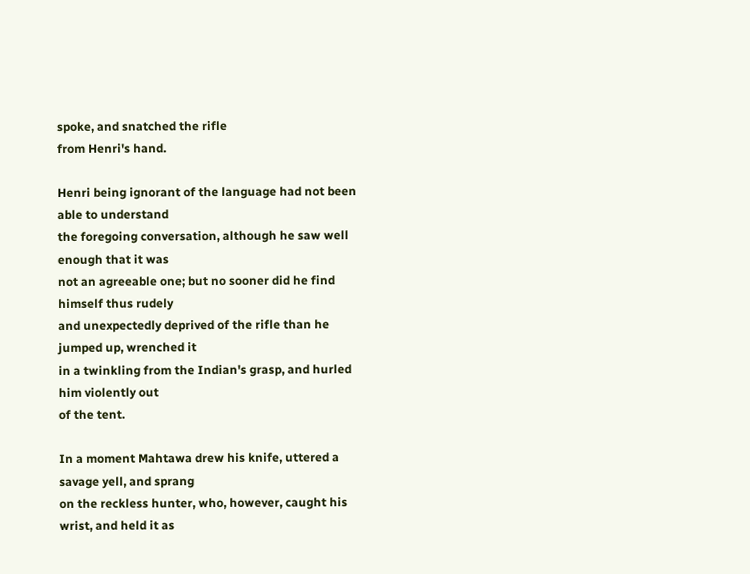spoke, and snatched the rifle
from Henri's hand.

Henri being ignorant of the language had not been able to understand
the foregoing conversation, although he saw well enough that it was
not an agreeable one; but no sooner did he find himself thus rudely
and unexpectedly deprived of the rifle than he jumped up, wrenched it
in a twinkling from the Indian's grasp, and hurled him violently out
of the tent.

In a moment Mahtawa drew his knife, uttered a savage yell, and sprang
on the reckless hunter, who, however, caught his wrist, and held it as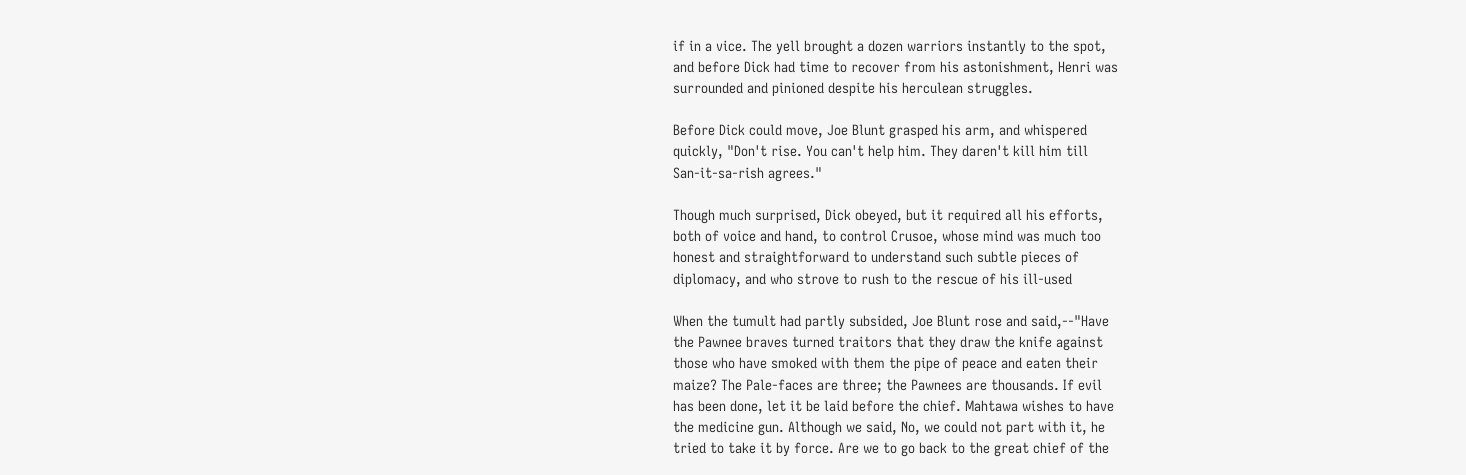if in a vice. The yell brought a dozen warriors instantly to the spot,
and before Dick had time to recover from his astonishment, Henri was
surrounded and pinioned despite his herculean struggles.

Before Dick could move, Joe Blunt grasped his arm, and whispered
quickly, "Don't rise. You can't help him. They daren't kill him till
San-it-sa-rish agrees."

Though much surprised, Dick obeyed, but it required all his efforts,
both of voice and hand, to control Crusoe, whose mind was much too
honest and straightforward to understand such subtle pieces of
diplomacy, and who strove to rush to the rescue of his ill-used

When the tumult had partly subsided, Joe Blunt rose and said,--"Have
the Pawnee braves turned traitors that they draw the knife against
those who have smoked with them the pipe of peace and eaten their
maize? The Pale-faces are three; the Pawnees are thousands. If evil
has been done, let it be laid before the chief. Mahtawa wishes to have
the medicine gun. Although we said, No, we could not part with it, he
tried to take it by force. Are we to go back to the great chief of the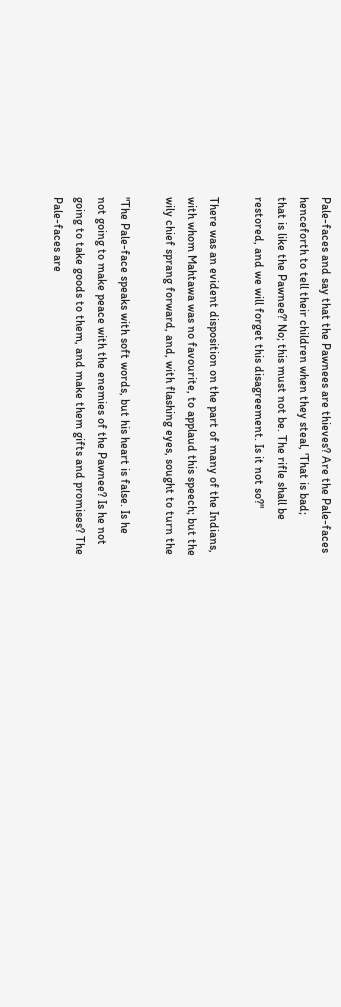Pale-faces and say that the Pawnees are thieves? Are the Pale-faces
henceforth to tell their children when they steal, 'That is bad;
that is like the Pawnee?' No; this must not be. The rifle shall be
restored, and we will forget this disagreement. Is it not so?"

There was an evident disposition on the part of many of the Indians,
with whom Mahtawa was no favourite, to applaud this speech; but the
wily chief sprang forward, and, with flashing eyes, sought to turn the

"The Pale-face speaks with soft words, but his heart is false. Is he
not going to make peace with the enemies of the Pawnee? Is he not
going to take goods to them, and make them gifts and promises? The
Pale-faces are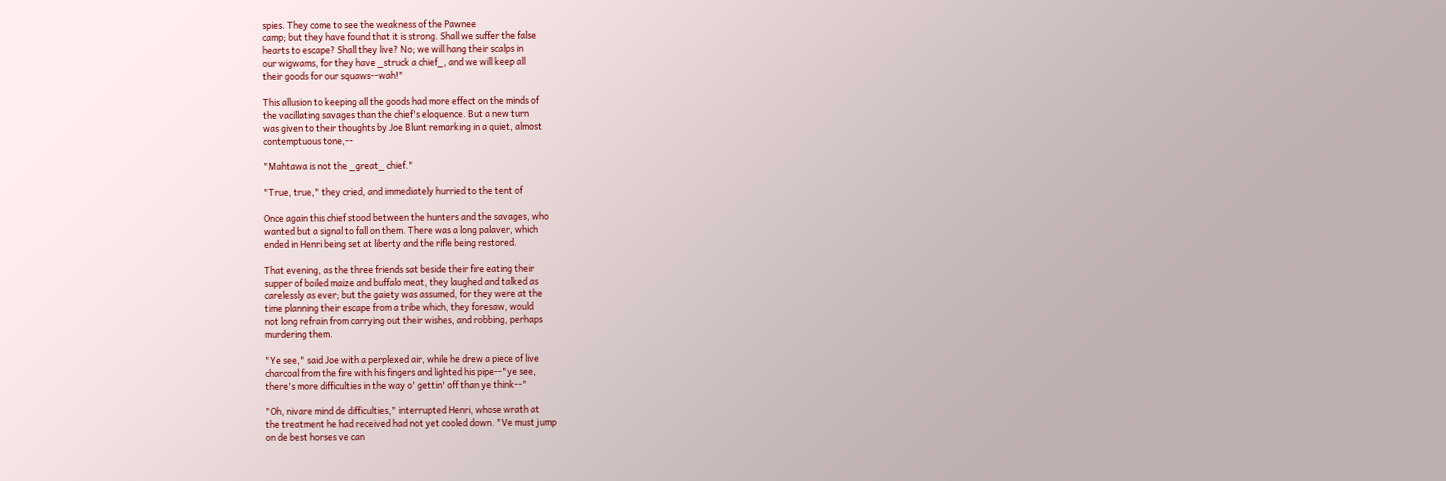spies. They come to see the weakness of the Pawnee
camp; but they have found that it is strong. Shall we suffer the false
hearts to escape? Shall they live? No; we will hang their scalps in
our wigwams, for they have _struck a chief_, and we will keep all
their goods for our squaws--wah!"

This allusion to keeping all the goods had more effect on the minds of
the vacillating savages than the chief's eloquence. But a new turn
was given to their thoughts by Joe Blunt remarking in a quiet, almost
contemptuous tone,--

"Mahtawa is not the _great_ chief."

"True, true," they cried, and immediately hurried to the tent of

Once again this chief stood between the hunters and the savages, who
wanted but a signal to fall on them. There was a long palaver, which
ended in Henri being set at liberty and the rifle being restored.

That evening, as the three friends sat beside their fire eating their
supper of boiled maize and buffalo meat, they laughed and talked as
carelessly as ever; but the gaiety was assumed, for they were at the
time planning their escape from a tribe which, they foresaw, would
not long refrain from carrying out their wishes, and robbing, perhaps
murdering them.

"Ye see," said Joe with a perplexed air, while he drew a piece of live
charcoal from the fire with his fingers and lighted his pipe--"ye see,
there's more difficulties in the way o' gettin' off than ye think--"

"Oh, nivare mind de difficulties," interrupted Henri, whose wrath at
the treatment he had received had not yet cooled down. "Ve must jump
on de best horses ve can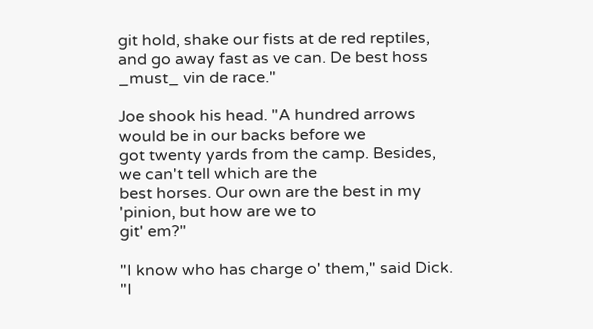git hold, shake our fists at de red reptiles,
and go away fast as ve can. De best hoss _must_ vin de race."

Joe shook his head. "A hundred arrows would be in our backs before we
got twenty yards from the camp. Besides, we can't tell which are the
best horses. Our own are the best in my 'pinion, but how are we to
git' em?"

"I know who has charge o' them," said Dick. "I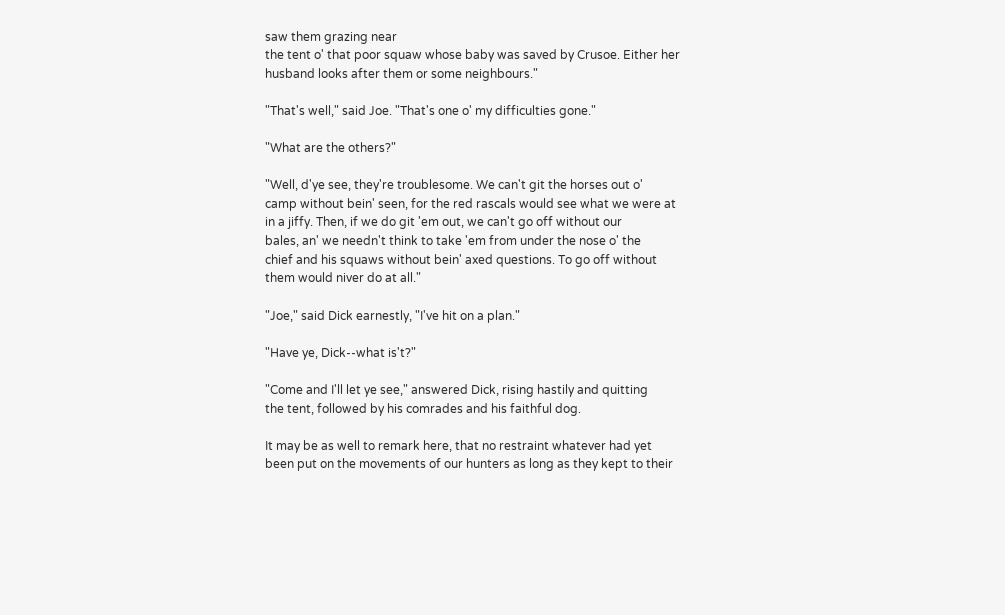saw them grazing near
the tent o' that poor squaw whose baby was saved by Crusoe. Either her
husband looks after them or some neighbours."

"That's well," said Joe. "That's one o' my difficulties gone."

"What are the others?"

"Well, d'ye see, they're troublesome. We can't git the horses out o'
camp without bein' seen, for the red rascals would see what we were at
in a jiffy. Then, if we do git 'em out, we can't go off without our
bales, an' we needn't think to take 'em from under the nose o' the
chief and his squaws without bein' axed questions. To go off without
them would niver do at all."

"Joe," said Dick earnestly, "I've hit on a plan."

"Have ye, Dick--what is't?"

"Come and I'll let ye see," answered Dick, rising hastily and quitting
the tent, followed by his comrades and his faithful dog.

It may be as well to remark here, that no restraint whatever had yet
been put on the movements of our hunters as long as they kept to their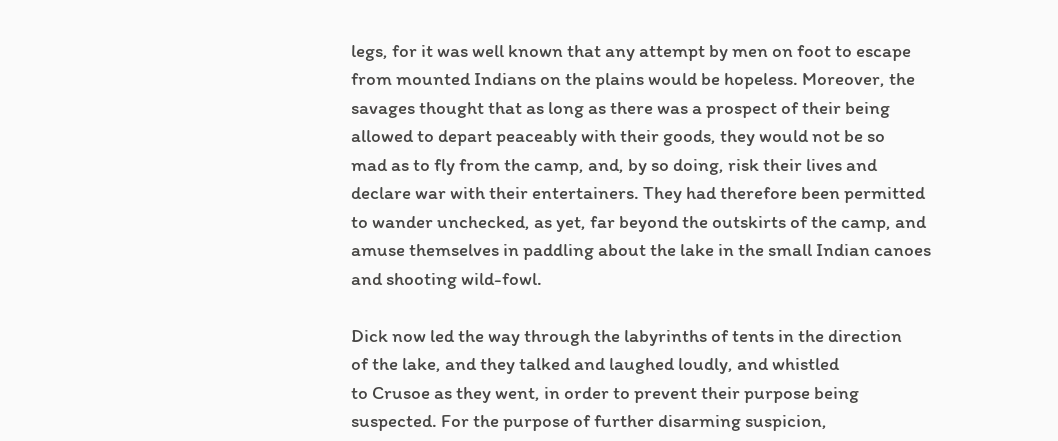legs, for it was well known that any attempt by men on foot to escape
from mounted Indians on the plains would be hopeless. Moreover, the
savages thought that as long as there was a prospect of their being
allowed to depart peaceably with their goods, they would not be so
mad as to fly from the camp, and, by so doing, risk their lives and
declare war with their entertainers. They had therefore been permitted
to wander unchecked, as yet, far beyond the outskirts of the camp, and
amuse themselves in paddling about the lake in the small Indian canoes
and shooting wild-fowl.

Dick now led the way through the labyrinths of tents in the direction
of the lake, and they talked and laughed loudly, and whistled
to Crusoe as they went, in order to prevent their purpose being
suspected. For the purpose of further disarming suspicion,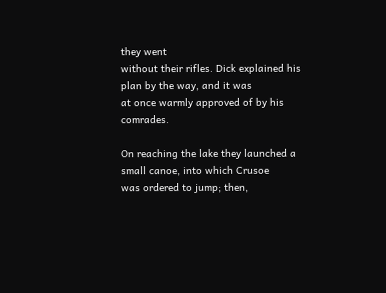they went
without their rifles. Dick explained his plan by the way, and it was
at once warmly approved of by his comrades.

On reaching the lake they launched a small canoe, into which Crusoe
was ordered to jump; then,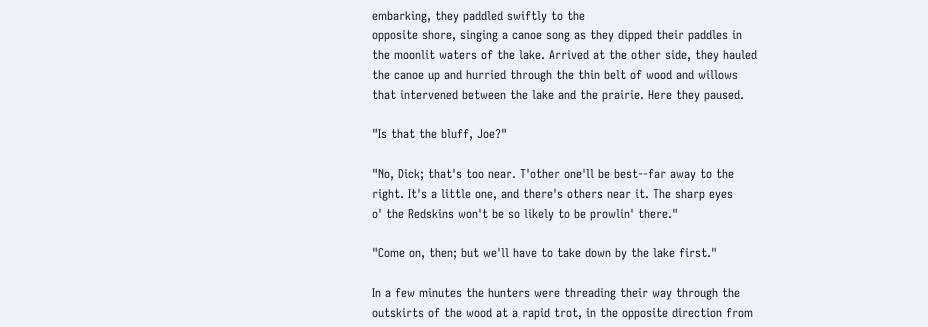embarking, they paddled swiftly to the
opposite shore, singing a canoe song as they dipped their paddles in
the moonlit waters of the lake. Arrived at the other side, they hauled
the canoe up and hurried through the thin belt of wood and willows
that intervened between the lake and the prairie. Here they paused.

"Is that the bluff, Joe?"

"No, Dick; that's too near. T'other one'll be best--far away to the
right. It's a little one, and there's others near it. The sharp eyes
o' the Redskins won't be so likely to be prowlin' there."

"Come on, then; but we'll have to take down by the lake first."

In a few minutes the hunters were threading their way through the
outskirts of the wood at a rapid trot, in the opposite direction from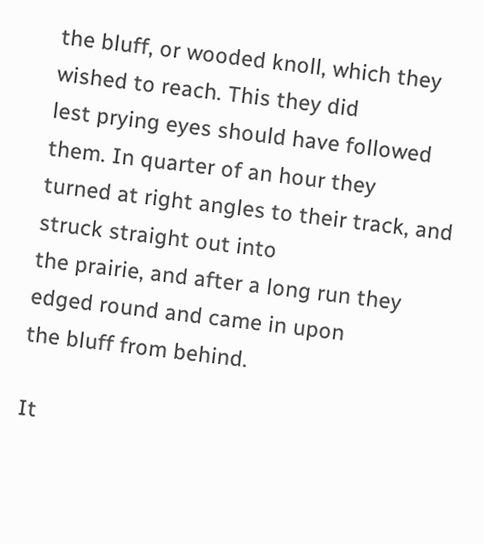the bluff, or wooded knoll, which they wished to reach. This they did
lest prying eyes should have followed them. In quarter of an hour they
turned at right angles to their track, and struck straight out into
the prairie, and after a long run they edged round and came in upon
the bluff from behind.

It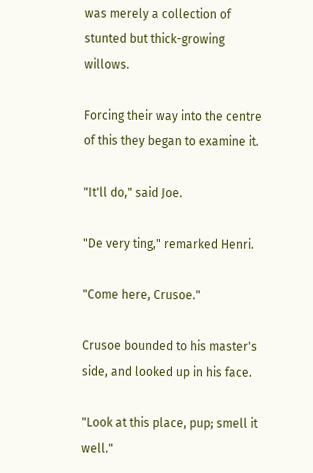was merely a collection of stunted but thick-growing willows.

Forcing their way into the centre of this they began to examine it.

"It'll do," said Joe.

"De very ting," remarked Henri.

"Come here, Crusoe."

Crusoe bounded to his master's side, and looked up in his face.

"Look at this place, pup; smell it well."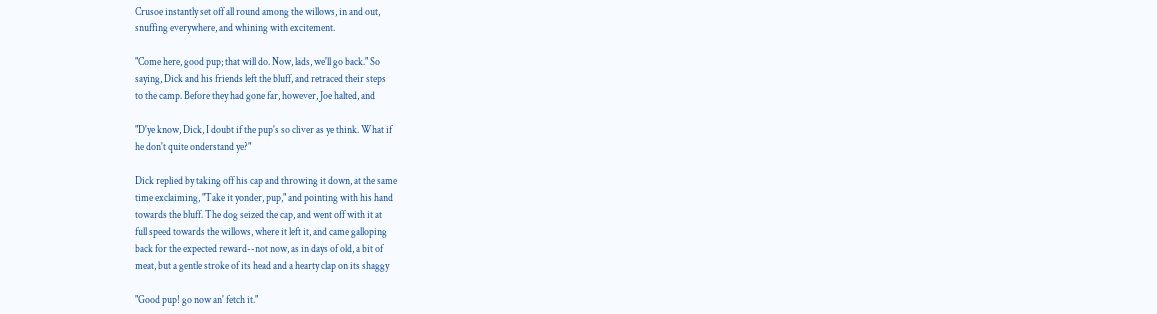Crusoe instantly set off all round among the willows, in and out,
snuffing everywhere, and whining with excitement.

"Come here, good pup; that will do. Now, lads, we'll go back." So
saying, Dick and his friends left the bluff, and retraced their steps
to the camp. Before they had gone far, however, Joe halted, and

"D'ye know, Dick, I doubt if the pup's so cliver as ye think. What if
he don't quite onderstand ye?"

Dick replied by taking off his cap and throwing it down, at the same
time exclaiming, "Take it yonder, pup," and pointing with his hand
towards the bluff. The dog seized the cap, and went off with it at
full speed towards the willows, where it left it, and came galloping
back for the expected reward--not now, as in days of old, a bit of
meat, but a gentle stroke of its head and a hearty clap on its shaggy

"Good pup! go now an' fetch it."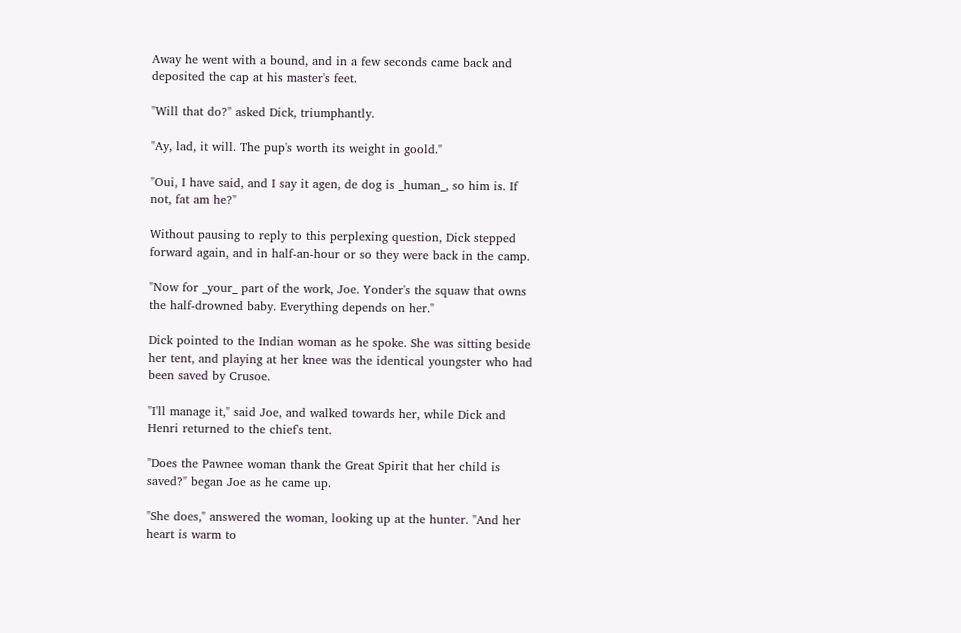Away he went with a bound, and in a few seconds came back and
deposited the cap at his master's feet.

"Will that do?" asked Dick, triumphantly.

"Ay, lad, it will. The pup's worth its weight in goold."

"Oui, I have said, and I say it agen, de dog is _human_, so him is. If
not, fat am he?"

Without pausing to reply to this perplexing question, Dick stepped
forward again, and in half-an-hour or so they were back in the camp.

"Now for _your_ part of the work, Joe. Yonder's the squaw that owns
the half-drowned baby. Everything depends on her."

Dick pointed to the Indian woman as he spoke. She was sitting beside
her tent, and playing at her knee was the identical youngster who had
been saved by Crusoe.

"I'll manage it," said Joe, and walked towards her, while Dick and
Henri returned to the chief's tent.

"Does the Pawnee woman thank the Great Spirit that her child is
saved?" began Joe as he came up.

"She does," answered the woman, looking up at the hunter. "And her
heart is warm to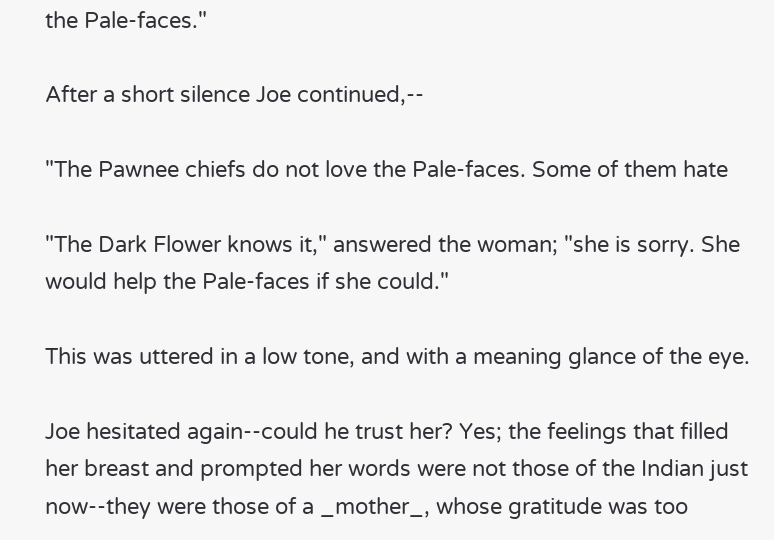the Pale-faces."

After a short silence Joe continued,--

"The Pawnee chiefs do not love the Pale-faces. Some of them hate

"The Dark Flower knows it," answered the woman; "she is sorry. She
would help the Pale-faces if she could."

This was uttered in a low tone, and with a meaning glance of the eye.

Joe hesitated again--could he trust her? Yes; the feelings that filled
her breast and prompted her words were not those of the Indian just
now--they were those of a _mother_, whose gratitude was too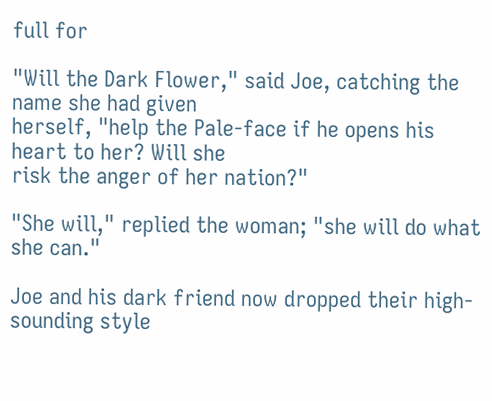full for

"Will the Dark Flower," said Joe, catching the name she had given
herself, "help the Pale-face if he opens his heart to her? Will she
risk the anger of her nation?"

"She will," replied the woman; "she will do what she can."

Joe and his dark friend now dropped their high-sounding style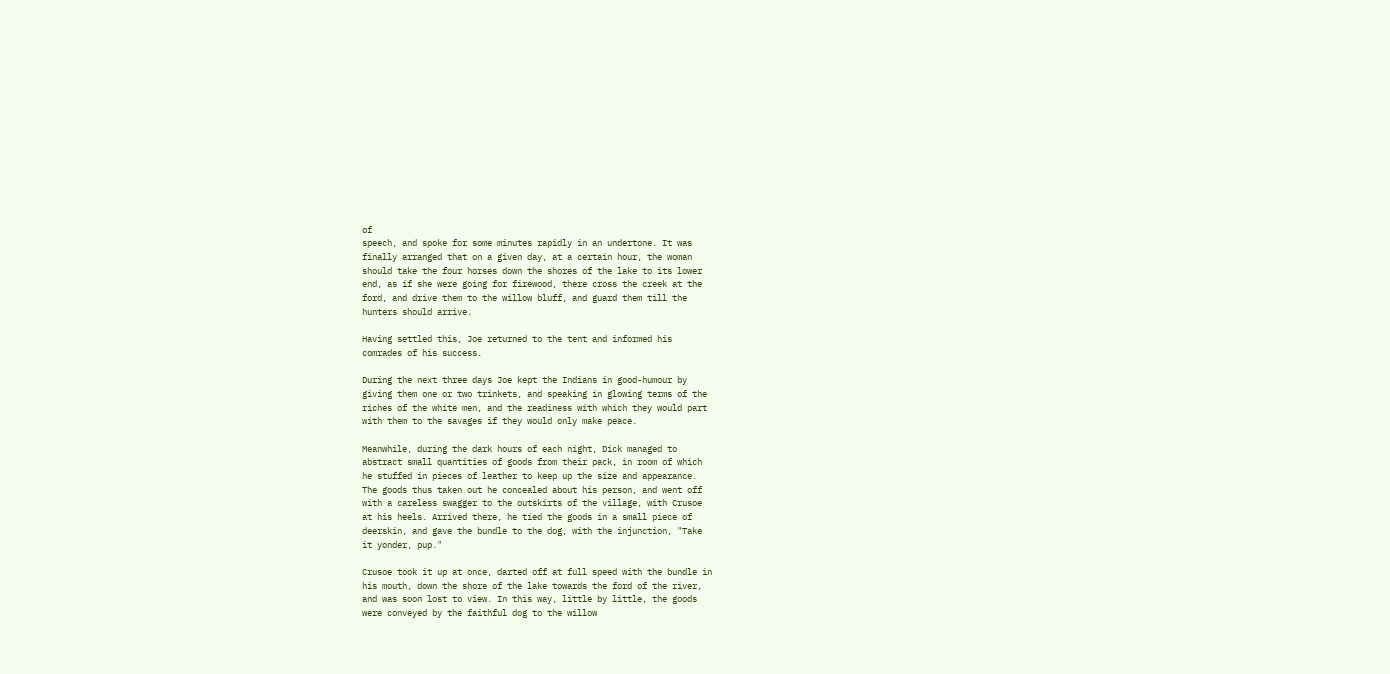of
speech, and spoke for some minutes rapidly in an undertone. It was
finally arranged that on a given day, at a certain hour, the woman
should take the four horses down the shores of the lake to its lower
end, as if she were going for firewood, there cross the creek at the
ford, and drive them to the willow bluff, and guard them till the
hunters should arrive.

Having settled this, Joe returned to the tent and informed his
comrades of his success.

During the next three days Joe kept the Indians in good-humour by
giving them one or two trinkets, and speaking in glowing terms of the
riches of the white men, and the readiness with which they would part
with them to the savages if they would only make peace.

Meanwhile, during the dark hours of each night, Dick managed to
abstract small quantities of goods from their pack, in room of which
he stuffed in pieces of leather to keep up the size and appearance.
The goods thus taken out he concealed about his person, and went off
with a careless swagger to the outskirts of the village, with Crusoe
at his heels. Arrived there, he tied the goods in a small piece of
deerskin, and gave the bundle to the dog, with the injunction, "Take
it yonder, pup."

Crusoe took it up at once, darted off at full speed with the bundle in
his mouth, down the shore of the lake towards the ford of the river,
and was soon lost to view. In this way, little by little, the goods
were conveyed by the faithful dog to the willow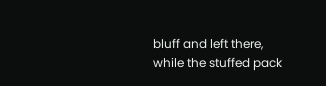bluff and left there,
while the stuffed pack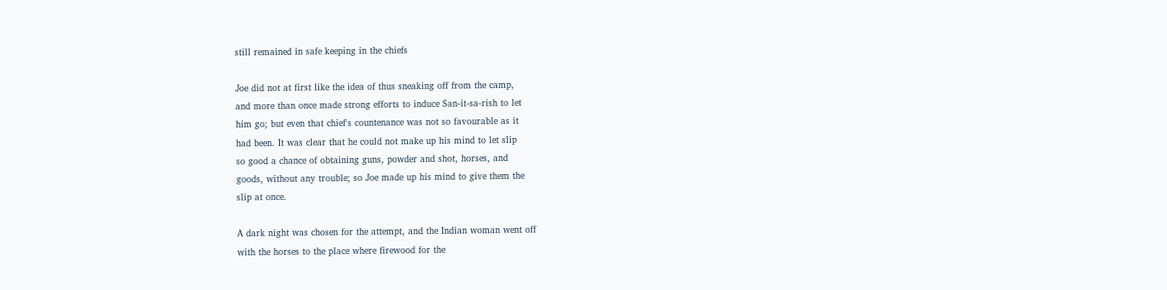still remained in safe keeping in the chiefs

Joe did not at first like the idea of thus sneaking off from the camp,
and more than once made strong efforts to induce San-it-sa-rish to let
him go; but even that chief's countenance was not so favourable as it
had been. It was clear that he could not make up his mind to let slip
so good a chance of obtaining guns, powder and shot, horses, and
goods, without any trouble; so Joe made up his mind to give them the
slip at once.

A dark night was chosen for the attempt, and the Indian woman went off
with the horses to the place where firewood for the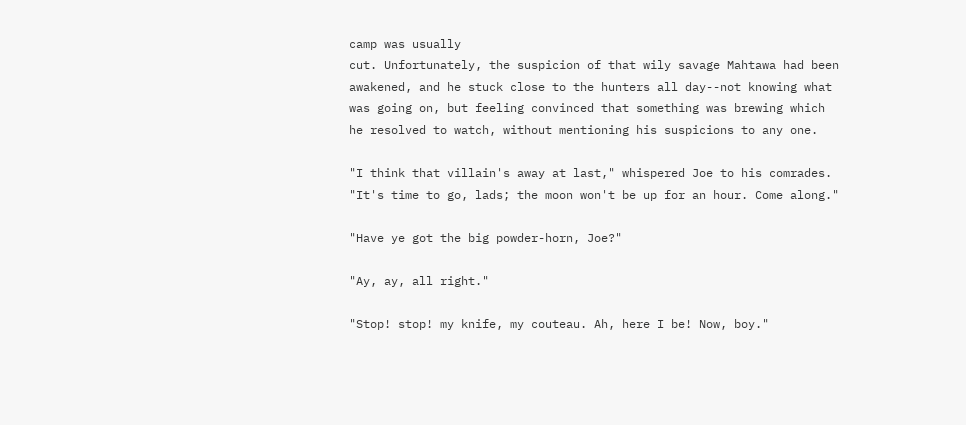camp was usually
cut. Unfortunately, the suspicion of that wily savage Mahtawa had been
awakened, and he stuck close to the hunters all day--not knowing what
was going on, but feeling convinced that something was brewing which
he resolved to watch, without mentioning his suspicions to any one.

"I think that villain's away at last," whispered Joe to his comrades.
"It's time to go, lads; the moon won't be up for an hour. Come along."

"Have ye got the big powder-horn, Joe?"

"Ay, ay, all right."

"Stop! stop! my knife, my couteau. Ah, here I be! Now, boy."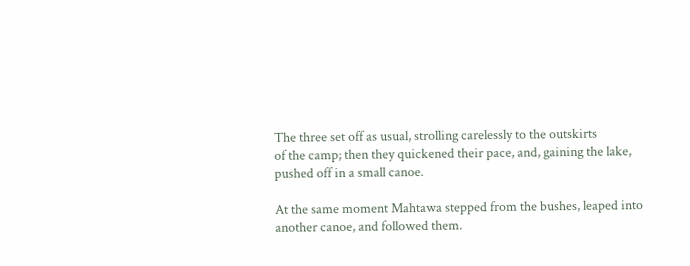The three set off as usual, strolling carelessly to the outskirts
of the camp; then they quickened their pace, and, gaining the lake,
pushed off in a small canoe.

At the same moment Mahtawa stepped from the bushes, leaped into
another canoe, and followed them.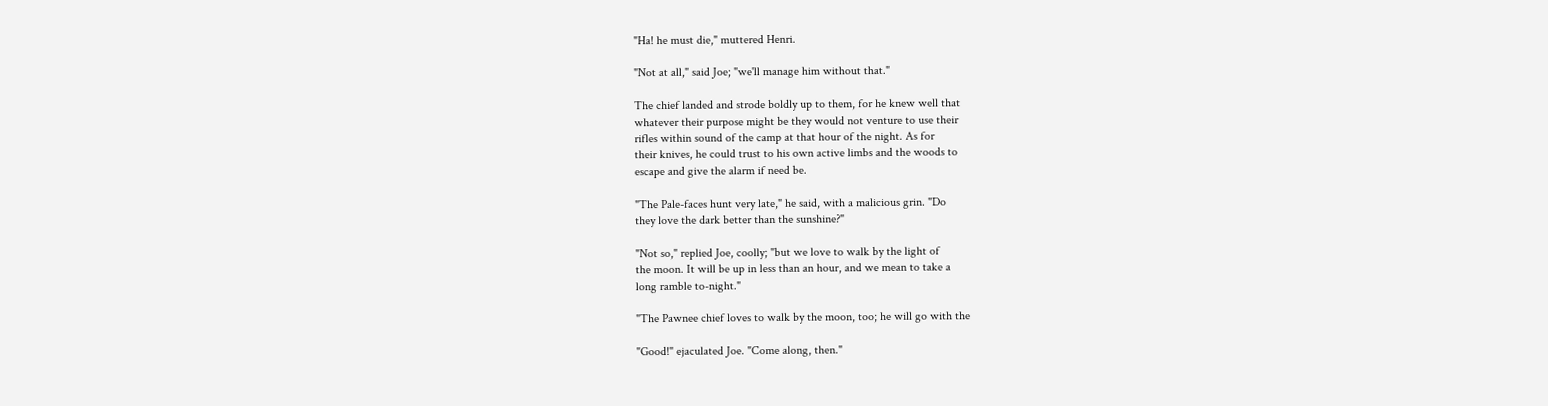"Ha! he must die," muttered Henri.

"Not at all," said Joe; "we'll manage him without that."

The chief landed and strode boldly up to them, for he knew well that
whatever their purpose might be they would not venture to use their
rifles within sound of the camp at that hour of the night. As for
their knives, he could trust to his own active limbs and the woods to
escape and give the alarm if need be.

"The Pale-faces hunt very late," he said, with a malicious grin. "Do
they love the dark better than the sunshine?"

"Not so," replied Joe, coolly; "but we love to walk by the light of
the moon. It will be up in less than an hour, and we mean to take a
long ramble to-night."

"The Pawnee chief loves to walk by the moon, too; he will go with the

"Good!" ejaculated Joe. "Come along, then."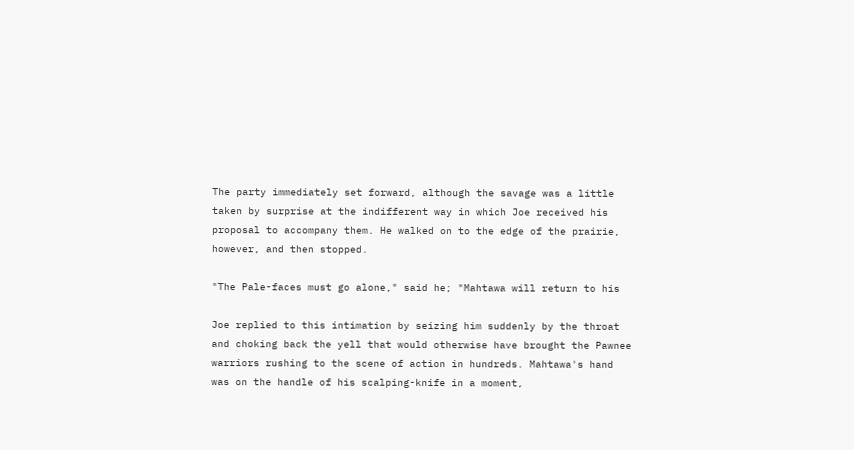The party immediately set forward, although the savage was a little
taken by surprise at the indifferent way in which Joe received his
proposal to accompany them. He walked on to the edge of the prairie,
however, and then stopped.

"The Pale-faces must go alone," said he; "Mahtawa will return to his

Joe replied to this intimation by seizing him suddenly by the throat
and choking back the yell that would otherwise have brought the Pawnee
warriors rushing to the scene of action in hundreds. Mahtawa's hand
was on the handle of his scalping-knife in a moment,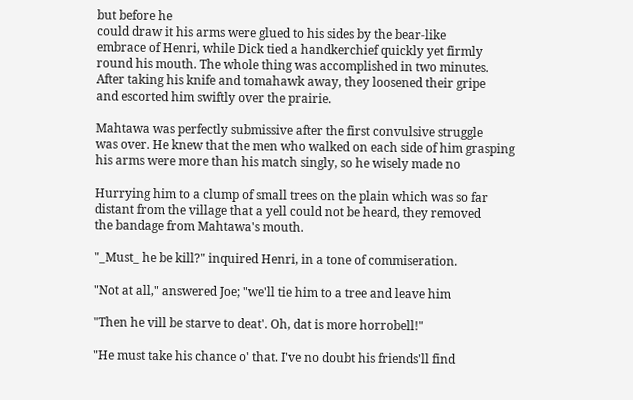but before he
could draw it his arms were glued to his sides by the bear-like
embrace of Henri, while Dick tied a handkerchief quickly yet firmly
round his mouth. The whole thing was accomplished in two minutes.
After taking his knife and tomahawk away, they loosened their gripe
and escorted him swiftly over the prairie.

Mahtawa was perfectly submissive after the first convulsive struggle
was over. He knew that the men who walked on each side of him grasping
his arms were more than his match singly, so he wisely made no

Hurrying him to a clump of small trees on the plain which was so far
distant from the village that a yell could not be heard, they removed
the bandage from Mahtawa's mouth.

"_Must_ he be kill?" inquired Henri, in a tone of commiseration.

"Not at all," answered Joe; "we'll tie him to a tree and leave him

"Then he vill be starve to deat'. Oh, dat is more horrobell!"

"He must take his chance o' that. I've no doubt his friends'll find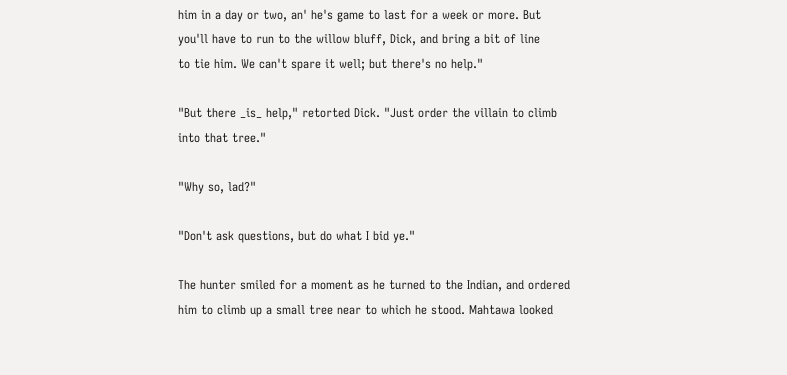him in a day or two, an' he's game to last for a week or more. But
you'll have to run to the willow bluff, Dick, and bring a bit of line
to tie him. We can't spare it well; but there's no help."

"But there _is_ help," retorted Dick. "Just order the villain to climb
into that tree."

"Why so, lad?"

"Don't ask questions, but do what I bid ye."

The hunter smiled for a moment as he turned to the Indian, and ordered
him to climb up a small tree near to which he stood. Mahtawa looked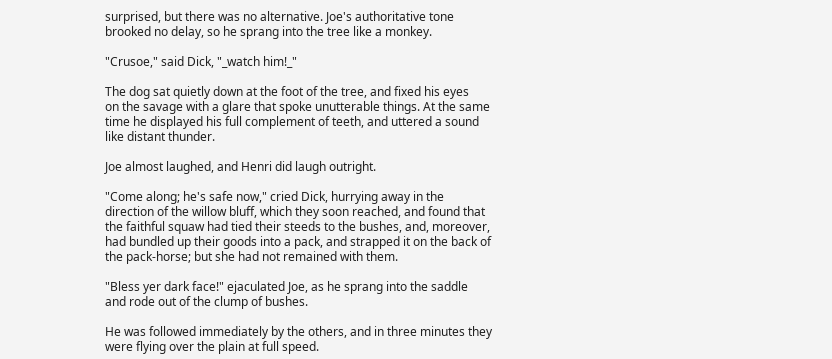surprised, but there was no alternative. Joe's authoritative tone
brooked no delay, so he sprang into the tree like a monkey.

"Crusoe," said Dick, "_watch him!_"

The dog sat quietly down at the foot of the tree, and fixed his eyes
on the savage with a glare that spoke unutterable things. At the same
time he displayed his full complement of teeth, and uttered a sound
like distant thunder.

Joe almost laughed, and Henri did laugh outright.

"Come along; he's safe now," cried Dick, hurrying away in the
direction of the willow bluff, which they soon reached, and found that
the faithful squaw had tied their steeds to the bushes, and, moreover,
had bundled up their goods into a pack, and strapped it on the back of
the pack-horse; but she had not remained with them.

"Bless yer dark face!" ejaculated Joe, as he sprang into the saddle
and rode out of the clump of bushes.

He was followed immediately by the others, and in three minutes they
were flying over the plain at full speed.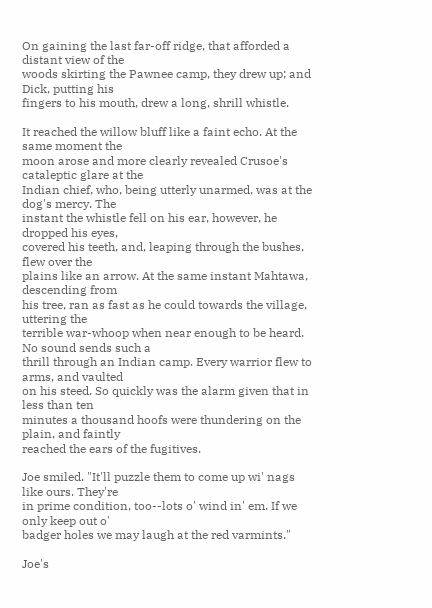On gaining the last far-off ridge, that afforded a distant view of the
woods skirting the Pawnee camp, they drew up; and Dick, putting his
fingers to his mouth, drew a long, shrill whistle.

It reached the willow bluff like a faint echo. At the same moment the
moon arose and more clearly revealed Crusoe's cataleptic glare at the
Indian chief, who, being utterly unarmed, was at the dog's mercy. The
instant the whistle fell on his ear, however, he dropped his eyes,
covered his teeth, and, leaping through the bushes, flew over the
plains like an arrow. At the same instant Mahtawa, descending from
his tree, ran as fast as he could towards the village, uttering the
terrible war-whoop when near enough to be heard. No sound sends such a
thrill through an Indian camp. Every warrior flew to arms, and vaulted
on his steed. So quickly was the alarm given that in less than ten
minutes a thousand hoofs were thundering on the plain, and faintly
reached the ears of the fugitives.

Joe smiled. "It'll puzzle them to come up wi' nags like ours. They're
in prime condition, too--lots o' wind in' em. If we only keep out o'
badger holes we may laugh at the red varmints."

Joe's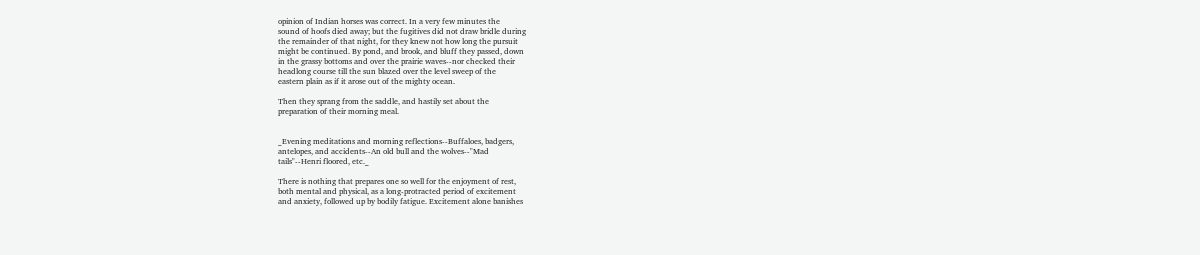opinion of Indian horses was correct. In a very few minutes the
sound of hoofs died away; but the fugitives did not draw bridle during
the remainder of that night, for they knew not how long the pursuit
might be continued. By pond, and brook, and bluff they passed, down
in the grassy bottoms and over the prairie waves--nor checked their
headlong course till the sun blazed over the level sweep of the
eastern plain as if it arose out of the mighty ocean.

Then they sprang from the saddle, and hastily set about the
preparation of their morning meal.


_Evening meditations and morning reflections--Buffaloes, badgers,
antelopes, and accidents--An old bull and the wolves--"Mad
tails"--Henri floored, etc._

There is nothing that prepares one so well for the enjoyment of rest,
both mental and physical, as a long-protracted period of excitement
and anxiety, followed up by bodily fatigue. Excitement alone banishes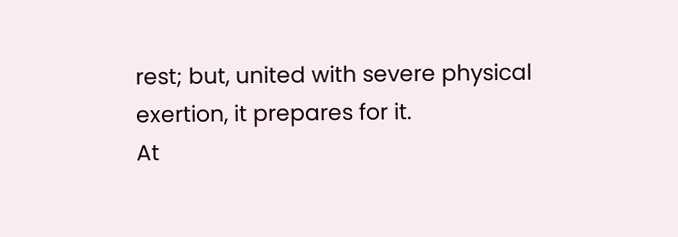rest; but, united with severe physical exertion, it prepares for it.
At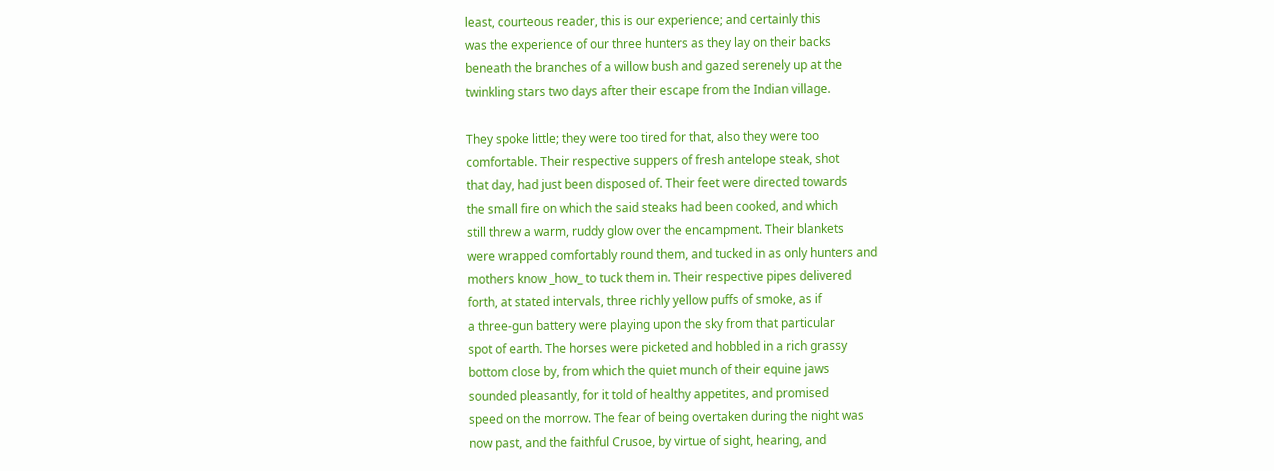least, courteous reader, this is our experience; and certainly this
was the experience of our three hunters as they lay on their backs
beneath the branches of a willow bush and gazed serenely up at the
twinkling stars two days after their escape from the Indian village.

They spoke little; they were too tired for that, also they were too
comfortable. Their respective suppers of fresh antelope steak, shot
that day, had just been disposed of. Their feet were directed towards
the small fire on which the said steaks had been cooked, and which
still threw a warm, ruddy glow over the encampment. Their blankets
were wrapped comfortably round them, and tucked in as only hunters and
mothers know _how_ to tuck them in. Their respective pipes delivered
forth, at stated intervals, three richly yellow puffs of smoke, as if
a three-gun battery were playing upon the sky from that particular
spot of earth. The horses were picketed and hobbled in a rich grassy
bottom close by, from which the quiet munch of their equine jaws
sounded pleasantly, for it told of healthy appetites, and promised
speed on the morrow. The fear of being overtaken during the night was
now past, and the faithful Crusoe, by virtue of sight, hearing, and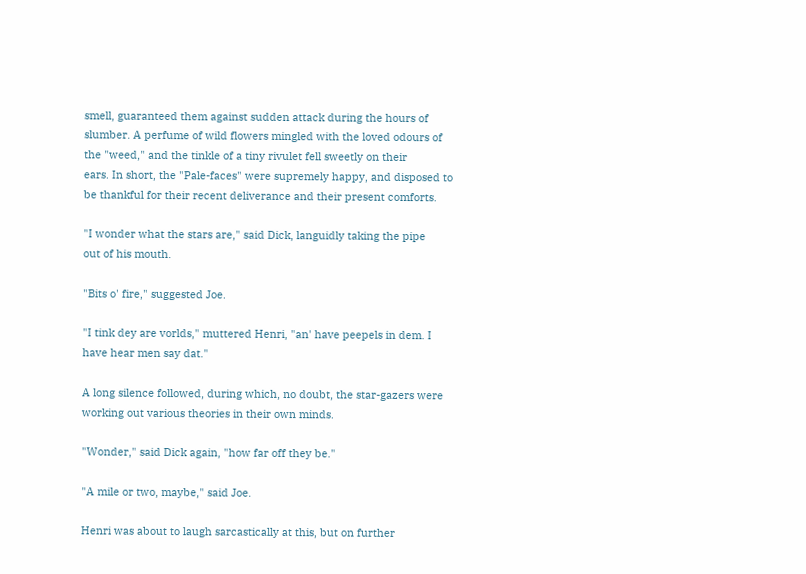smell, guaranteed them against sudden attack during the hours of
slumber. A perfume of wild flowers mingled with the loved odours of
the "weed," and the tinkle of a tiny rivulet fell sweetly on their
ears. In short, the "Pale-faces" were supremely happy, and disposed to
be thankful for their recent deliverance and their present comforts.

"I wonder what the stars are," said Dick, languidly taking the pipe
out of his mouth.

"Bits o' fire," suggested Joe.

"I tink dey are vorlds," muttered Henri, "an' have peepels in dem. I
have hear men say dat."

A long silence followed, during which, no doubt, the star-gazers were
working out various theories in their own minds.

"Wonder," said Dick again, "how far off they be."

"A mile or two, maybe," said Joe.

Henri was about to laugh sarcastically at this, but on further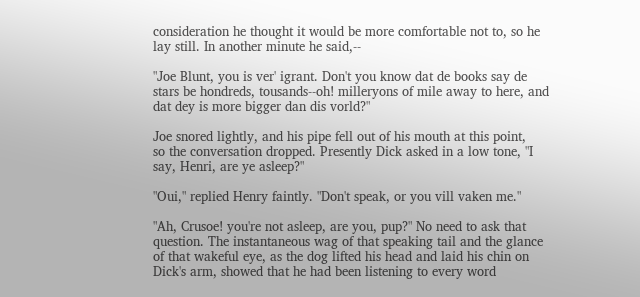consideration he thought it would be more comfortable not to, so he
lay still. In another minute he said,--

"Joe Blunt, you is ver' igrant. Don't you know dat de books say de
stars be hondreds, tousands--oh! milleryons of mile away to here, and
dat dey is more bigger dan dis vorld?"

Joe snored lightly, and his pipe fell out of his mouth at this point,
so the conversation dropped. Presently Dick asked in a low tone, "I
say, Henri, are ye asleep?"

"Oui," replied Henry faintly. "Don't speak, or you vill vaken me."

"Ah, Crusoe! you're not asleep, are you, pup?" No need to ask that
question. The instantaneous wag of that speaking tail and the glance
of that wakeful eye, as the dog lifted his head and laid his chin on
Dick's arm, showed that he had been listening to every word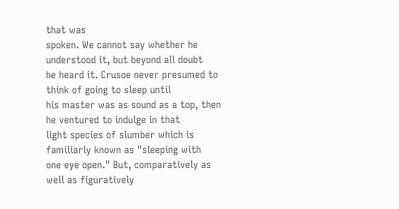that was
spoken. We cannot say whether he understood it, but beyond all doubt
he heard it. Crusoe never presumed to think of going to sleep until
his master was as sound as a top, then he ventured to indulge in that
light species of slumber which is familiarly known as "sleeping with
one eye open." But, comparatively as well as figuratively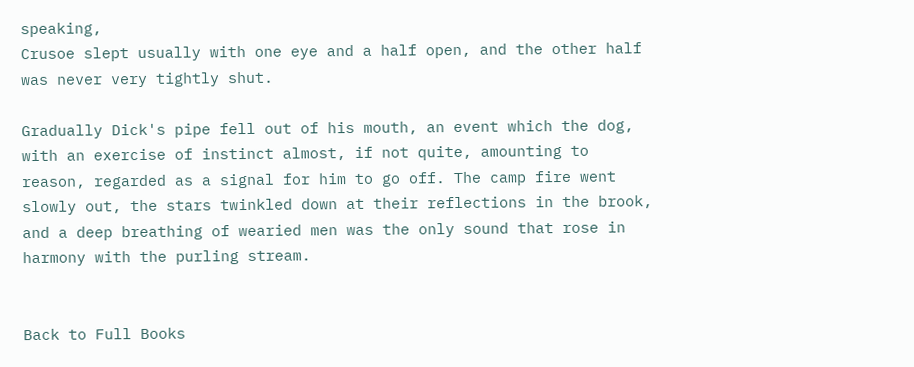speaking,
Crusoe slept usually with one eye and a half open, and the other half
was never very tightly shut.

Gradually Dick's pipe fell out of his mouth, an event which the dog,
with an exercise of instinct almost, if not quite, amounting to
reason, regarded as a signal for him to go off. The camp fire went
slowly out, the stars twinkled down at their reflections in the brook,
and a deep breathing of wearied men was the only sound that rose in
harmony with the purling stream.


Back to Full Books